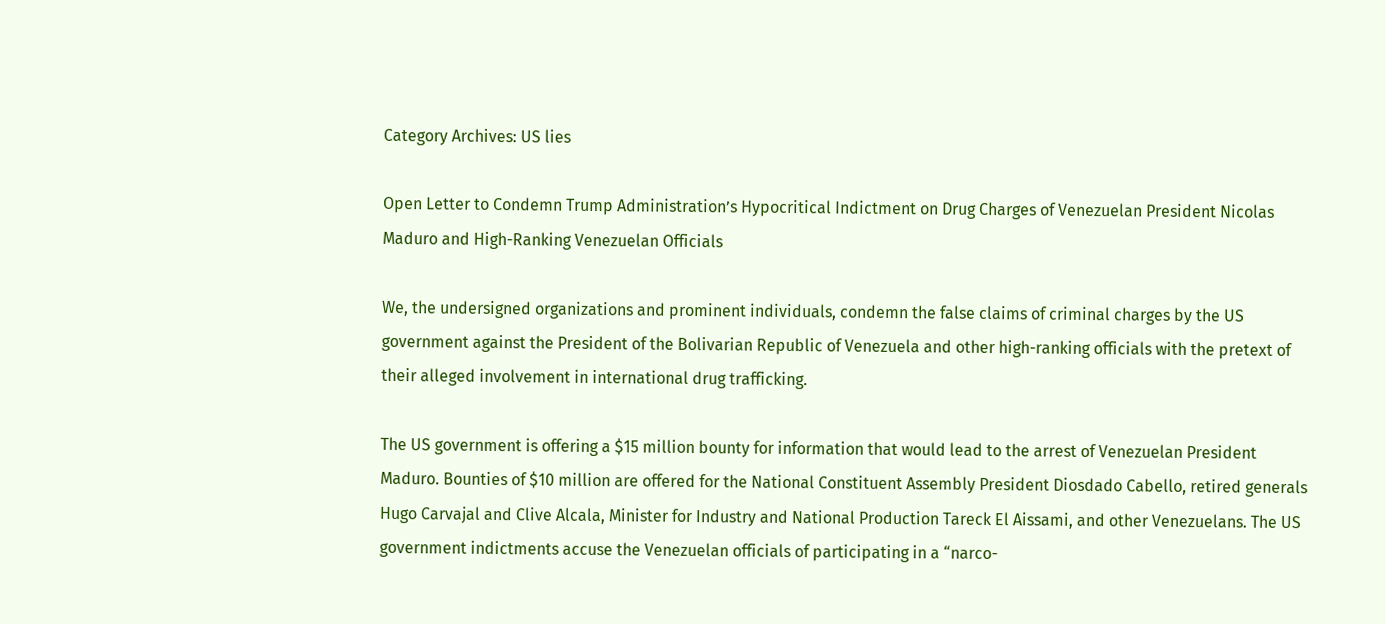Category Archives: US lies

Open Letter to Condemn Trump Administration’s Hypocritical Indictment on Drug Charges of Venezuelan President Nicolas Maduro and High-Ranking Venezuelan Officials

We, the undersigned organizations and prominent individuals, condemn the false claims of criminal charges by the US government against the President of the Bolivarian Republic of Venezuela and other high-ranking officials with the pretext of their alleged involvement in international drug trafficking.

The US government is offering a $15 million bounty for information that would lead to the arrest of Venezuelan President Maduro. Bounties of $10 million are offered for the National Constituent Assembly President Diosdado Cabello, retired generals Hugo Carvajal and Clive Alcala, Minister for Industry and National Production Tareck El Aissami, and other Venezuelans. The US government indictments accuse the Venezuelan officials of participating in a “narco-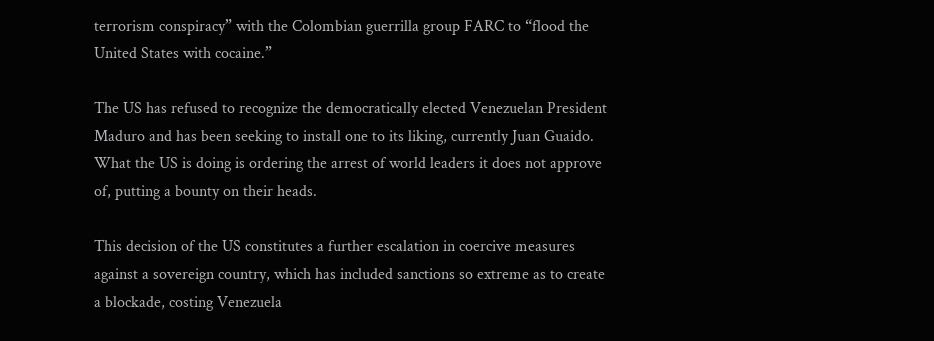terrorism conspiracy” with the Colombian guerrilla group FARC to “flood the United States with cocaine.”

The US has refused to recognize the democratically elected Venezuelan President Maduro and has been seeking to install one to its liking, currently Juan Guaido. What the US is doing is ordering the arrest of world leaders it does not approve of, putting a bounty on their heads.

This decision of the US constitutes a further escalation in coercive measures against a sovereign country, which has included sanctions so extreme as to create a blockade, costing Venezuela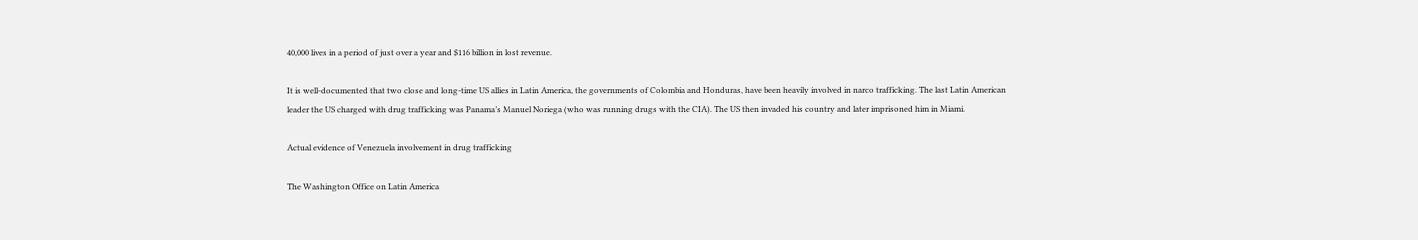40,000 lives in a period of just over a year and $116 billion in lost revenue.

It is well-documented that two close and long-time US allies in Latin America, the governments of Colombia and Honduras, have been heavily involved in narco trafficking. The last Latin American leader the US charged with drug trafficking was Panama’s Manuel Noriega (who was running drugs with the CIA). The US then invaded his country and later imprisoned him in Miami.

Actual evidence of Venezuela involvement in drug trafficking

The Washington Office on Latin America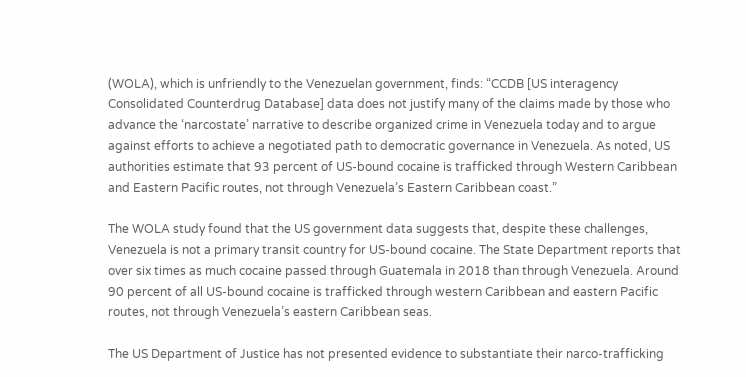(WOLA), which is unfriendly to the Venezuelan government, finds: “CCDB [US interagency Consolidated Counterdrug Database] data does not justify many of the claims made by those who advance the ‘narcostate’ narrative to describe organized crime in Venezuela today and to argue against efforts to achieve a negotiated path to democratic governance in Venezuela. As noted, US authorities estimate that 93 percent of US-bound cocaine is trafficked through Western Caribbean and Eastern Pacific routes, not through Venezuela’s Eastern Caribbean coast.”

The WOLA study found that the US government data suggests that, despite these challenges, Venezuela is not a primary transit country for US-bound cocaine. The State Department reports that over six times as much cocaine passed through Guatemala in 2018 than through Venezuela. Around 90 percent of all US-bound cocaine is trafficked through western Caribbean and eastern Pacific routes, not through Venezuela’s eastern Caribbean seas.

The US Department of Justice has not presented evidence to substantiate their narco-trafficking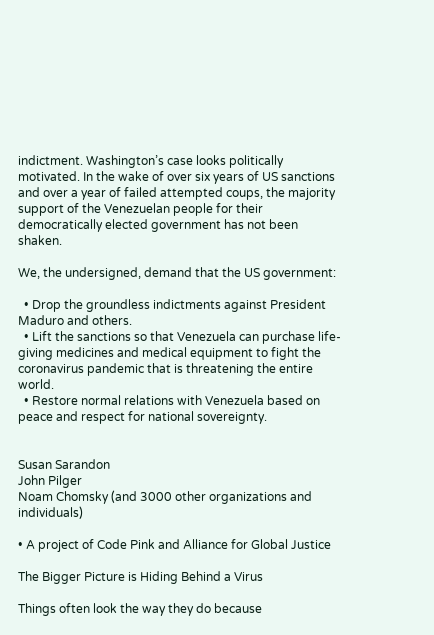indictment. Washington’s case looks politically motivated. In the wake of over six years of US sanctions and over a year of failed attempted coups, the majority support of the Venezuelan people for their democratically elected government has not been shaken.

We, the undersigned, demand that the US government:

  • Drop the groundless indictments against President Maduro and others.
  • Lift the sanctions so that Venezuela can purchase life-giving medicines and medical equipment to fight the coronavirus pandemic that is threatening the entire world.
  • Restore normal relations with Venezuela based on peace and respect for national sovereignty.


Susan Sarandon
John Pilger
Noam Chomsky (and 3000 other organizations and individuals)

• A project of Code Pink and Alliance for Global Justice

The Bigger Picture is Hiding Behind a Virus

Things often look the way they do because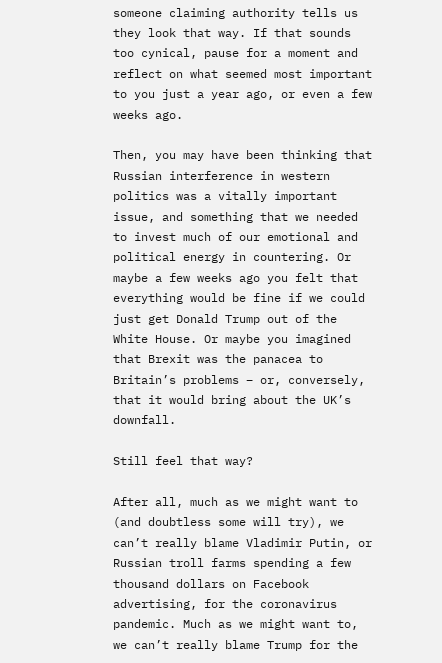someone claiming authority tells us they look that way. If that sounds too cynical, pause for a moment and reflect on what seemed most important to you just a year ago, or even a few weeks ago.

Then, you may have been thinking that Russian interference in western politics was a vitally important issue, and something that we needed to invest much of our emotional and political energy in countering. Or maybe a few weeks ago you felt that everything would be fine if we could just get Donald Trump out of the White House. Or maybe you imagined that Brexit was the panacea to Britain’s problems – or, conversely, that it would bring about the UK’s downfall.

Still feel that way?

After all, much as we might want to (and doubtless some will try), we can’t really blame Vladimir Putin, or Russian troll farms spending a few thousand dollars on Facebook advertising, for the coronavirus pandemic. Much as we might want to, we can’t really blame Trump for the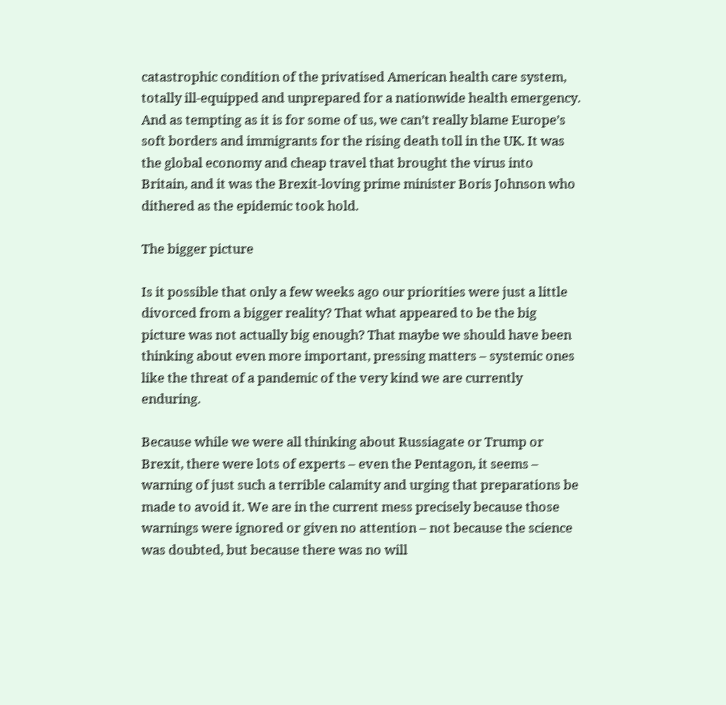catastrophic condition of the privatised American health care system, totally ill-equipped and unprepared for a nationwide health emergency. And as tempting as it is for some of us, we can’t really blame Europe’s soft borders and immigrants for the rising death toll in the UK. It was the global economy and cheap travel that brought the virus into Britain, and it was the Brexit-loving prime minister Boris Johnson who dithered as the epidemic took hold.

The bigger picture

Is it possible that only a few weeks ago our priorities were just a little divorced from a bigger reality? That what appeared to be the big picture was not actually big enough? That maybe we should have been thinking about even more important, pressing matters – systemic ones like the threat of a pandemic of the very kind we are currently enduring.

Because while we were all thinking about Russiagate or Trump or Brexit, there were lots of experts – even the Pentagon, it seems – warning of just such a terrible calamity and urging that preparations be made to avoid it. We are in the current mess precisely because those warnings were ignored or given no attention – not because the science was doubted, but because there was no will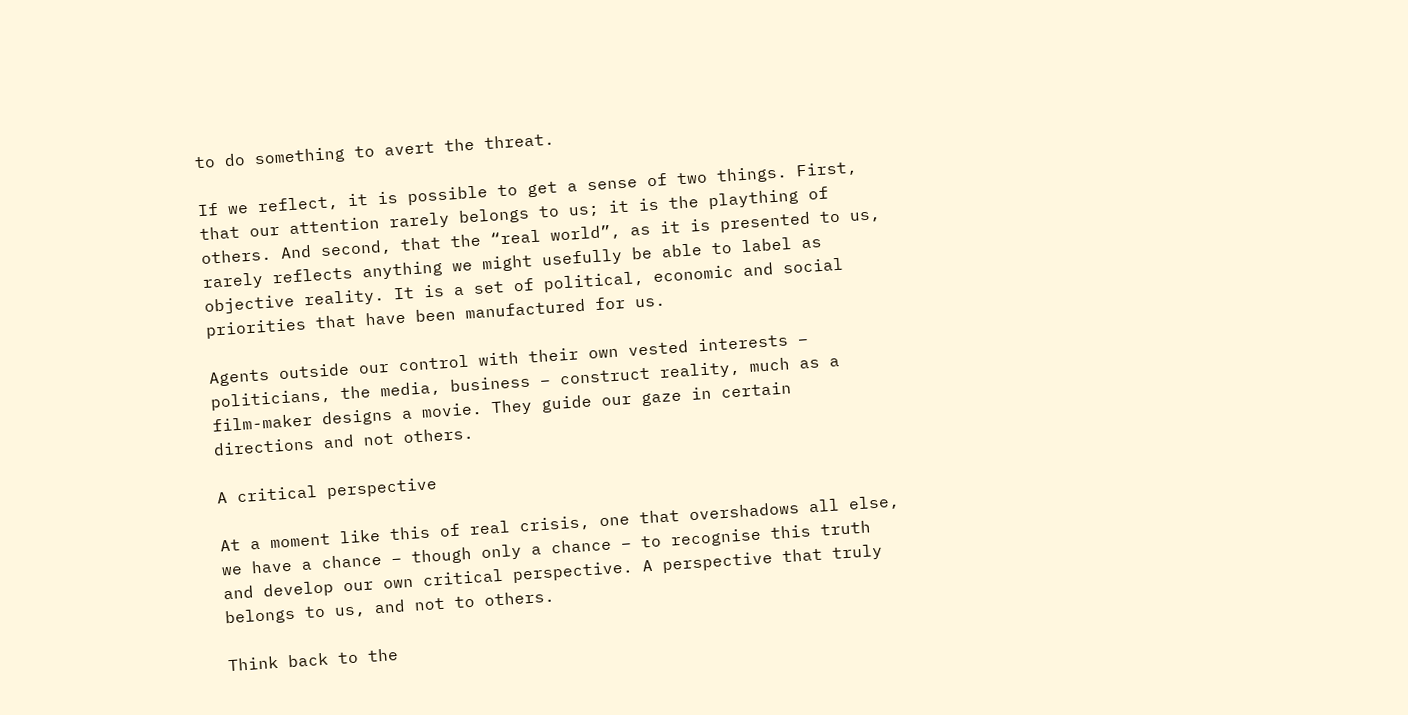to do something to avert the threat.

If we reflect, it is possible to get a sense of two things. First, that our attention rarely belongs to us; it is the plaything of others. And second, that the “real world”, as it is presented to us, rarely reflects anything we might usefully be able to label as objective reality. It is a set of political, economic and social priorities that have been manufactured for us.

Agents outside our control with their own vested interests – politicians, the media, business – construct reality, much as a film-maker designs a movie. They guide our gaze in certain directions and not others.

A critical perspective

At a moment like this of real crisis, one that overshadows all else, we have a chance – though only a chance – to recognise this truth and develop our own critical perspective. A perspective that truly belongs to us, and not to others.

Think back to the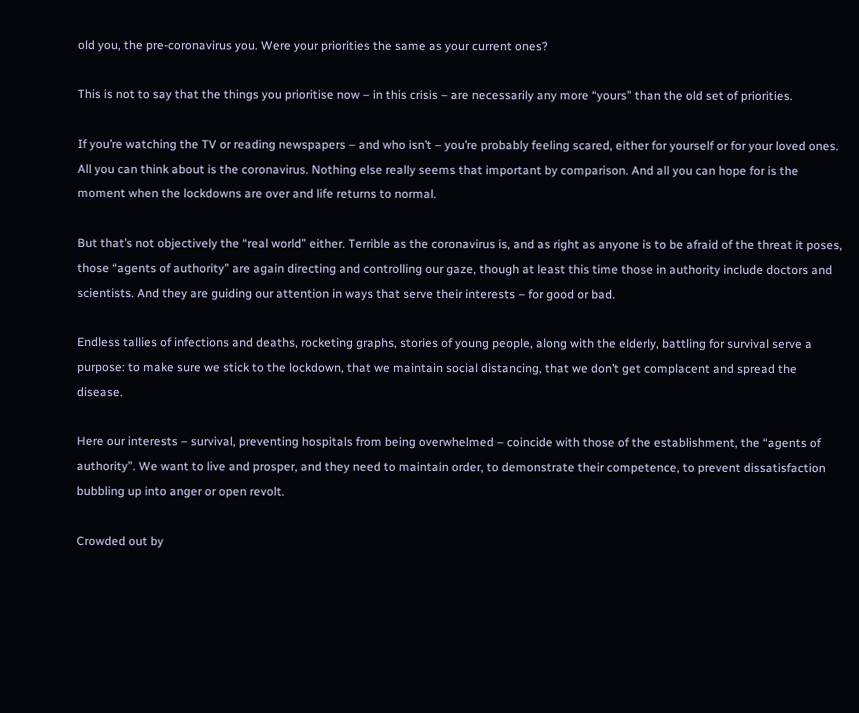old you, the pre-coronavirus you. Were your priorities the same as your current ones?

This is not to say that the things you prioritise now – in this crisis – are necessarily any more “yours” than the old set of priorities.

If you’re watching the TV or reading newspapers – and who isn’t – you’re probably feeling scared, either for yourself or for your loved ones. All you can think about is the coronavirus. Nothing else really seems that important by comparison. And all you can hope for is the moment when the lockdowns are over and life returns to normal.

But that’s not objectively the “real world” either. Terrible as the coronavirus is, and as right as anyone is to be afraid of the threat it poses, those “agents of authority” are again directing and controlling our gaze, though at least this time those in authority include doctors and scientists. And they are guiding our attention in ways that serve their interests – for good or bad.

Endless tallies of infections and deaths, rocketing graphs, stories of young people, along with the elderly, battling for survival serve a purpose: to make sure we stick to the lockdown, that we maintain social distancing, that we don’t get complacent and spread the disease.

Here our interests – survival, preventing hospitals from being overwhelmed – coincide with those of the establishment, the “agents of authority”. We want to live and prosper, and they need to maintain order, to demonstrate their competence, to prevent dissatisfaction bubbling up into anger or open revolt.

Crowded out by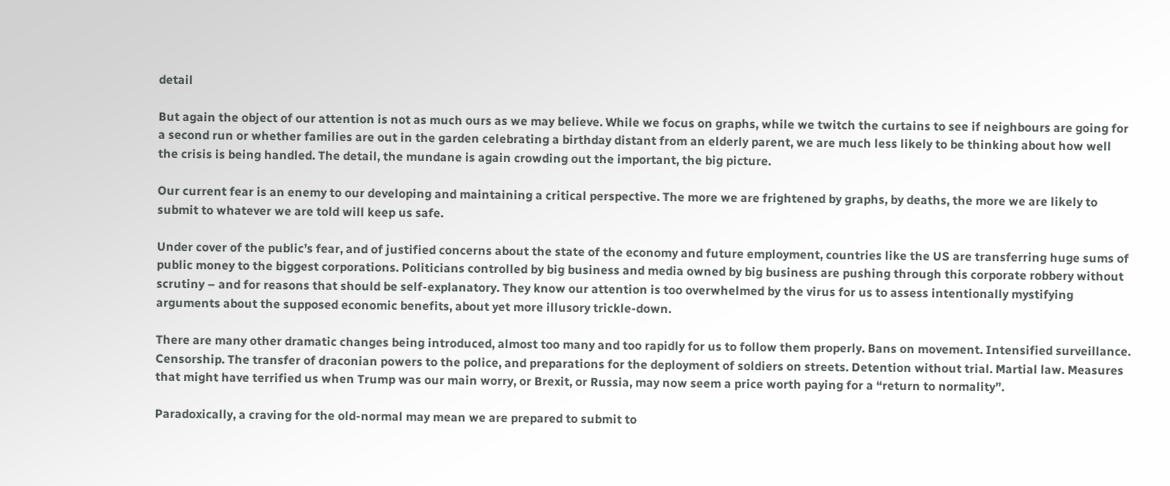detail

But again the object of our attention is not as much ours as we may believe. While we focus on graphs, while we twitch the curtains to see if neighbours are going for a second run or whether families are out in the garden celebrating a birthday distant from an elderly parent, we are much less likely to be thinking about how well the crisis is being handled. The detail, the mundane is again crowding out the important, the big picture.

Our current fear is an enemy to our developing and maintaining a critical perspective. The more we are frightened by graphs, by deaths, the more we are likely to submit to whatever we are told will keep us safe.

Under cover of the public’s fear, and of justified concerns about the state of the economy and future employment, countries like the US are transferring huge sums of public money to the biggest corporations. Politicians controlled by big business and media owned by big business are pushing through this corporate robbery without scrutiny – and for reasons that should be self-explanatory. They know our attention is too overwhelmed by the virus for us to assess intentionally mystifying arguments about the supposed economic benefits, about yet more illusory trickle-down.

There are many other dramatic changes being introduced, almost too many and too rapidly for us to follow them properly. Bans on movement. Intensified surveillance. Censorship. The transfer of draconian powers to the police, and preparations for the deployment of soldiers on streets. Detention without trial. Martial law. Measures that might have terrified us when Trump was our main worry, or Brexit, or Russia, may now seem a price worth paying for a “return to normality”.

Paradoxically, a craving for the old-normal may mean we are prepared to submit to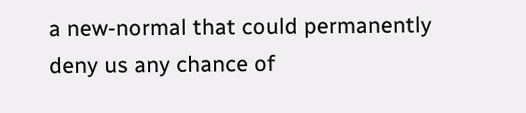a new-normal that could permanently deny us any chance of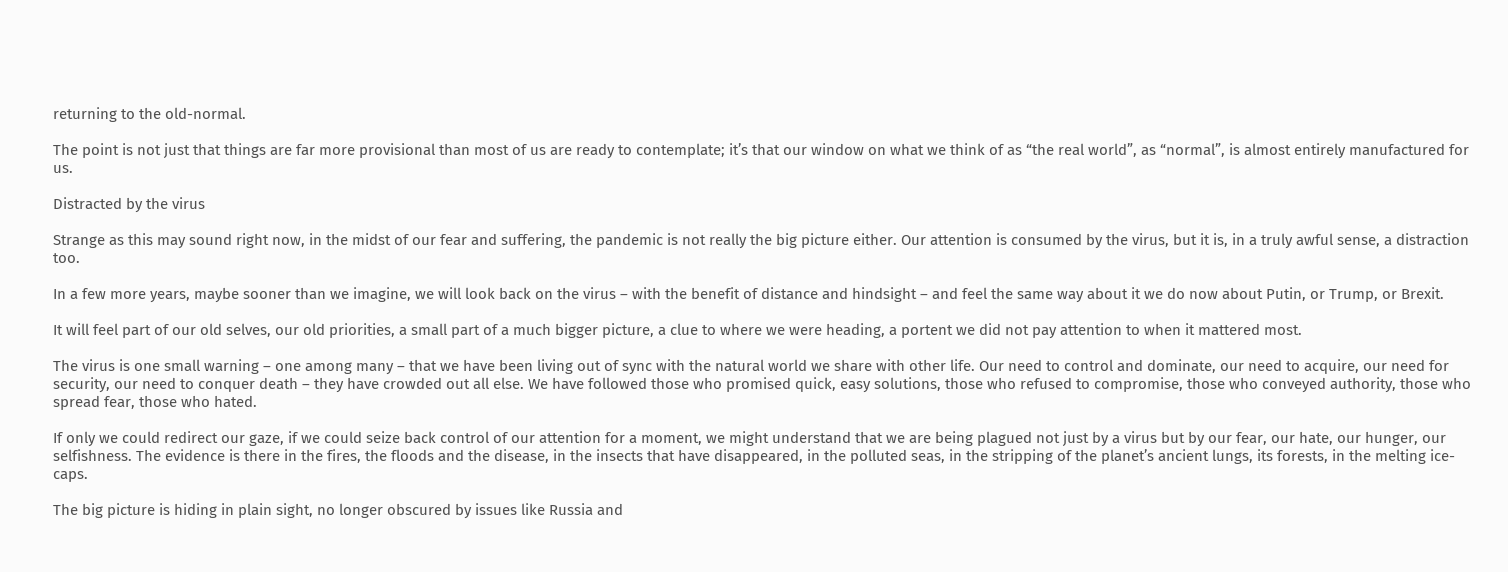returning to the old-normal.

The point is not just that things are far more provisional than most of us are ready to contemplate; it’s that our window on what we think of as “the real world”, as “normal”, is almost entirely manufactured for us.

Distracted by the virus

Strange as this may sound right now, in the midst of our fear and suffering, the pandemic is not really the big picture either. Our attention is consumed by the virus, but it is, in a truly awful sense, a distraction too.

In a few more years, maybe sooner than we imagine, we will look back on the virus – with the benefit of distance and hindsight – and feel the same way about it we do now about Putin, or Trump, or Brexit.

It will feel part of our old selves, our old priorities, a small part of a much bigger picture, a clue to where we were heading, a portent we did not pay attention to when it mattered most.

The virus is one small warning – one among many – that we have been living out of sync with the natural world we share with other life. Our need to control and dominate, our need to acquire, our need for security, our need to conquer death – they have crowded out all else. We have followed those who promised quick, easy solutions, those who refused to compromise, those who conveyed authority, those who spread fear, those who hated.

If only we could redirect our gaze, if we could seize back control of our attention for a moment, we might understand that we are being plagued not just by a virus but by our fear, our hate, our hunger, our selfishness. The evidence is there in the fires, the floods and the disease, in the insects that have disappeared, in the polluted seas, in the stripping of the planet’s ancient lungs, its forests, in the melting ice-caps.

The big picture is hiding in plain sight, no longer obscured by issues like Russia and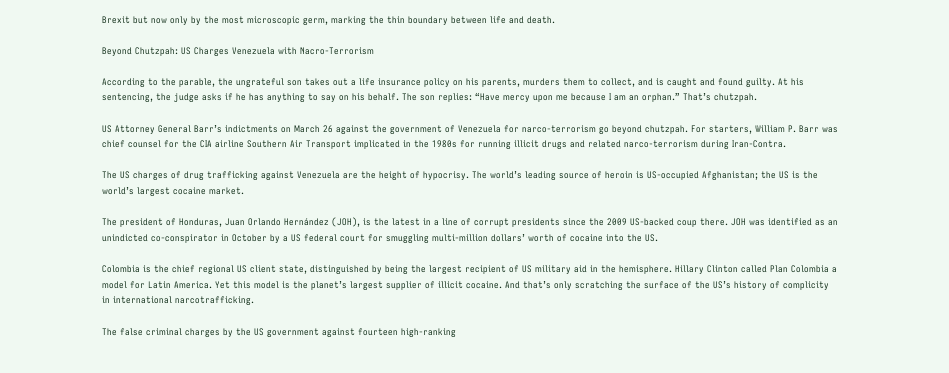Brexit but now only by the most microscopic germ, marking the thin boundary between life and death.

Beyond Chutzpah: US Charges Venezuela with Nacro-Terrorism

According to the parable, the ungrateful son takes out a life insurance policy on his parents, murders them to collect, and is caught and found guilty. At his sentencing, the judge asks if he has anything to say on his behalf. The son replies: “Have mercy upon me because I am an orphan.” That’s chutzpah.

US Attorney General Barr’s indictments on March 26 against the government of Venezuela for narco-terrorism go beyond chutzpah. For starters, William P. Barr was chief counsel for the CIA airline Southern Air Transport implicated in the 1980s for running illicit drugs and related narco-terrorism during Iran-Contra.

The US charges of drug trafficking against Venezuela are the height of hypocrisy. The world’s leading source of heroin is US-occupied Afghanistan; the US is the world’s largest cocaine market.

The president of Honduras, Juan Orlando Hernández (JOH), is the latest in a line of corrupt presidents since the 2009 US-backed coup there. JOH was identified as an unindicted co-conspirator in October by a US federal court for smuggling multi-million dollars’ worth of cocaine into the US.

Colombia is the chief regional US client state, distinguished by being the largest recipient of US military aid in the hemisphere. Hillary Clinton called Plan Colombia a model for Latin America. Yet this model is the planet’s largest supplier of illicit cocaine. And that’s only scratching the surface of the US’s history of complicity in international narcotrafficking.

The false criminal charges by the US government against fourteen high-ranking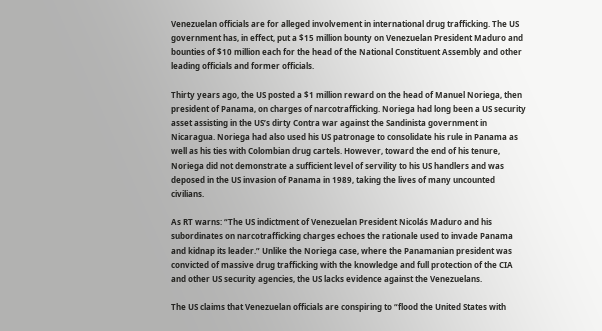Venezuelan officials are for alleged involvement in international drug trafficking. The US government has, in effect, put a $15 million bounty on Venezuelan President Maduro and bounties of $10 million each for the head of the National Constituent Assembly and other leading officials and former officials.

Thirty years ago, the US posted a $1 million reward on the head of Manuel Noriega, then president of Panama, on charges of narcotrafficking. Noriega had long been a US security asset assisting in the US’s dirty Contra war against the Sandinista government in Nicaragua. Noriega had also used his US patronage to consolidate his rule in Panama as well as his ties with Colombian drug cartels. However, toward the end of his tenure, Noriega did not demonstrate a sufficient level of servility to his US handlers and was deposed in the US invasion of Panama in 1989, taking the lives of many uncounted civilians.

As RT warns: “The US indictment of Venezuelan President Nicolás Maduro and his subordinates on narcotrafficking charges echoes the rationale used to invade Panama and kidnap its leader.” Unlike the Noriega case, where the Panamanian president was convicted of massive drug trafficking with the knowledge and full protection of the CIA and other US security agencies, the US lacks evidence against the Venezuelans.

The US claims that Venezuelan officials are conspiring to “flood the United States with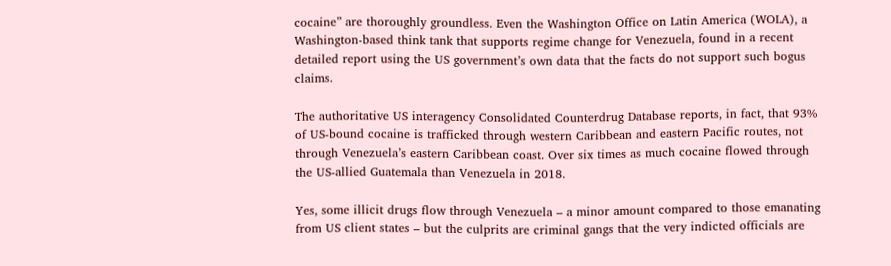cocaine” are thoroughly groundless. Even the Washington Office on Latin America (WOLA), a Washington-based think tank that supports regime change for Venezuela, found in a recent detailed report using the US government’s own data that the facts do not support such bogus claims.

The authoritative US interagency Consolidated Counterdrug Database reports, in fact, that 93% of US-bound cocaine is trafficked through western Caribbean and eastern Pacific routes, not through Venezuela’s eastern Caribbean coast. Over six times as much cocaine flowed through the US-allied Guatemala than Venezuela in 2018.

Yes, some illicit drugs flow through Venezuela – a minor amount compared to those emanating from US client states – but the culprits are criminal gangs that the very indicted officials are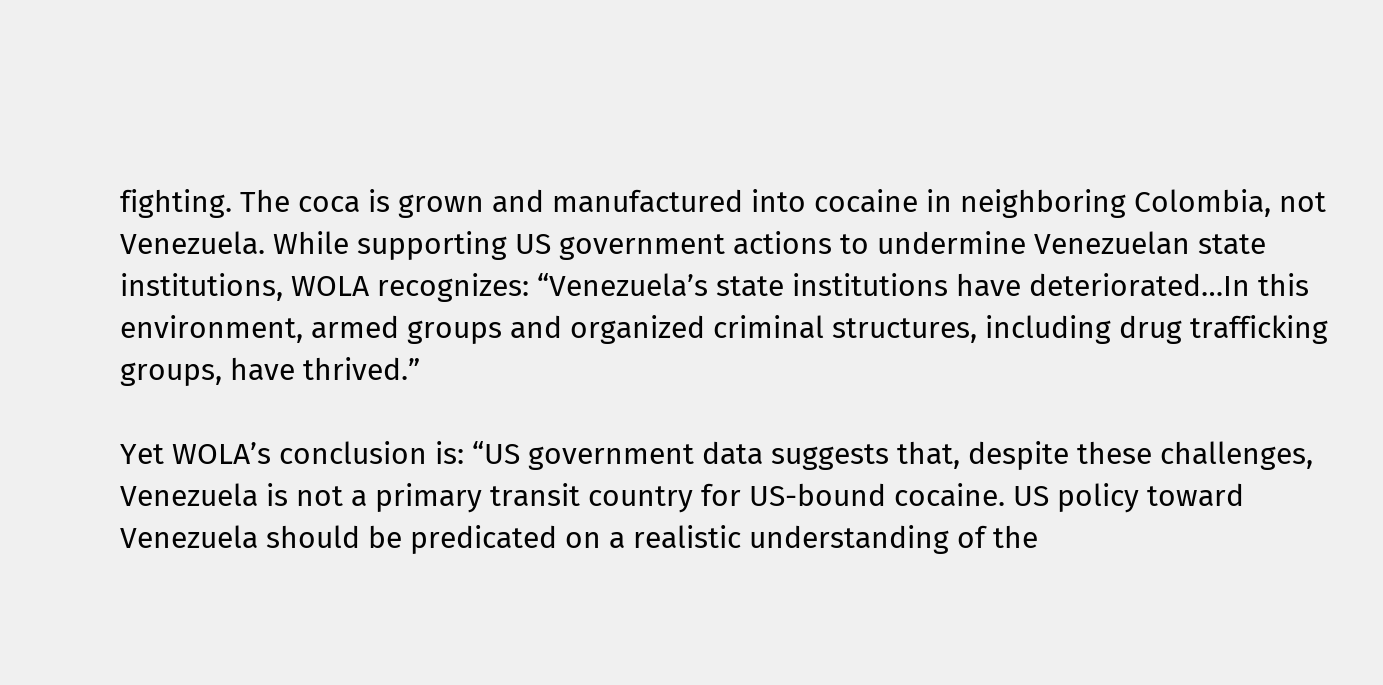fighting. The coca is grown and manufactured into cocaine in neighboring Colombia, not Venezuela. While supporting US government actions to undermine Venezuelan state institutions, WOLA recognizes: “Venezuela’s state institutions have deteriorated…In this environment, armed groups and organized criminal structures, including drug trafficking groups, have thrived.”

Yet WOLA’s conclusion is: “US government data suggests that, despite these challenges, Venezuela is not a primary transit country for US-bound cocaine. US policy toward Venezuela should be predicated on a realistic understanding of the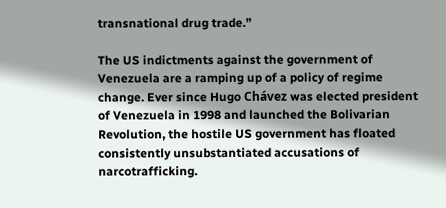transnational drug trade.”

The US indictments against the government of Venezuela are a ramping up of a policy of regime change. Ever since Hugo Chávez was elected president of Venezuela in 1998 and launched the Bolivarian Revolution, the hostile US government has floated consistently unsubstantiated accusations of narcotrafficking.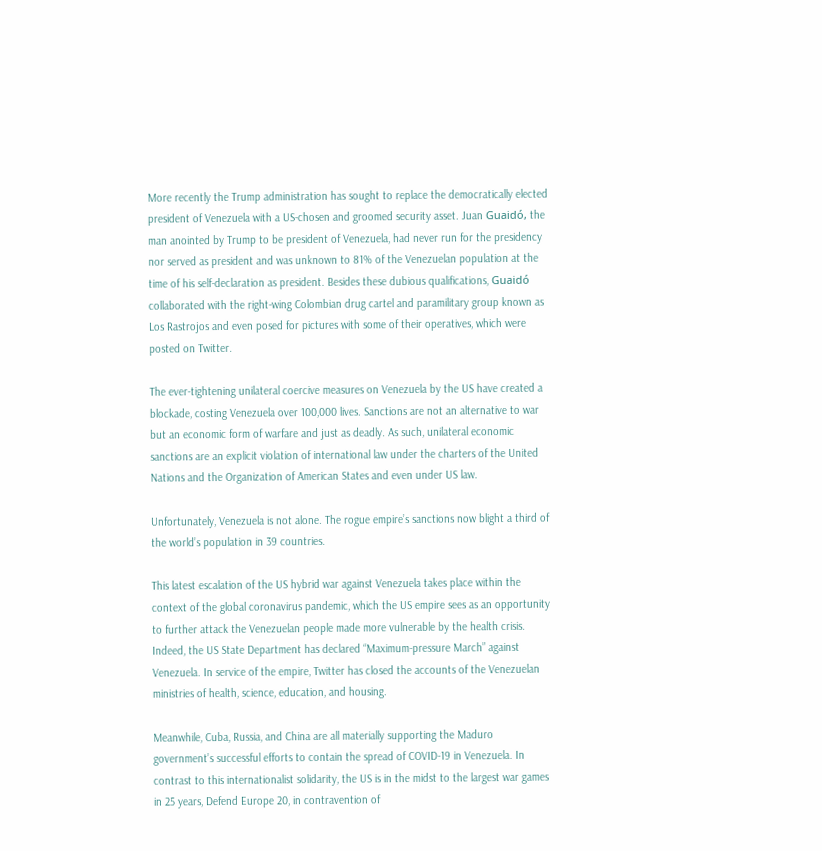More recently the Trump administration has sought to replace the democratically elected president of Venezuela with a US-chosen and groomed security asset. Juan Guaidó, the man anointed by Trump to be president of Venezuela, had never run for the presidency nor served as president and was unknown to 81% of the Venezuelan population at the time of his self-declaration as president. Besides these dubious qualifications, Guaidó collaborated with the right-wing Colombian drug cartel and paramilitary group known as Los Rastrojos and even posed for pictures with some of their operatives, which were posted on Twitter.

The ever-tightening unilateral coercive measures on Venezuela by the US have created a blockade, costing Venezuela over 100,000 lives. Sanctions are not an alternative to war but an economic form of warfare and just as deadly. As such, unilateral economic sanctions are an explicit violation of international law under the charters of the United Nations and the Organization of American States and even under US law.

Unfortunately, Venezuela is not alone. The rogue empire’s sanctions now blight a third of the world’s population in 39 countries.

This latest escalation of the US hybrid war against Venezuela takes place within the context of the global coronavirus pandemic, which the US empire sees as an opportunity to further attack the Venezuelan people made more vulnerable by the health crisis. Indeed, the US State Department has declared “Maximum-pressure March” against Venezuela. In service of the empire, Twitter has closed the accounts of the Venezuelan ministries of health, science, education, and housing.

Meanwhile, Cuba, Russia, and China are all materially supporting the Maduro government’s successful efforts to contain the spread of COVID-19 in Venezuela. In contrast to this internationalist solidarity, the US is in the midst to the largest war games in 25 years, Defend Europe 20, in contravention of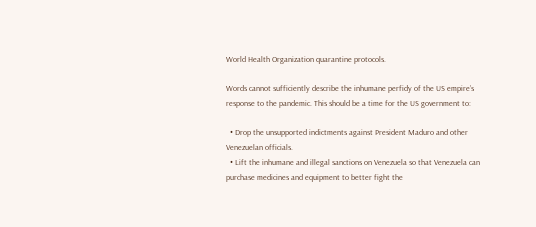World Health Organization quarantine protocols.

Words cannot sufficiently describe the inhumane perfidy of the US empire’s response to the pandemic. This should be a time for the US government to:

  • Drop the unsupported indictments against President Maduro and other Venezuelan officials.
  • Lift the inhumane and illegal sanctions on Venezuela so that Venezuela can purchase medicines and equipment to better fight the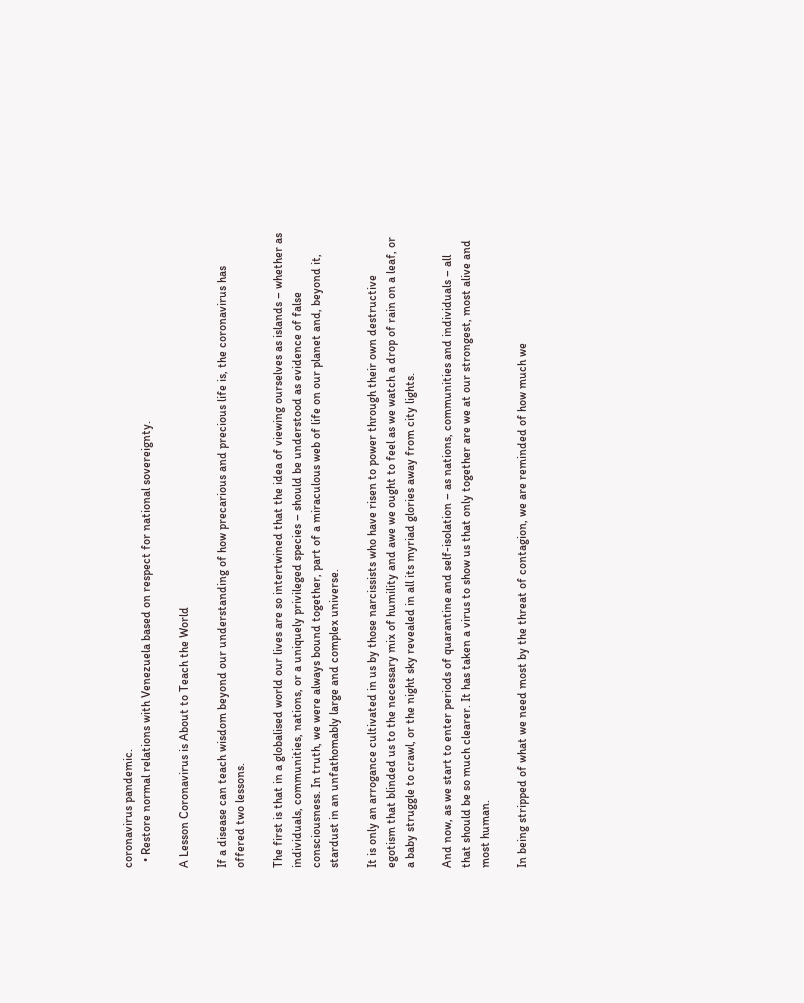coronavirus pandemic.
  • Restore normal relations with Venezuela based on respect for national sovereignty.

A Lesson Coronavirus is About to Teach the World

If a disease can teach wisdom beyond our understanding of how precarious and precious life is, the coronavirus has offered two lessons.

The first is that in a globalised world our lives are so intertwined that the idea of viewing ourselves as islands – whether as individuals, communities, nations, or a uniquely privileged species – should be understood as evidence of false consciousness. In truth, we were always bound together, part of a miraculous web of life on our planet and, beyond it, stardust in an unfathomably large and complex universe.

It is only an arrogance cultivated in us by those narcissists who have risen to power through their own destructive egotism that blinded us to the necessary mix of humility and awe we ought to feel as we watch a drop of rain on a leaf, or a baby struggle to crawl, or the night sky revealed in all its myriad glories away from city lights.

And now, as we start to enter periods of quarantine and self-isolation – as nations, communities and individuals – all that should be so much clearer. It has taken a virus to show us that only together are we at our strongest, most alive and most human.

In being stripped of what we need most by the threat of contagion, we are reminded of how much we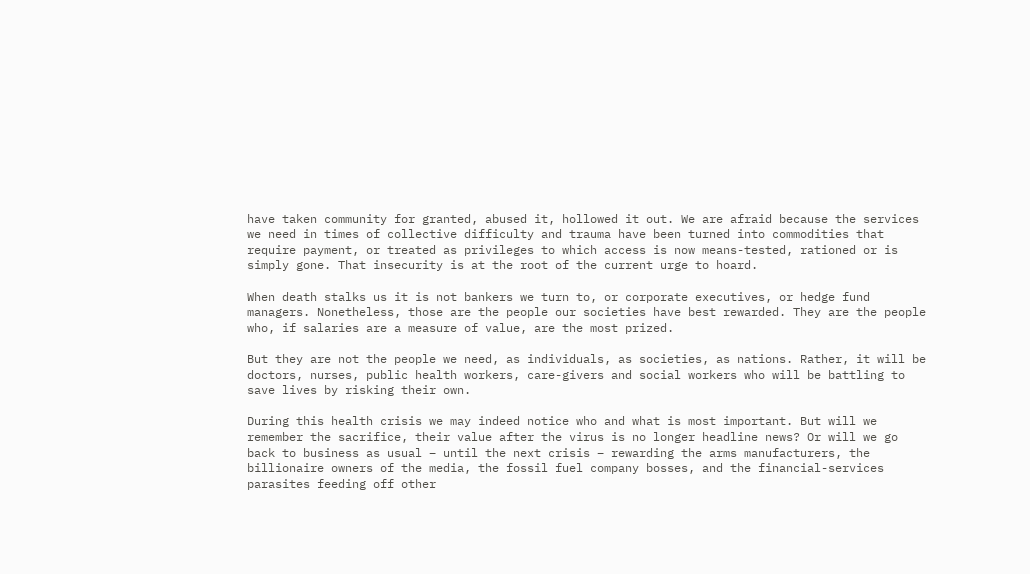have taken community for granted, abused it, hollowed it out. We are afraid because the services we need in times of collective difficulty and trauma have been turned into commodities that require payment, or treated as privileges to which access is now means-tested, rationed or is simply gone. That insecurity is at the root of the current urge to hoard.

When death stalks us it is not bankers we turn to, or corporate executives, or hedge fund managers. Nonetheless, those are the people our societies have best rewarded. They are the people who, if salaries are a measure of value, are the most prized.

But they are not the people we need, as individuals, as societies, as nations. Rather, it will be doctors, nurses, public health workers, care-givers and social workers who will be battling to save lives by risking their own.

During this health crisis we may indeed notice who and what is most important. But will we remember the sacrifice, their value after the virus is no longer headline news? Or will we go back to business as usual – until the next crisis – rewarding the arms manufacturers, the billionaire owners of the media, the fossil fuel company bosses, and the financial-services parasites feeding off other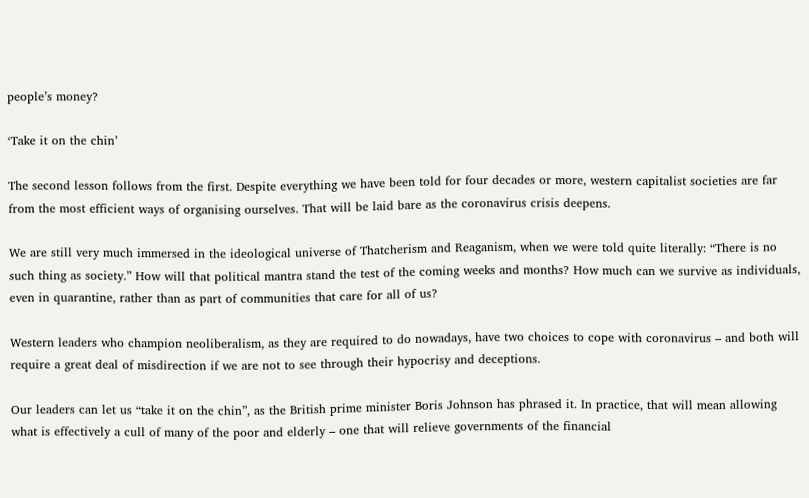people’s money?

‘Take it on the chin’

The second lesson follows from the first. Despite everything we have been told for four decades or more, western capitalist societies are far from the most efficient ways of organising ourselves. That will be laid bare as the coronavirus crisis deepens.

We are still very much immersed in the ideological universe of Thatcherism and Reaganism, when we were told quite literally: “There is no such thing as society.” How will that political mantra stand the test of the coming weeks and months? How much can we survive as individuals, even in quarantine, rather than as part of communities that care for all of us?

Western leaders who champion neoliberalism, as they are required to do nowadays, have two choices to cope with coronavirus – and both will require a great deal of misdirection if we are not to see through their hypocrisy and deceptions.

Our leaders can let us “take it on the chin”, as the British prime minister Boris Johnson has phrased it. In practice, that will mean allowing what is effectively a cull of many of the poor and elderly – one that will relieve governments of the financial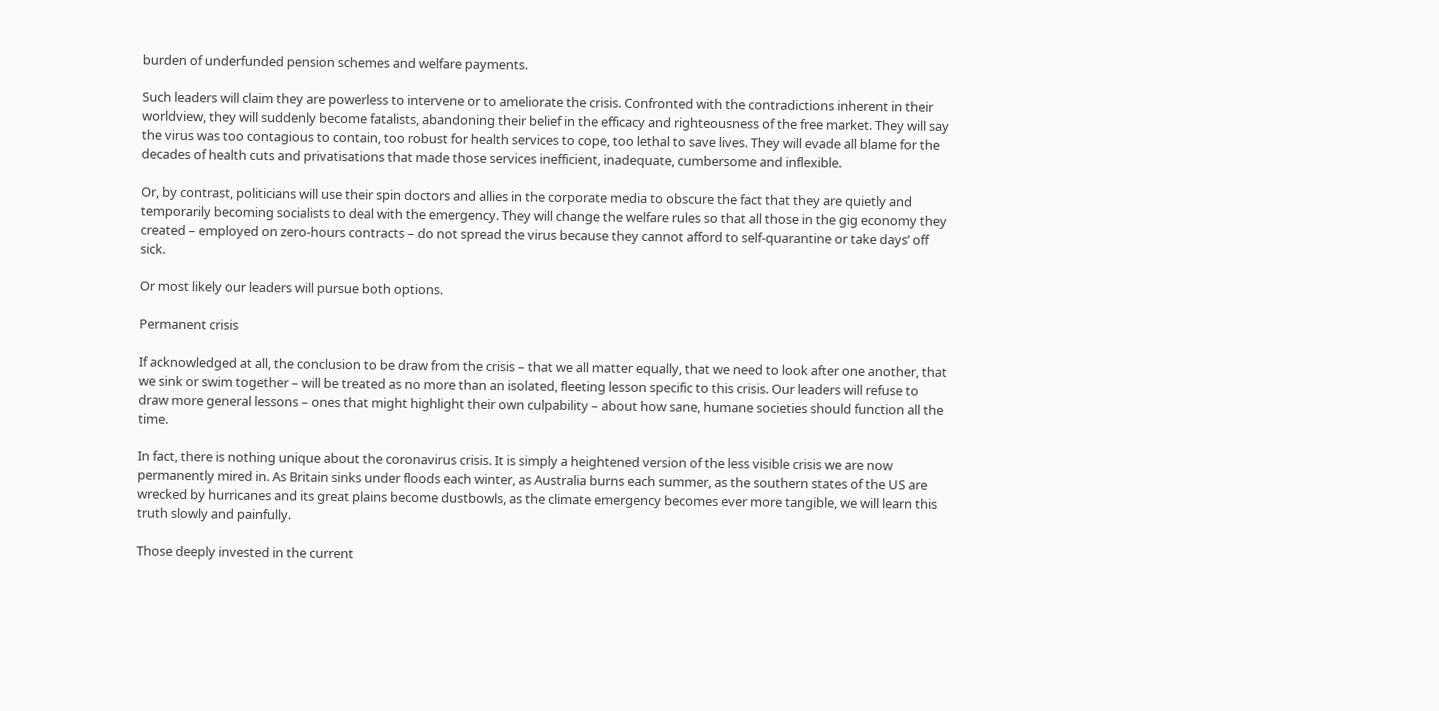burden of underfunded pension schemes and welfare payments.

Such leaders will claim they are powerless to intervene or to ameliorate the crisis. Confronted with the contradictions inherent in their worldview, they will suddenly become fatalists, abandoning their belief in the efficacy and righteousness of the free market. They will say the virus was too contagious to contain, too robust for health services to cope, too lethal to save lives. They will evade all blame for the decades of health cuts and privatisations that made those services inefficient, inadequate, cumbersome and inflexible.

Or, by contrast, politicians will use their spin doctors and allies in the corporate media to obscure the fact that they are quietly and temporarily becoming socialists to deal with the emergency. They will change the welfare rules so that all those in the gig economy they created – employed on zero-hours contracts – do not spread the virus because they cannot afford to self-quarantine or take days’ off sick.

Or most likely our leaders will pursue both options.

Permanent crisis

If acknowledged at all, the conclusion to be draw from the crisis – that we all matter equally, that we need to look after one another, that we sink or swim together – will be treated as no more than an isolated, fleeting lesson specific to this crisis. Our leaders will refuse to draw more general lessons – ones that might highlight their own culpability – about how sane, humane societies should function all the time.

In fact, there is nothing unique about the coronavirus crisis. It is simply a heightened version of the less visible crisis we are now permanently mired in. As Britain sinks under floods each winter, as Australia burns each summer, as the southern states of the US are wrecked by hurricanes and its great plains become dustbowls, as the climate emergency becomes ever more tangible, we will learn this truth slowly and painfully.

Those deeply invested in the current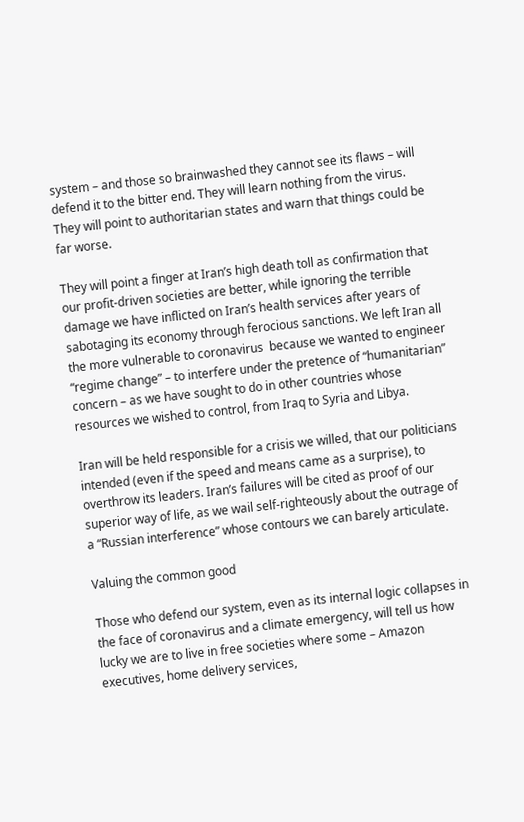system – and those so brainwashed they cannot see its flaws – will defend it to the bitter end. They will learn nothing from the virus. They will point to authoritarian states and warn that things could be far worse.

They will point a finger at Iran’s high death toll as confirmation that our profit-driven societies are better, while ignoring the terrible damage we have inflicted on Iran’s health services after years of sabotaging its economy through ferocious sanctions. We left Iran all the more vulnerable to coronavirus  because we wanted to engineer “regime change” – to interfere under the pretence of “humanitarian” concern – as we have sought to do in other countries whose resources we wished to control, from Iraq to Syria and Libya.

Iran will be held responsible for a crisis we willed, that our politicians intended (even if the speed and means came as a surprise), to overthrow its leaders. Iran’s failures will be cited as proof of our superior way of life, as we wail self-righteously about the outrage of a “Russian interference” whose contours we can barely articulate.

Valuing the common good

Those who defend our system, even as its internal logic collapses in the face of coronavirus and a climate emergency, will tell us how lucky we are to live in free societies where some – Amazon executives, home delivery services,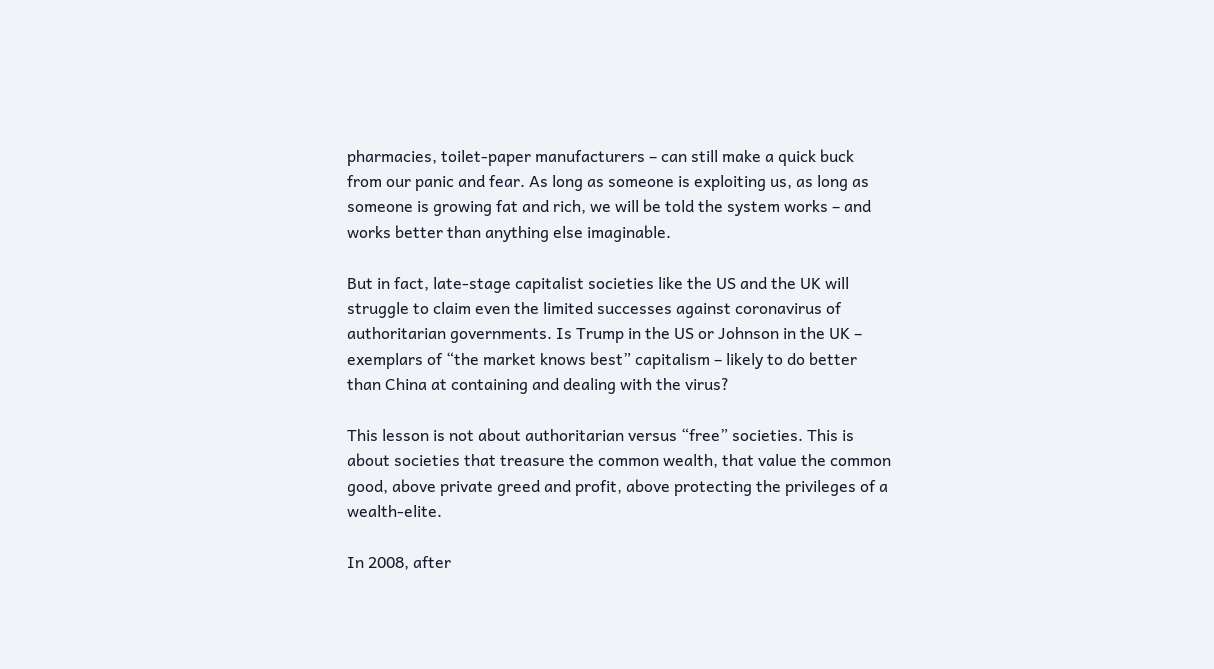pharmacies, toilet-paper manufacturers – can still make a quick buck from our panic and fear. As long as someone is exploiting us, as long as someone is growing fat and rich, we will be told the system works – and works better than anything else imaginable.

But in fact, late-stage capitalist societies like the US and the UK will struggle to claim even the limited successes against coronavirus of authoritarian governments. Is Trump in the US or Johnson in the UK – exemplars of “the market knows best” capitalism – likely to do better than China at containing and dealing with the virus?

This lesson is not about authoritarian versus “free” societies. This is about societies that treasure the common wealth, that value the common good, above private greed and profit, above protecting the privileges of a wealth-elite.

In 2008, after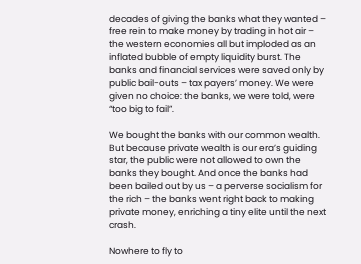decades of giving the banks what they wanted – free rein to make money by trading in hot air – the western economies all but imploded as an inflated bubble of empty liquidity burst. The banks and financial services were saved only by public bail-outs – tax payers’ money. We were given no choice: the banks, we were told, were “too big to fail”.

We bought the banks with our common wealth. But because private wealth is our era’s guiding star, the public were not allowed to own the banks they bought. And once the banks had been bailed out by us – a perverse socialism for the rich – the banks went right back to making private money, enriching a tiny elite until the next crash.

Nowhere to fly to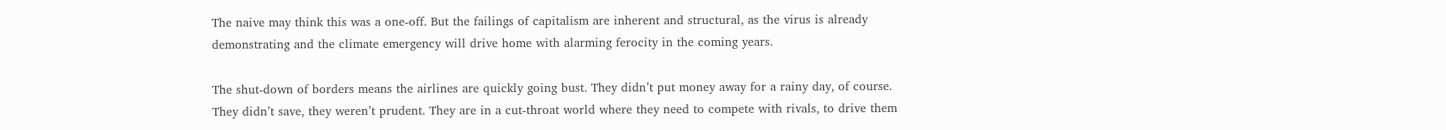The naive may think this was a one-off. But the failings of capitalism are inherent and structural, as the virus is already demonstrating and the climate emergency will drive home with alarming ferocity in the coming years.

The shut-down of borders means the airlines are quickly going bust. They didn’t put money away for a rainy day, of course. They didn’t save, they weren’t prudent. They are in a cut-throat world where they need to compete with rivals, to drive them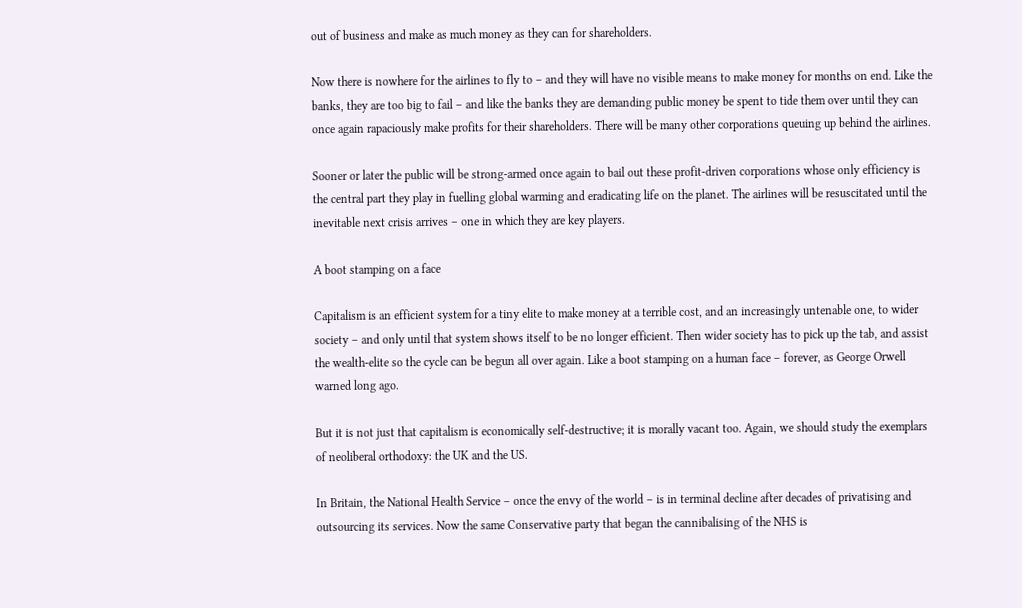out of business and make as much money as they can for shareholders.

Now there is nowhere for the airlines to fly to – and they will have no visible means to make money for months on end. Like the banks, they are too big to fail – and like the banks they are demanding public money be spent to tide them over until they can once again rapaciously make profits for their shareholders. There will be many other corporations queuing up behind the airlines.

Sooner or later the public will be strong-armed once again to bail out these profit-driven corporations whose only efficiency is the central part they play in fuelling global warming and eradicating life on the planet. The airlines will be resuscitated until the inevitable next crisis arrives – one in which they are key players.

A boot stamping on a face

Capitalism is an efficient system for a tiny elite to make money at a terrible cost, and an increasingly untenable one, to wider society – and only until that system shows itself to be no longer efficient. Then wider society has to pick up the tab, and assist the wealth-elite so the cycle can be begun all over again. Like a boot stamping on a human face – forever, as George Orwell warned long ago.

But it is not just that capitalism is economically self-destructive; it is morally vacant too. Again, we should study the exemplars of neoliberal orthodoxy: the UK and the US.

In Britain, the National Health Service – once the envy of the world – is in terminal decline after decades of privatising and outsourcing its services. Now the same Conservative party that began the cannibalising of the NHS is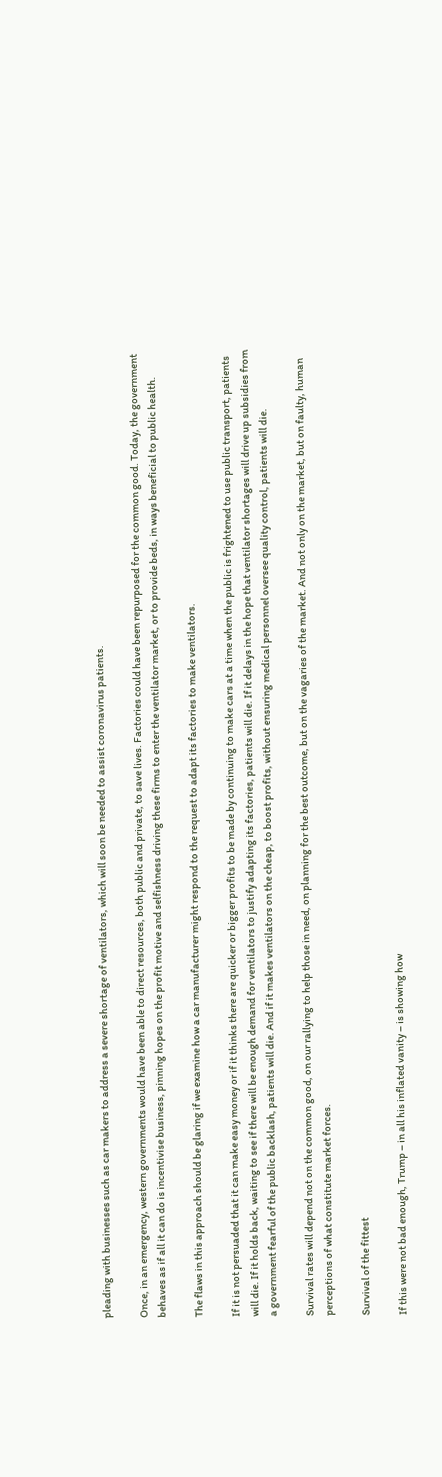pleading with businesses such as car makers to address a severe shortage of ventilators, which will soon be needed to assist coronavirus patients.

Once, in an emergency, western governments would have been able to direct resources, both public and private, to save lives. Factories could have been repurposed for the common good. Today, the government behaves as if all it can do is incentivise business, pinning hopes on the profit motive and selfishness driving these firms to enter the ventilator market, or to provide beds, in ways beneficial to public health.

The flaws in this approach should be glaring if we examine how a car manufacturer might respond to the request to adapt its factories to make ventilators.

If it is not persuaded that it can make easy money or if it thinks there are quicker or bigger profits to be made by continuing to make cars at a time when the public is frightened to use public transport, patients will die. If it holds back, waiting to see if there will be enough demand for ventilators to justify adapting its factories, patients will die. If it delays in the hope that ventilator shortages will drive up subsidies from a government fearful of the public backlash, patients will die. And if it makes ventilators on the cheap, to boost profits, without ensuring medical personnel oversee quality control, patients will die.

Survival rates will depend not on the common good, on our rallying to help those in need, on planning for the best outcome, but on the vagaries of the market. And not only on the market, but on faulty, human perceptions of what constitute market forces.

Survival of the fittest

If this were not bad enough, Trump – in all his inflated vanity – is showing how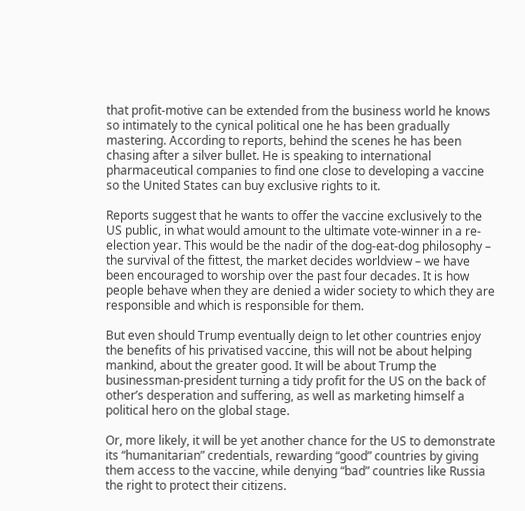that profit-motive can be extended from the business world he knows so intimately to the cynical political one he has been gradually mastering. According to reports, behind the scenes he has been chasing after a silver bullet. He is speaking to international pharmaceutical companies to find one close to developing a vaccine so the United States can buy exclusive rights to it.

Reports suggest that he wants to offer the vaccine exclusively to the US public, in what would amount to the ultimate vote-winner in a re-election year. This would be the nadir of the dog-eat-dog philosophy – the survival of the fittest, the market decides worldview – we have been encouraged to worship over the past four decades. It is how people behave when they are denied a wider society to which they are responsible and which is responsible for them.

But even should Trump eventually deign to let other countries enjoy the benefits of his privatised vaccine, this will not be about helping mankind, about the greater good. It will be about Trump the businessman-president turning a tidy profit for the US on the back of other’s desperation and suffering, as well as marketing himself a political hero on the global stage.

Or, more likely, it will be yet another chance for the US to demonstrate its “humanitarian” credentials, rewarding “good” countries by giving them access to the vaccine, while denying “bad” countries like Russia the right to protect their citizens.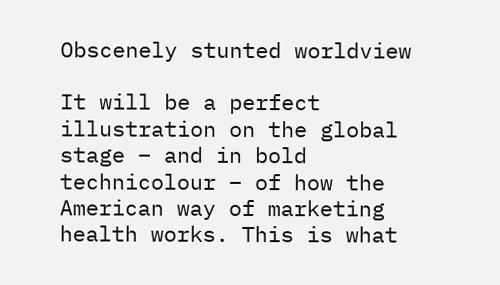Obscenely stunted worldview

It will be a perfect illustration on the global stage – and in bold technicolour – of how the American way of marketing health works. This is what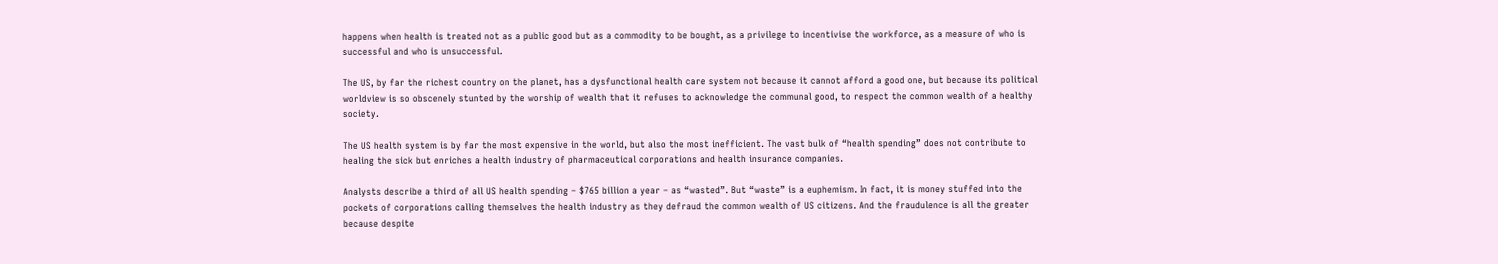happens when health is treated not as a public good but as a commodity to be bought, as a privilege to incentivise the workforce, as a measure of who is successful and who is unsuccessful.

The US, by far the richest country on the planet, has a dysfunctional health care system not because it cannot afford a good one, but because its political worldview is so obscenely stunted by the worship of wealth that it refuses to acknowledge the communal good, to respect the common wealth of a healthy society.

The US health system is by far the most expensive in the world, but also the most inefficient. The vast bulk of “health spending” does not contribute to healing the sick but enriches a health industry of pharmaceutical corporations and health insurance companies.

Analysts describe a third of all US health spending – $765 billion a year – as “wasted”. But “waste” is a euphemism. In fact, it is money stuffed into the pockets of corporations calling themselves the health industry as they defraud the common wealth of US citizens. And the fraudulence is all the greater because despite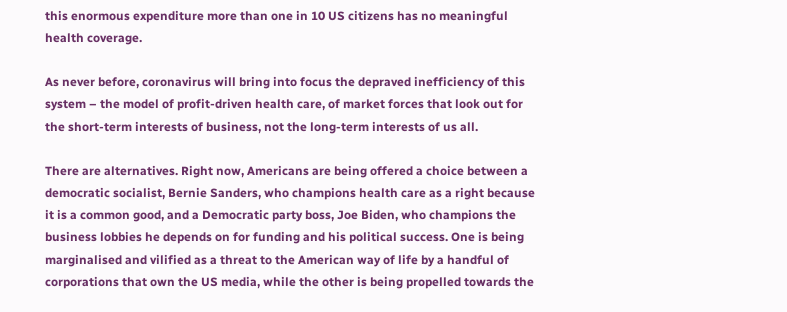this enormous expenditure more than one in 10 US citizens has no meaningful health coverage.

As never before, coronavirus will bring into focus the depraved inefficiency of this system – the model of profit-driven health care, of market forces that look out for the short-term interests of business, not the long-term interests of us all.

There are alternatives. Right now, Americans are being offered a choice between a democratic socialist, Bernie Sanders, who champions health care as a right because it is a common good, and a Democratic party boss, Joe Biden, who champions the business lobbies he depends on for funding and his political success. One is being marginalised and vilified as a threat to the American way of life by a handful of corporations that own the US media, while the other is being propelled towards the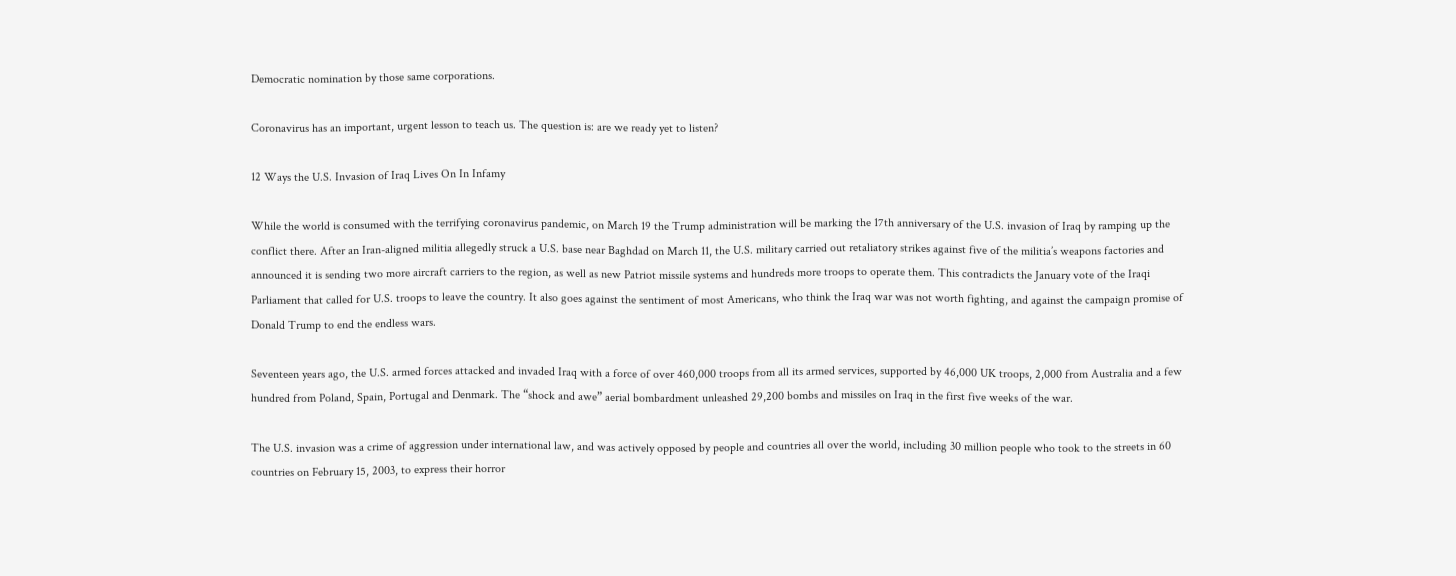Democratic nomination by those same corporations.

Coronavirus has an important, urgent lesson to teach us. The question is: are we ready yet to listen?

12 Ways the U.S. Invasion of Iraq Lives On In Infamy

While the world is consumed with the terrifying coronavirus pandemic, on March 19 the Trump administration will be marking the 17th anniversary of the U.S. invasion of Iraq by ramping up the conflict there. After an Iran-aligned militia allegedly struck a U.S. base near Baghdad on March 11, the U.S. military carried out retaliatory strikes against five of the militia’s weapons factories and announced it is sending two more aircraft carriers to the region, as well as new Patriot missile systems and hundreds more troops to operate them. This contradicts the January vote of the Iraqi Parliament that called for U.S. troops to leave the country. It also goes against the sentiment of most Americans, who think the Iraq war was not worth fighting, and against the campaign promise of Donald Trump to end the endless wars.

Seventeen years ago, the U.S. armed forces attacked and invaded Iraq with a force of over 460,000 troops from all its armed services, supported by 46,000 UK troops, 2,000 from Australia and a few hundred from Poland, Spain, Portugal and Denmark. The “shock and awe” aerial bombardment unleashed 29,200 bombs and missiles on Iraq in the first five weeks of the war.

The U.S. invasion was a crime of aggression under international law, and was actively opposed by people and countries all over the world, including 30 million people who took to the streets in 60 countries on February 15, 2003, to express their horror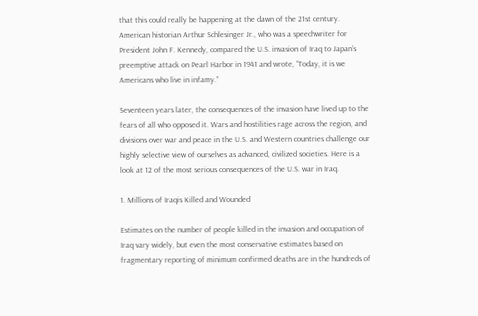that this could really be happening at the dawn of the 21st century. American historian Arthur Schlesinger Jr., who was a speechwriter for President John F. Kennedy, compared the U.S. invasion of Iraq to Japan’s preemptive attack on Pearl Harbor in 1941 and wrote, “Today, it is we Americans who live in infamy.”

Seventeen years later, the consequences of the invasion have lived up to the fears of all who opposed it. Wars and hostilities rage across the region, and divisions over war and peace in the U.S. and Western countries challenge our highly selective view of ourselves as advanced, civilized societies. Here is a look at 12 of the most serious consequences of the U.S. war in Iraq.

1. Millions of Iraqis Killed and Wounded

Estimates on the number of people killed in the invasion and occupation of Iraq vary widely, but even the most conservative estimates based on fragmentary reporting of minimum confirmed deaths are in the hundreds of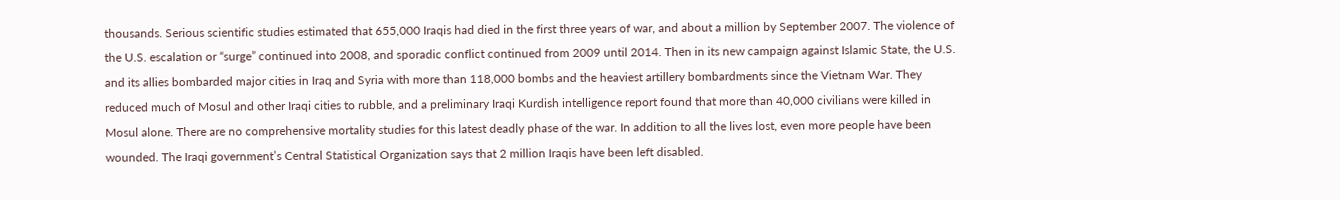thousands. Serious scientific studies estimated that 655,000 Iraqis had died in the first three years of war, and about a million by September 2007. The violence of the U.S. escalation or “surge” continued into 2008, and sporadic conflict continued from 2009 until 2014. Then in its new campaign against Islamic State, the U.S. and its allies bombarded major cities in Iraq and Syria with more than 118,000 bombs and the heaviest artillery bombardments since the Vietnam War. They reduced much of Mosul and other Iraqi cities to rubble, and a preliminary Iraqi Kurdish intelligence report found that more than 40,000 civilians were killed in Mosul alone. There are no comprehensive mortality studies for this latest deadly phase of the war. In addition to all the lives lost, even more people have been wounded. The Iraqi government’s Central Statistical Organization says that 2 million Iraqis have been left disabled.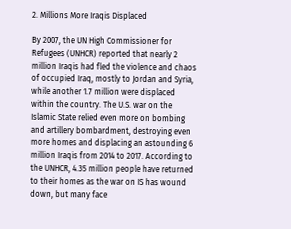2. Millions More Iraqis Displaced

By 2007, the UN High Commissioner for Refugees (UNHCR) reported that nearly 2 million Iraqis had fled the violence and chaos of occupied Iraq, mostly to Jordan and Syria, while another 1.7 million were displaced within the country. The U.S. war on the Islamic State relied even more on bombing and artillery bombardment, destroying even more homes and displacing an astounding 6 million Iraqis from 2014 to 2017. According to the UNHCR, 4.35 million people have returned to their homes as the war on IS has wound down, but many face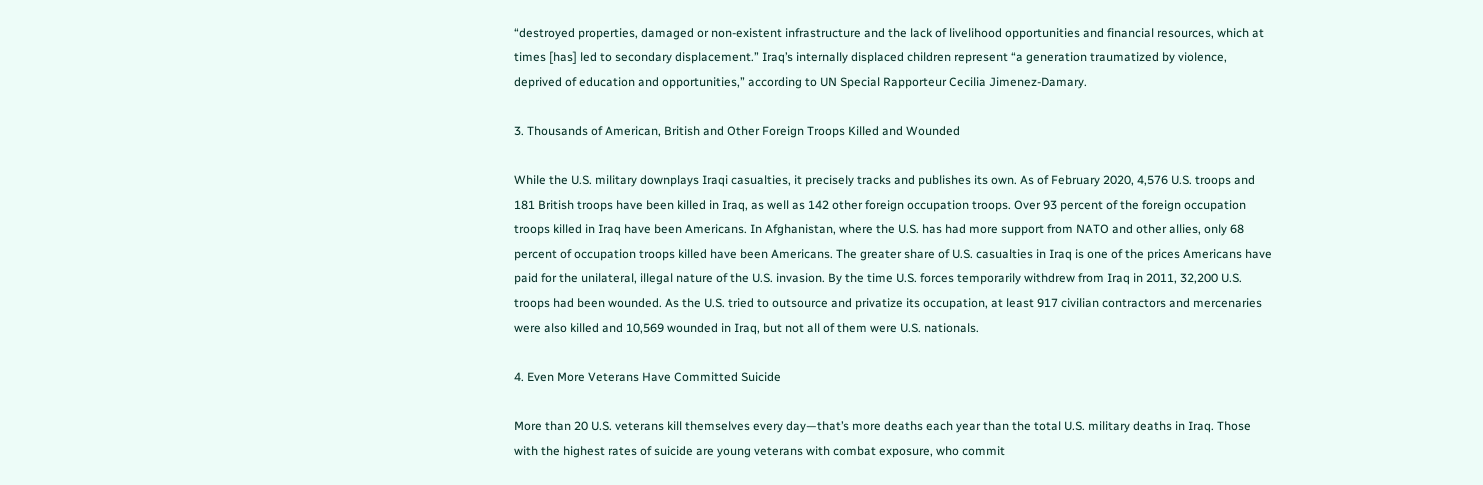“destroyed properties, damaged or non-existent infrastructure and the lack of livelihood opportunities and financial resources, which at times [has] led to secondary displacement.” Iraq’s internally displaced children represent “a generation traumatized by violence, deprived of education and opportunities,” according to UN Special Rapporteur Cecilia Jimenez-Damary.

3. Thousands of American, British and Other Foreign Troops Killed and Wounded

While the U.S. military downplays Iraqi casualties, it precisely tracks and publishes its own. As of February 2020, 4,576 U.S. troops and 181 British troops have been killed in Iraq, as well as 142 other foreign occupation troops. Over 93 percent of the foreign occupation troops killed in Iraq have been Americans. In Afghanistan, where the U.S. has had more support from NATO and other allies, only 68 percent of occupation troops killed have been Americans. The greater share of U.S. casualties in Iraq is one of the prices Americans have paid for the unilateral, illegal nature of the U.S. invasion. By the time U.S. forces temporarily withdrew from Iraq in 2011, 32,200 U.S. troops had been wounded. As the U.S. tried to outsource and privatize its occupation, at least 917 civilian contractors and mercenaries were also killed and 10,569 wounded in Iraq, but not all of them were U.S. nationals.

4. Even More Veterans Have Committed Suicide

More than 20 U.S. veterans kill themselves every day—that’s more deaths each year than the total U.S. military deaths in Iraq. Those with the highest rates of suicide are young veterans with combat exposure, who commit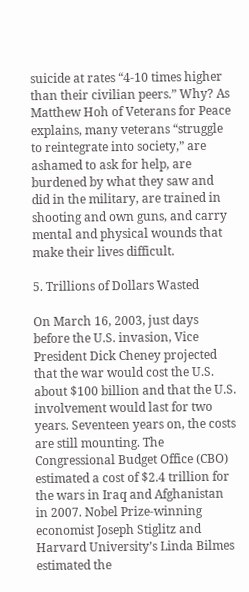suicide at rates “4-10 times higher than their civilian peers.” Why? As Matthew Hoh of Veterans for Peace explains, many veterans “struggle to reintegrate into society,” are ashamed to ask for help, are burdened by what they saw and did in the military, are trained in shooting and own guns, and carry mental and physical wounds that make their lives difficult.

5. Trillions of Dollars Wasted

On March 16, 2003, just days before the U.S. invasion, Vice President Dick Cheney projected that the war would cost the U.S. about $100 billion and that the U.S. involvement would last for two years. Seventeen years on, the costs are still mounting. The Congressional Budget Office (CBO) estimated a cost of $2.4 trillion for the wars in Iraq and Afghanistan in 2007. Nobel Prize-winning economist Joseph Stiglitz and Harvard University’s Linda Bilmes estimated the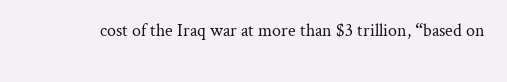cost of the Iraq war at more than $3 trillion, “based on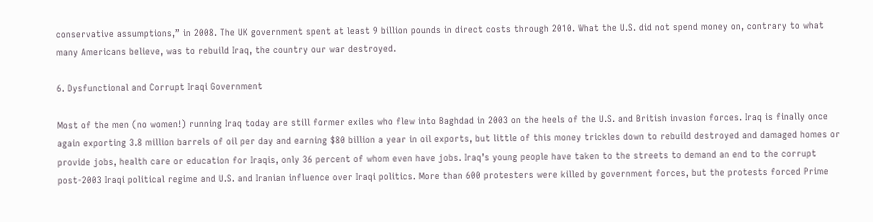conservative assumptions,” in 2008. The UK government spent at least 9 billion pounds in direct costs through 2010. What the U.S. did not spend money on, contrary to what many Americans believe, was to rebuild Iraq, the country our war destroyed.

6. Dysfunctional and Corrupt Iraqi Government

Most of the men (no women!) running Iraq today are still former exiles who flew into Baghdad in 2003 on the heels of the U.S. and British invasion forces. Iraq is finally once again exporting 3.8 million barrels of oil per day and earning $80 billion a year in oil exports, but little of this money trickles down to rebuild destroyed and damaged homes or provide jobs, health care or education for Iraqis, only 36 percent of whom even have jobs. Iraq’s young people have taken to the streets to demand an end to the corrupt post-2003 Iraqi political regime and U.S. and Iranian influence over Iraqi politics. More than 600 protesters were killed by government forces, but the protests forced Prime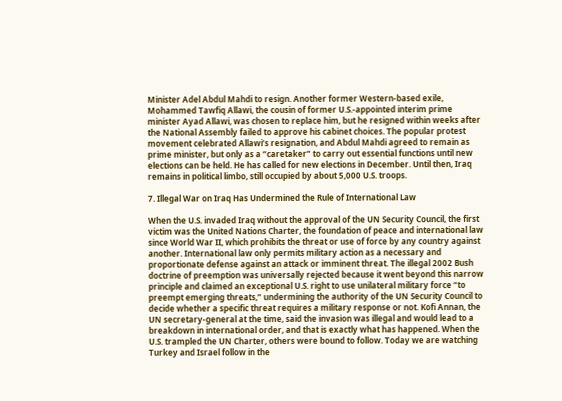Minister Adel Abdul Mahdi to resign. Another former Western-based exile, Mohammed Tawfiq Allawi, the cousin of former U.S.-appointed interim prime minister Ayad Allawi, was chosen to replace him, but he resigned within weeks after the National Assembly failed to approve his cabinet choices. The popular protest movement celebrated Allawi’s resignation, and Abdul Mahdi agreed to remain as prime minister, but only as a “caretaker” to carry out essential functions until new elections can be held. He has called for new elections in December. Until then, Iraq remains in political limbo, still occupied by about 5,000 U.S. troops.

7. Illegal War on Iraq Has Undermined the Rule of International Law

When the U.S. invaded Iraq without the approval of the UN Security Council, the first victim was the United Nations Charter, the foundation of peace and international law since World War II, which prohibits the threat or use of force by any country against another. International law only permits military action as a necessary and proportionate defense against an attack or imminent threat. The illegal 2002 Bush doctrine of preemption was universally rejected because it went beyond this narrow principle and claimed an exceptional U.S. right to use unilateral military force “to preempt emerging threats,” undermining the authority of the UN Security Council to decide whether a specific threat requires a military response or not. Kofi Annan, the UN secretary-general at the time, said the invasion was illegal and would lead to a breakdown in international order, and that is exactly what has happened. When the U.S. trampled the UN Charter, others were bound to follow. Today we are watching Turkey and Israel follow in the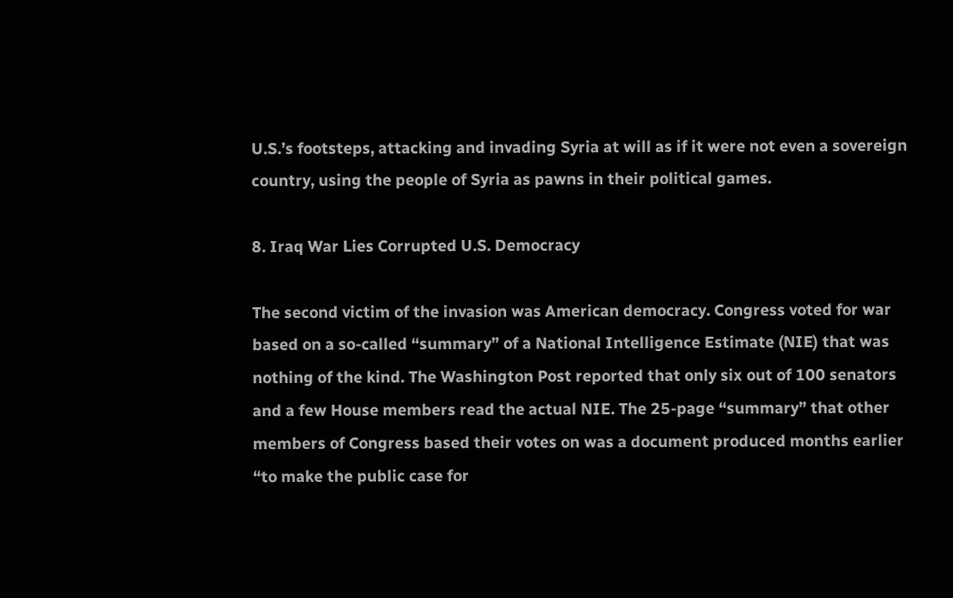U.S.’s footsteps, attacking and invading Syria at will as if it were not even a sovereign country, using the people of Syria as pawns in their political games.

8. Iraq War Lies Corrupted U.S. Democracy

The second victim of the invasion was American democracy. Congress voted for war based on a so-called “summary” of a National Intelligence Estimate (NIE) that was nothing of the kind. The Washington Post reported that only six out of 100 senators and a few House members read the actual NIE. The 25-page “summary” that other members of Congress based their votes on was a document produced months earlier “to make the public case for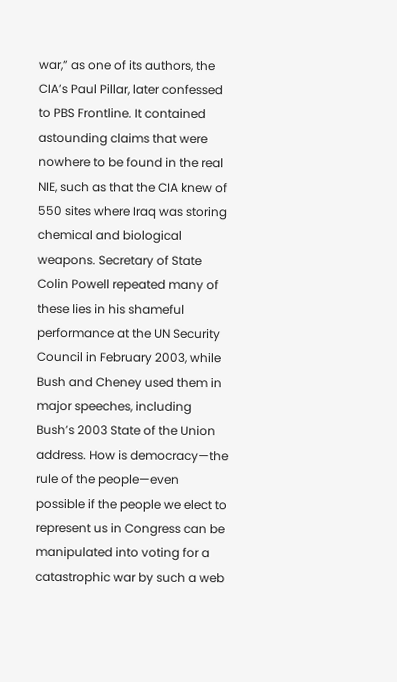war,” as one of its authors, the CIA’s Paul Pillar, later confessed to PBS Frontline. It contained astounding claims that were nowhere to be found in the real NIE, such as that the CIA knew of 550 sites where Iraq was storing chemical and biological weapons. Secretary of State Colin Powell repeated many of these lies in his shameful performance at the UN Security Council in February 2003, while Bush and Cheney used them in major speeches, including Bush’s 2003 State of the Union address. How is democracy—the rule of the people—even possible if the people we elect to represent us in Congress can be manipulated into voting for a catastrophic war by such a web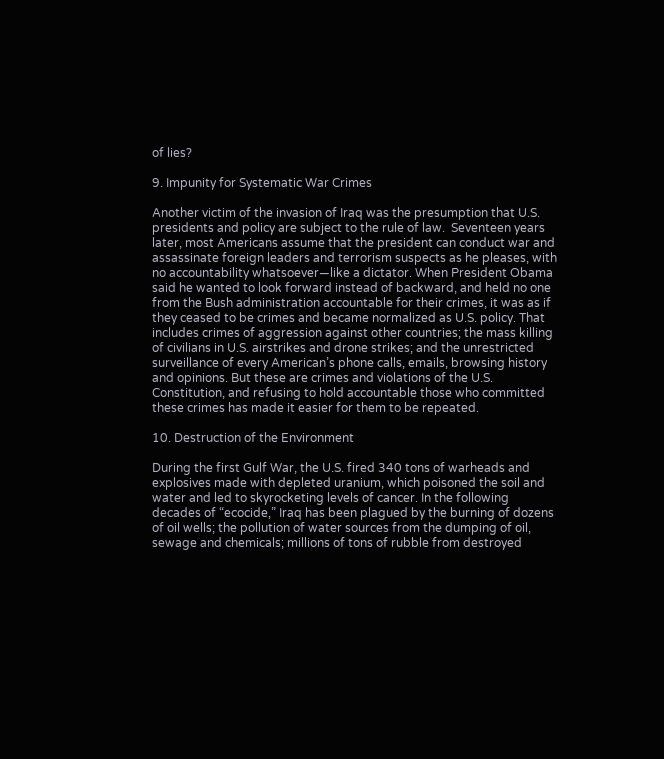of lies?

9. Impunity for Systematic War Crimes

Another victim of the invasion of Iraq was the presumption that U.S. presidents and policy are subject to the rule of law.  Seventeen years later, most Americans assume that the president can conduct war and assassinate foreign leaders and terrorism suspects as he pleases, with no accountability whatsoever—like a dictator. When President Obama said he wanted to look forward instead of backward, and held no one from the Bush administration accountable for their crimes, it was as if they ceased to be crimes and became normalized as U.S. policy. That includes crimes of aggression against other countries; the mass killing of civilians in U.S. airstrikes and drone strikes; and the unrestricted surveillance of every American’s phone calls, emails, browsing history and opinions. But these are crimes and violations of the U.S. Constitution, and refusing to hold accountable those who committed these crimes has made it easier for them to be repeated.

10. Destruction of the Environment

During the first Gulf War, the U.S. fired 340 tons of warheads and explosives made with depleted uranium, which poisoned the soil and water and led to skyrocketing levels of cancer. In the following decades of “ecocide,” Iraq has been plagued by the burning of dozens of oil wells; the pollution of water sources from the dumping of oil, sewage and chemicals; millions of tons of rubble from destroyed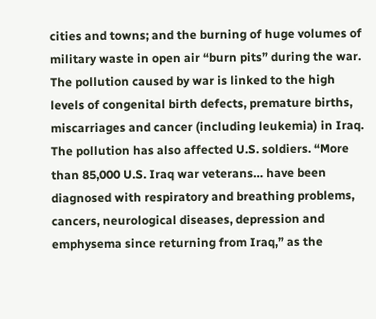cities and towns; and the burning of huge volumes of military waste in open air “burn pits” during the war. The pollution caused by war is linked to the high levels of congenital birth defects, premature births, miscarriages and cancer (including leukemia) in Iraq. The pollution has also affected U.S. soldiers. “More than 85,000 U.S. Iraq war veterans… have been diagnosed with respiratory and breathing problems, cancers, neurological diseases, depression and emphysema since returning from Iraq,” as the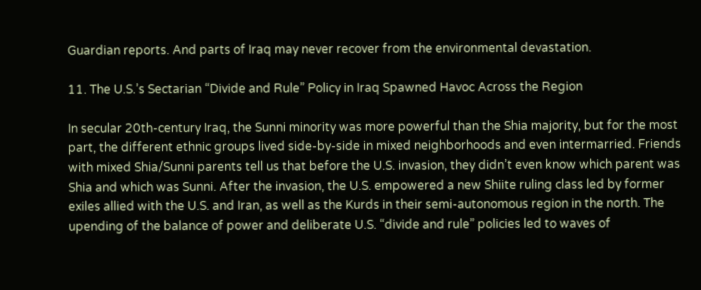Guardian reports. And parts of Iraq may never recover from the environmental devastation.

11. The U.S.’s Sectarian “Divide and Rule” Policy in Iraq Spawned Havoc Across the Region

In secular 20th-century Iraq, the Sunni minority was more powerful than the Shia majority, but for the most part, the different ethnic groups lived side-by-side in mixed neighborhoods and even intermarried. Friends with mixed Shia/Sunni parents tell us that before the U.S. invasion, they didn’t even know which parent was Shia and which was Sunni. After the invasion, the U.S. empowered a new Shiite ruling class led by former exiles allied with the U.S. and Iran, as well as the Kurds in their semi-autonomous region in the north. The upending of the balance of power and deliberate U.S. “divide and rule” policies led to waves of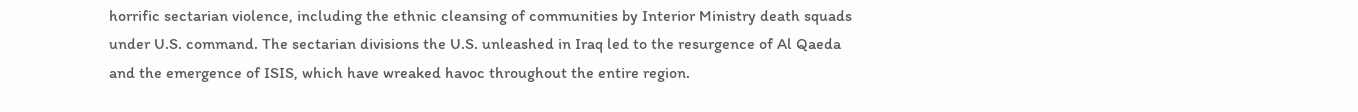horrific sectarian violence, including the ethnic cleansing of communities by Interior Ministry death squads under U.S. command. The sectarian divisions the U.S. unleashed in Iraq led to the resurgence of Al Qaeda and the emergence of ISIS, which have wreaked havoc throughout the entire region.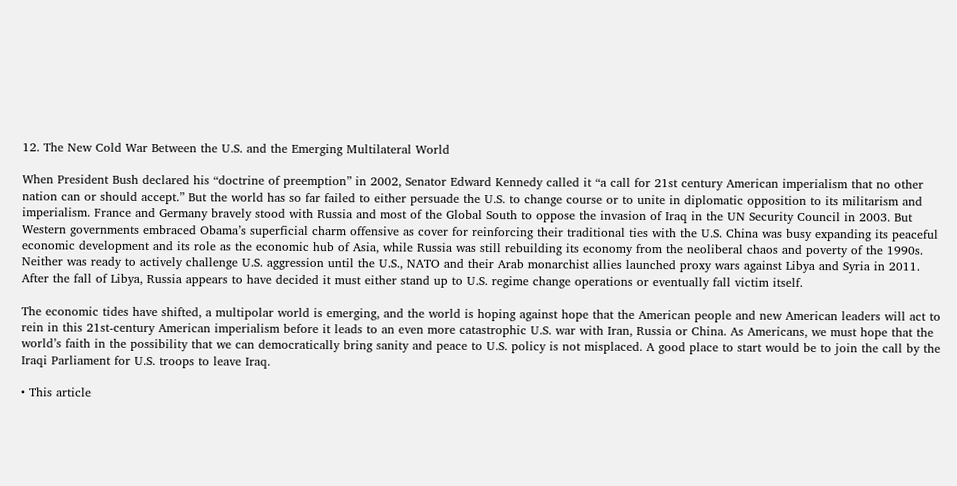12. The New Cold War Between the U.S. and the Emerging Multilateral World

When President Bush declared his “doctrine of preemption” in 2002, Senator Edward Kennedy called it “a call for 21st century American imperialism that no other nation can or should accept.” But the world has so far failed to either persuade the U.S. to change course or to unite in diplomatic opposition to its militarism and imperialism. France and Germany bravely stood with Russia and most of the Global South to oppose the invasion of Iraq in the UN Security Council in 2003. But Western governments embraced Obama’s superficial charm offensive as cover for reinforcing their traditional ties with the U.S. China was busy expanding its peaceful economic development and its role as the economic hub of Asia, while Russia was still rebuilding its economy from the neoliberal chaos and poverty of the 1990s. Neither was ready to actively challenge U.S. aggression until the U.S., NATO and their Arab monarchist allies launched proxy wars against Libya and Syria in 2011. After the fall of Libya, Russia appears to have decided it must either stand up to U.S. regime change operations or eventually fall victim itself.

The economic tides have shifted, a multipolar world is emerging, and the world is hoping against hope that the American people and new American leaders will act to rein in this 21st-century American imperialism before it leads to an even more catastrophic U.S. war with Iran, Russia or China. As Americans, we must hope that the world’s faith in the possibility that we can democratically bring sanity and peace to U.S. policy is not misplaced. A good place to start would be to join the call by the Iraqi Parliament for U.S. troops to leave Iraq.

• This article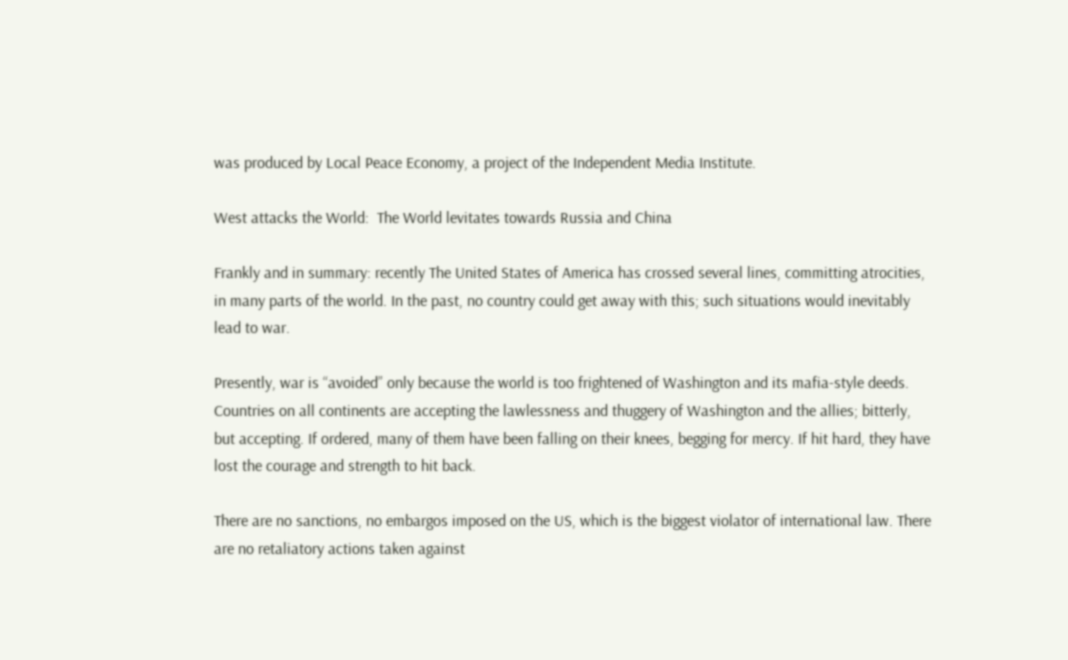was produced by Local Peace Economy, a project of the Independent Media Institute.

West attacks the World:  The World levitates towards Russia and China

Frankly and in summary: recently The United States of America has crossed several lines, committing atrocities, in many parts of the world. In the past, no country could get away with this; such situations would inevitably lead to war.

Presently, war is “avoided” only because the world is too frightened of Washington and its mafia-style deeds. Countries on all continents are accepting the lawlessness and thuggery of Washington and the allies; bitterly, but accepting. If ordered, many of them have been falling on their knees, begging for mercy. If hit hard, they have lost the courage and strength to hit back.

There are no sanctions, no embargos imposed on the US, which is the biggest violator of international law. There are no retaliatory actions taken against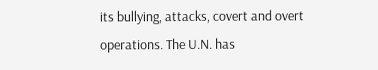its bullying, attacks, covert and overt operations. The U.N. has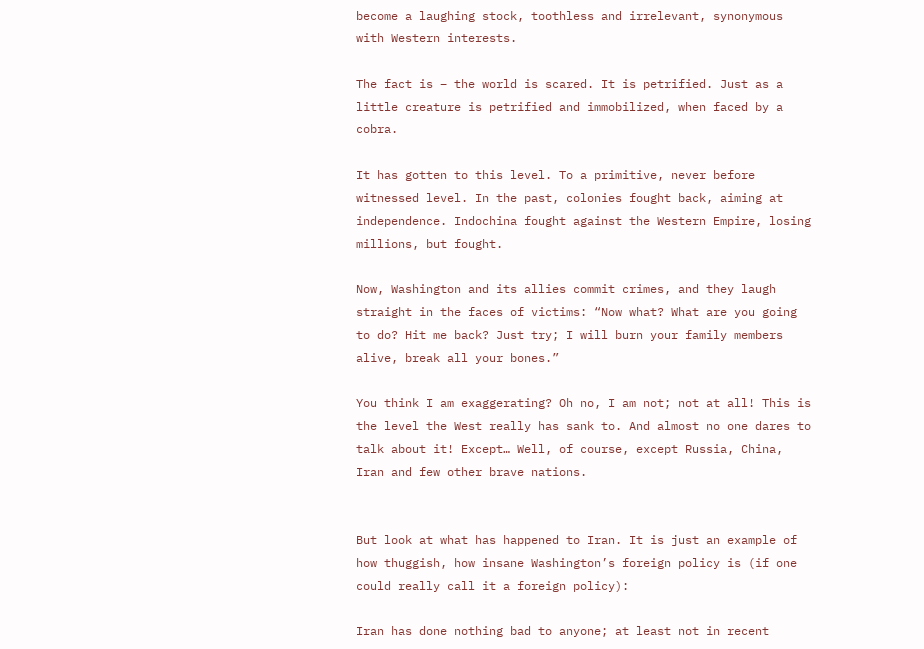become a laughing stock, toothless and irrelevant, synonymous with Western interests.

The fact is – the world is scared. It is petrified. Just as a little creature is petrified and immobilized, when faced by a cobra.

It has gotten to this level. To a primitive, never before witnessed level. In the past, colonies fought back, aiming at independence. Indochina fought against the Western Empire, losing millions, but fought.

Now, Washington and its allies commit crimes, and they laugh straight in the faces of victims: “Now what? What are you going to do? Hit me back? Just try; I will burn your family members alive, break all your bones.”

You think I am exaggerating? Oh no, I am not; not at all! This is the level the West really has sank to. And almost no one dares to talk about it! Except… Well, of course, except Russia, China, Iran and few other brave nations.


But look at what has happened to Iran. It is just an example of how thuggish, how insane Washington’s foreign policy is (if one could really call it a foreign policy):

Iran has done nothing bad to anyone; at least not in recent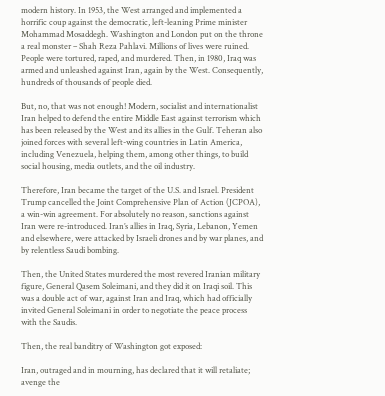modern history. In 1953, the West arranged and implemented a horrific coup against the democratic, left-leaning Prime minister Mohammad Mosaddegh. Washington and London put on the throne a real monster – Shah Reza Pahlavi. Millions of lives were ruined. People were tortured, raped, and murdered. Then, in 1980, Iraq was armed and unleashed against Iran, again by the West. Consequently, hundreds of thousands of people died.

But, no, that was not enough! Modern, socialist and internationalist Iran helped to defend the entire Middle East against terrorism which has been released by the West and its allies in the Gulf. Teheran also joined forces with several left-wing countries in Latin America, including Venezuela, helping them, among other things, to build social housing, media outlets, and the oil industry.

Therefore, Iran became the target of the U.S. and Israel. President Trump cancelled the Joint Comprehensive Plan of Action (JCPOA), a win-win agreement. For absolutely no reason, sanctions against Iran were re-introduced. Iran’s allies in Iraq, Syria, Lebanon, Yemen and elsewhere, were attacked by Israeli drones and by war planes, and by relentless Saudi bombing.

Then, the United States murdered the most revered Iranian military figure, General Qasem Soleimani, and they did it on Iraqi soil. This was a double act of war, against Iran and Iraq, which had officially invited General Soleimani in order to negotiate the peace process with the Saudis.

Then, the real banditry of Washington got exposed:

Iran, outraged and in mourning, has declared that it will retaliate; avenge the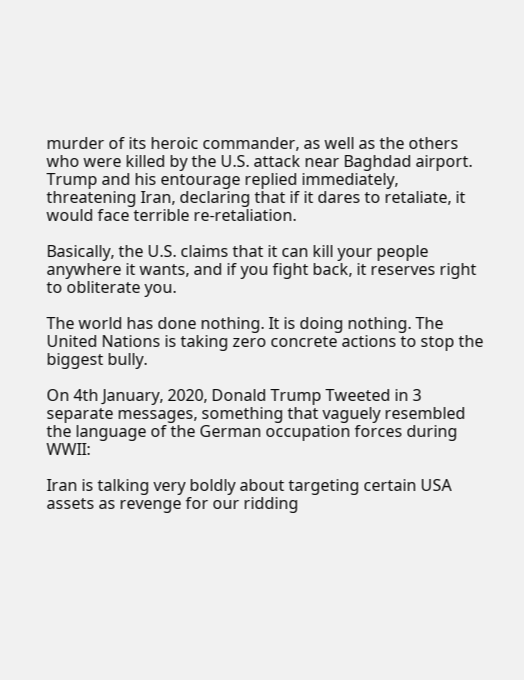murder of its heroic commander, as well as the others who were killed by the U.S. attack near Baghdad airport. Trump and his entourage replied immediately, threatening Iran, declaring that if it dares to retaliate, it would face terrible re-retaliation.

Basically, the U.S. claims that it can kill your people anywhere it wants, and if you fight back, it reserves right to obliterate you.

The world has done nothing. It is doing nothing. The United Nations is taking zero concrete actions to stop the biggest bully.

On 4th January, 2020, Donald Trump Tweeted in 3 separate messages, something that vaguely resembled the language of the German occupation forces during WWII:

Iran is talking very boldly about targeting certain USA assets as revenge for our ridding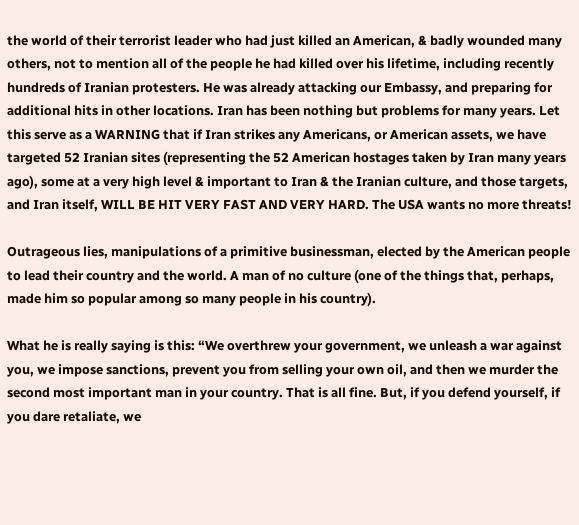the world of their terrorist leader who had just killed an American, & badly wounded many others, not to mention all of the people he had killed over his lifetime, including recently hundreds of Iranian protesters. He was already attacking our Embassy, and preparing for additional hits in other locations. Iran has been nothing but problems for many years. Let this serve as a WARNING that if Iran strikes any Americans, or American assets, we have targeted 52 Iranian sites (representing the 52 American hostages taken by Iran many years ago), some at a very high level & important to Iran & the Iranian culture, and those targets, and Iran itself, WILL BE HIT VERY FAST AND VERY HARD. The USA wants no more threats!

Outrageous lies, manipulations of a primitive businessman, elected by the American people to lead their country and the world. A man of no culture (one of the things that, perhaps, made him so popular among so many people in his country).

What he is really saying is this: “We overthrew your government, we unleash a war against you, we impose sanctions, prevent you from selling your own oil, and then we murder the second most important man in your country. That is all fine. But, if you defend yourself, if you dare retaliate, we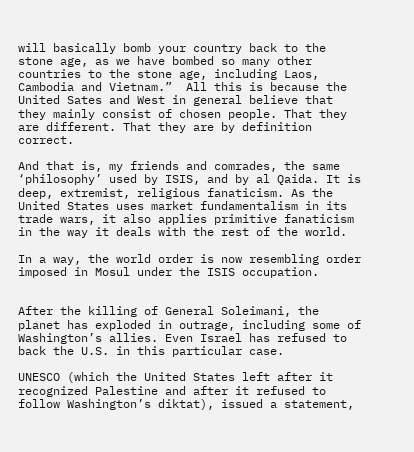will basically bomb your country back to the stone age, as we have bombed so many other countries to the stone age, including Laos, Cambodia and Vietnam.”  All this is because the United Sates and West in general believe that they mainly consist of chosen people. That they are different. That they are by definition correct.

And that is, my friends and comrades, the same ‘philosophy’ used by ISIS, and by al Qaida. It is deep, extremist, religious fanaticism. As the United States uses market fundamentalism in its trade wars, it also applies primitive fanaticism in the way it deals with the rest of the world.

In a way, the world order is now resembling order imposed in Mosul under the ISIS occupation.


After the killing of General Soleimani, the planet has exploded in outrage, including some of Washington’s allies. Even Israel has refused to back the U.S. in this particular case.

UNESCO (which the United States left after it recognized Palestine and after it refused to follow Washington’s diktat), issued a statement,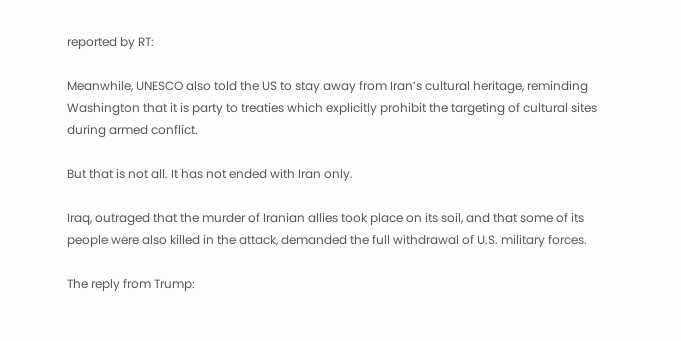reported by RT:

Meanwhile, UNESCO also told the US to stay away from Iran’s cultural heritage, reminding Washington that it is party to treaties which explicitly prohibit the targeting of cultural sites during armed conflict.

But that is not all. It has not ended with Iran only.

Iraq, outraged that the murder of Iranian allies took place on its soil, and that some of its people were also killed in the attack, demanded the full withdrawal of U.S. military forces.

The reply from Trump: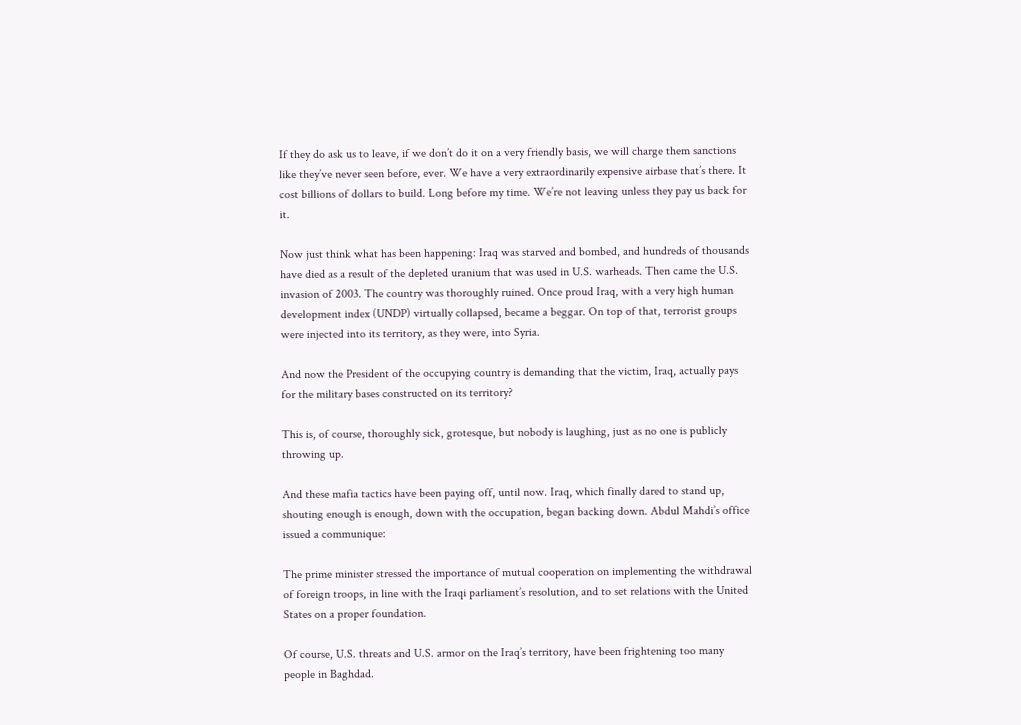If they do ask us to leave, if we don’t do it on a very friendly basis, we will charge them sanctions like they’ve never seen before, ever. We have a very extraordinarily expensive airbase that’s there. It cost billions of dollars to build. Long before my time. We’re not leaving unless they pay us back for it.

Now just think what has been happening: Iraq was starved and bombed, and hundreds of thousands have died as a result of the depleted uranium that was used in U.S. warheads. Then came the U.S. invasion of 2003. The country was thoroughly ruined. Once proud Iraq, with a very high human development index (UNDP) virtually collapsed, became a beggar. On top of that, terrorist groups were injected into its territory, as they were, into Syria.

And now the President of the occupying country is demanding that the victim, Iraq, actually pays for the military bases constructed on its territory?

This is, of course, thoroughly sick, grotesque, but nobody is laughing, just as no one is publicly throwing up.

And these mafia tactics have been paying off, until now. Iraq, which finally dared to stand up, shouting enough is enough, down with the occupation, began backing down. Abdul Mahdi’s office issued a communique:

The prime minister stressed the importance of mutual cooperation on implementing the withdrawal of foreign troops, in line with the Iraqi parliament’s resolution, and to set relations with the United States on a proper foundation.

Of course, U.S. threats and U.S. armor on the Iraq’s territory, have been frightening too many people in Baghdad.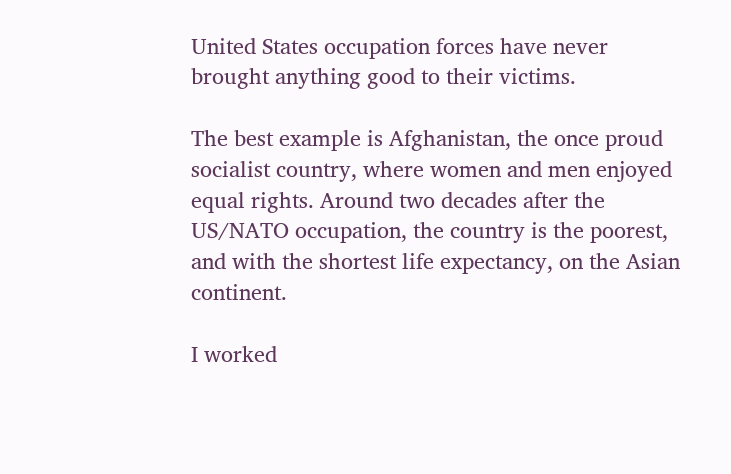United States occupation forces have never brought anything good to their victims.

The best example is Afghanistan, the once proud socialist country, where women and men enjoyed equal rights. Around two decades after the US/NATO occupation, the country is the poorest, and with the shortest life expectancy, on the Asian continent.

I worked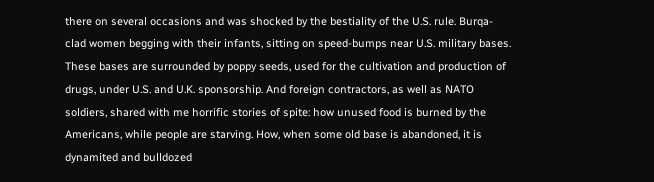there on several occasions and was shocked by the bestiality of the U.S. rule. Burqa-clad women begging with their infants, sitting on speed-bumps near U.S. military bases. These bases are surrounded by poppy seeds, used for the cultivation and production of drugs, under U.S. and U.K. sponsorship. And foreign contractors, as well as NATO soldiers, shared with me horrific stories of spite: how unused food is burned by the Americans, while people are starving. How, when some old base is abandoned, it is dynamited and bulldozed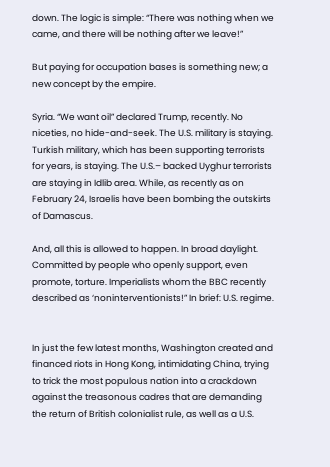down. The logic is simple: “There was nothing when we came, and there will be nothing after we leave!”

But paying for occupation bases is something new; a new concept by the empire.

Syria. “We want oil” declared Trump, recently. No niceties, no hide-and-seek. The U.S. military is staying. Turkish military, which has been supporting terrorists for years, is staying. The U.S.– backed Uyghur terrorists are staying in Idlib area. While, as recently as on February 24, Israelis have been bombing the outskirts of Damascus.

And, all this is allowed to happen. In broad daylight. Committed by people who openly support, even promote, torture. Imperialists whom the BBC recently described as ‘noninterventionists!” In brief: U.S. regime.


In just the few latest months, Washington created and financed riots in Hong Kong, intimidating China, trying to trick the most populous nation into a crackdown against the treasonous cadres that are demanding the return of British colonialist rule, as well as a U.S.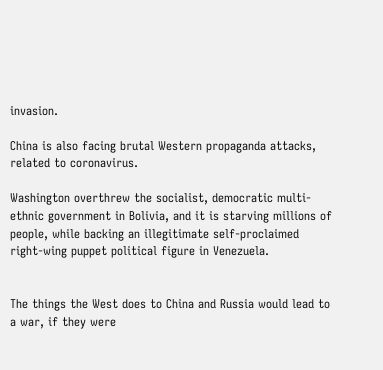invasion.

China is also facing brutal Western propaganda attacks, related to coronavirus.

Washington overthrew the socialist, democratic multi-ethnic government in Bolivia, and it is starving millions of people, while backing an illegitimate self-proclaimed right-wing puppet political figure in Venezuela.


The things the West does to China and Russia would lead to a war, if they were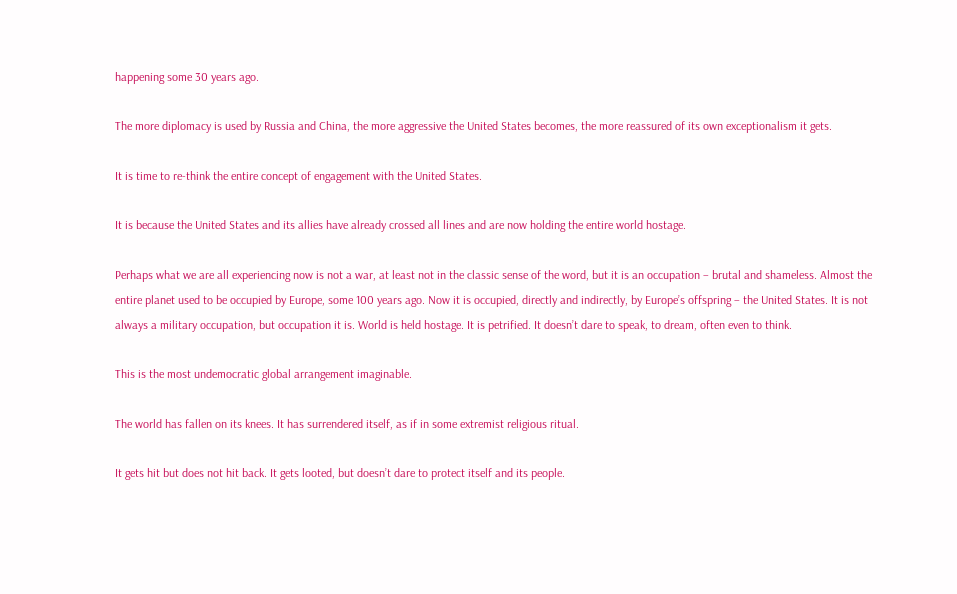happening some 30 years ago.

The more diplomacy is used by Russia and China, the more aggressive the United States becomes, the more reassured of its own exceptionalism it gets.

It is time to re-think the entire concept of engagement with the United States.

It is because the United States and its allies have already crossed all lines and are now holding the entire world hostage.

Perhaps what we are all experiencing now is not a war, at least not in the classic sense of the word, but it is an occupation – brutal and shameless. Almost the entire planet used to be occupied by Europe, some 100 years ago. Now it is occupied, directly and indirectly, by Europe’s offspring – the United States. It is not always a military occupation, but occupation it is. World is held hostage. It is petrified. It doesn’t dare to speak, to dream, often even to think.

This is the most undemocratic global arrangement imaginable.

The world has fallen on its knees. It has surrendered itself, as if in some extremist religious ritual.

It gets hit but does not hit back. It gets looted, but doesn’t dare to protect itself and its people.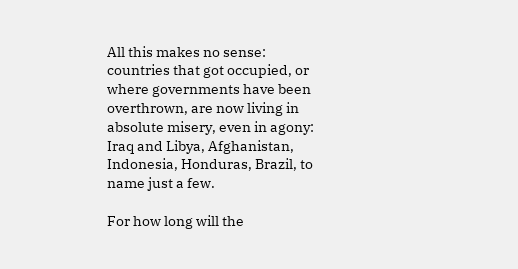All this makes no sense: countries that got occupied, or where governments have been overthrown, are now living in absolute misery, even in agony: Iraq and Libya, Afghanistan, Indonesia, Honduras, Brazil, to name just a few.

For how long will the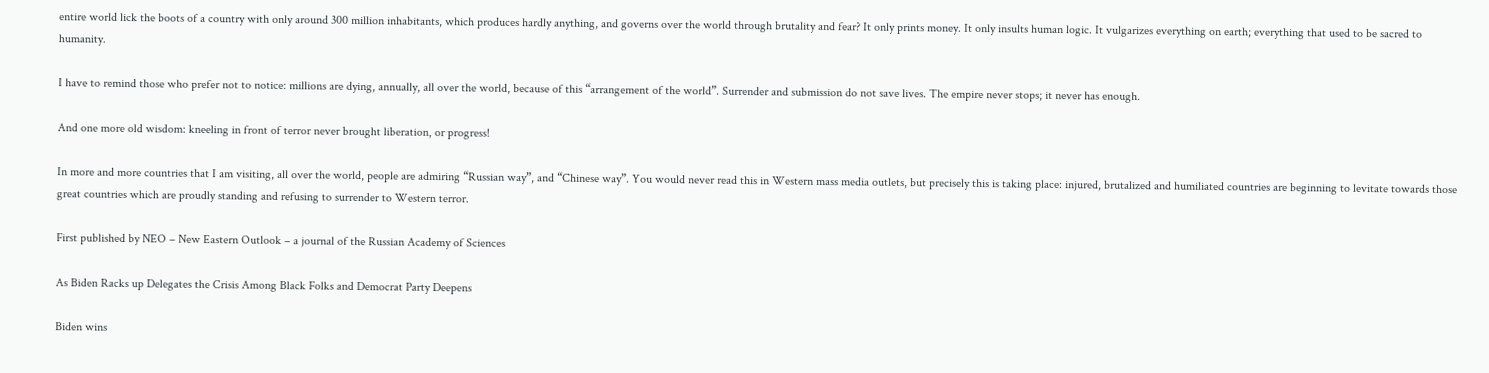entire world lick the boots of a country with only around 300 million inhabitants, which produces hardly anything, and governs over the world through brutality and fear? It only prints money. It only insults human logic. It vulgarizes everything on earth; everything that used to be sacred to humanity.

I have to remind those who prefer not to notice: millions are dying, annually, all over the world, because of this “arrangement of the world”. Surrender and submission do not save lives. The empire never stops; it never has enough.

And one more old wisdom: kneeling in front of terror never brought liberation, or progress!

In more and more countries that I am visiting, all over the world, people are admiring “Russian way”, and “Chinese way”. You would never read this in Western mass media outlets, but precisely this is taking place: injured, brutalized and humiliated countries are beginning to levitate towards those great countries which are proudly standing and refusing to surrender to Western terror.

First published by NEO – New Eastern Outlook – a journal of the Russian Academy of Sciences

As Biden Racks up Delegates the Crisis Among Black Folks and Democrat Party Deepens

Biden wins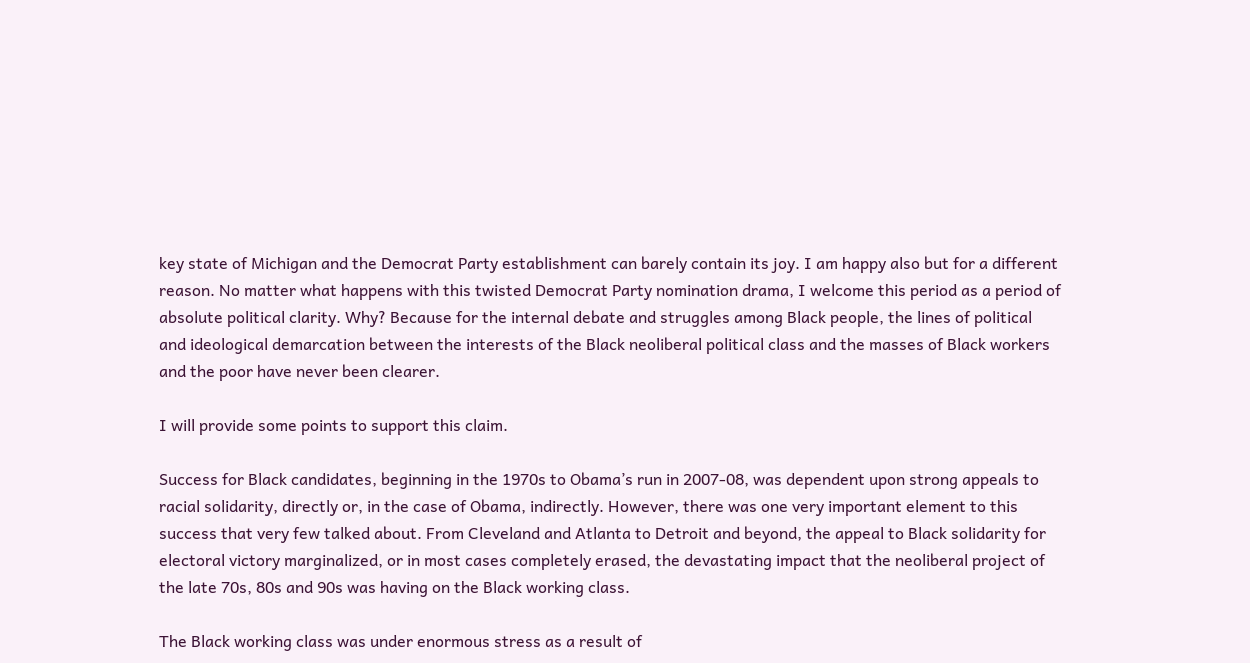key state of Michigan and the Democrat Party establishment can barely contain its joy. I am happy also but for a different reason. No matter what happens with this twisted Democrat Party nomination drama, I welcome this period as a period of absolute political clarity. Why? Because for the internal debate and struggles among Black people, the lines of political and ideological demarcation between the interests of the Black neoliberal political class and the masses of Black workers and the poor have never been clearer.

I will provide some points to support this claim.

Success for Black candidates, beginning in the 1970s to Obama’s run in 2007-08, was dependent upon strong appeals to racial solidarity, directly or, in the case of Obama, indirectly. However, there was one very important element to this success that very few talked about. From Cleveland and Atlanta to Detroit and beyond, the appeal to Black solidarity for electoral victory marginalized, or in most cases completely erased, the devastating impact that the neoliberal project of the late 70s, 80s and 90s was having on the Black working class.

The Black working class was under enormous stress as a result of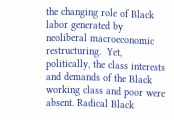the changing role of Black labor generated by neoliberal macroeconomic restructuring.  Yet, politically, the class interests and demands of the Black working class and poor were absent. Radical Black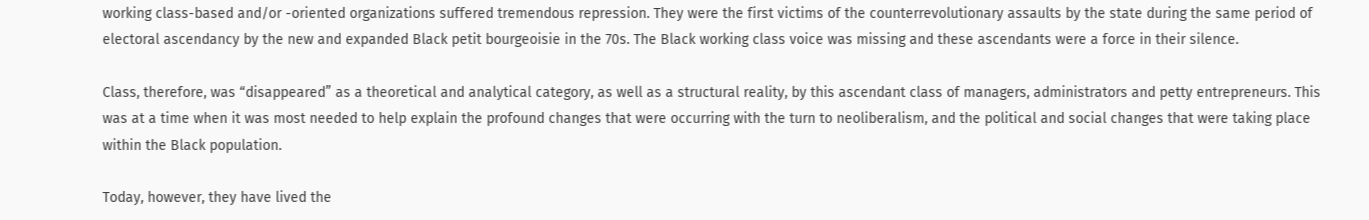working class-based and/or -oriented organizations suffered tremendous repression. They were the first victims of the counterrevolutionary assaults by the state during the same period of electoral ascendancy by the new and expanded Black petit bourgeoisie in the 70s. The Black working class voice was missing and these ascendants were a force in their silence.

Class, therefore, was “disappeared” as a theoretical and analytical category, as well as a structural reality, by this ascendant class of managers, administrators and petty entrepreneurs. This was at a time when it was most needed to help explain the profound changes that were occurring with the turn to neoliberalism, and the political and social changes that were taking place within the Black population.

Today, however, they have lived the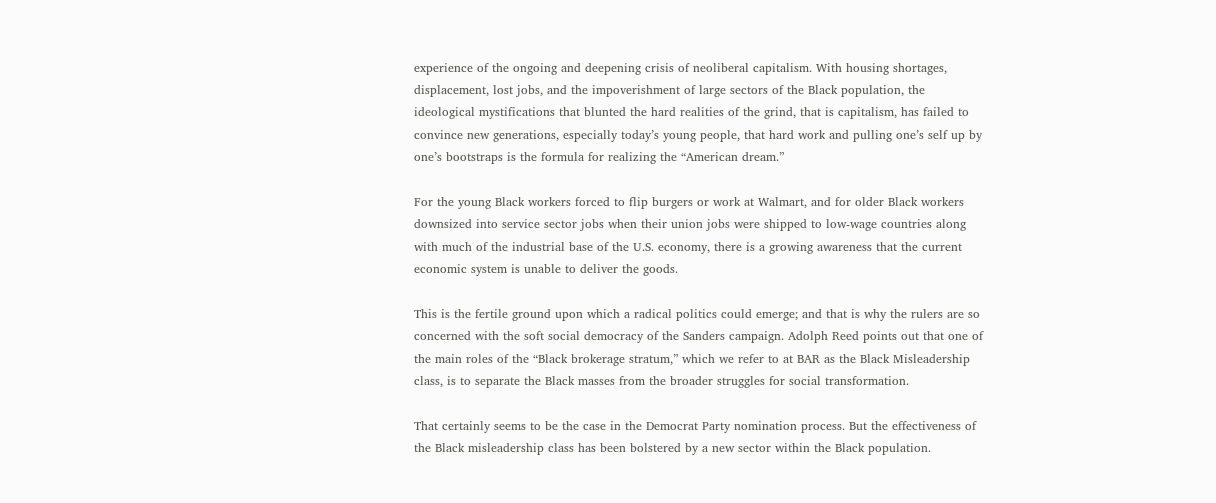experience of the ongoing and deepening crisis of neoliberal capitalism. With housing shortages, displacement, lost jobs, and the impoverishment of large sectors of the Black population, the ideological mystifications that blunted the hard realities of the grind, that is capitalism, has failed to convince new generations, especially today’s young people, that hard work and pulling one’s self up by one’s bootstraps is the formula for realizing the “American dream.”

For the young Black workers forced to flip burgers or work at Walmart, and for older Black workers downsized into service sector jobs when their union jobs were shipped to low-wage countries along with much of the industrial base of the U.S. economy, there is a growing awareness that the current economic system is unable to deliver the goods.

This is the fertile ground upon which a radical politics could emerge; and that is why the rulers are so concerned with the soft social democracy of the Sanders campaign. Adolph Reed points out that one of the main roles of the “Black brokerage stratum,” which we refer to at BAR as the Black Misleadership class, is to separate the Black masses from the broader struggles for social transformation.

That certainly seems to be the case in the Democrat Party nomination process. But the effectiveness of the Black misleadership class has been bolstered by a new sector within the Black population.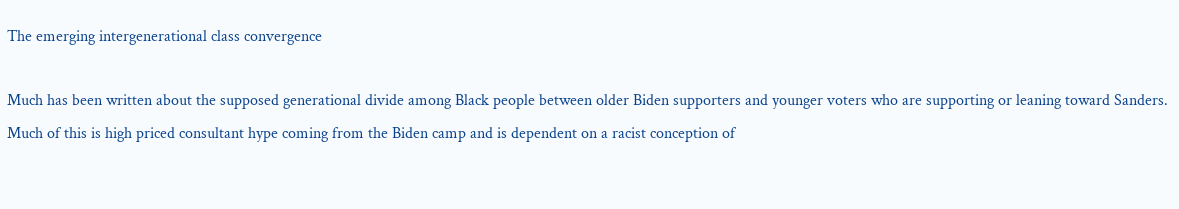The emerging intergenerational class convergence

Much has been written about the supposed generational divide among Black people between older Biden supporters and younger voters who are supporting or leaning toward Sanders. Much of this is high priced consultant hype coming from the Biden camp and is dependent on a racist conception of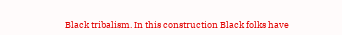Black tribalism. In this construction Black folks have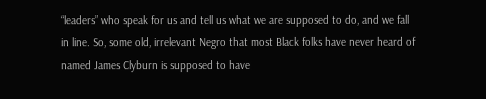“leaders” who speak for us and tell us what we are supposed to do, and we fall in line. So, some old, irrelevant Negro that most Black folks have never heard of named James Clyburn is supposed to have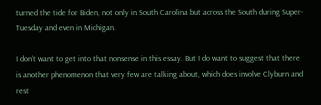turned the tide for Biden, not only in South Carolina but across the South during Super-Tuesday and even in Michigan.

I don’t want to get into that nonsense in this essay. But I do want to suggest that there is another phenomenon that very few are talking about, which does involve Clyburn and rest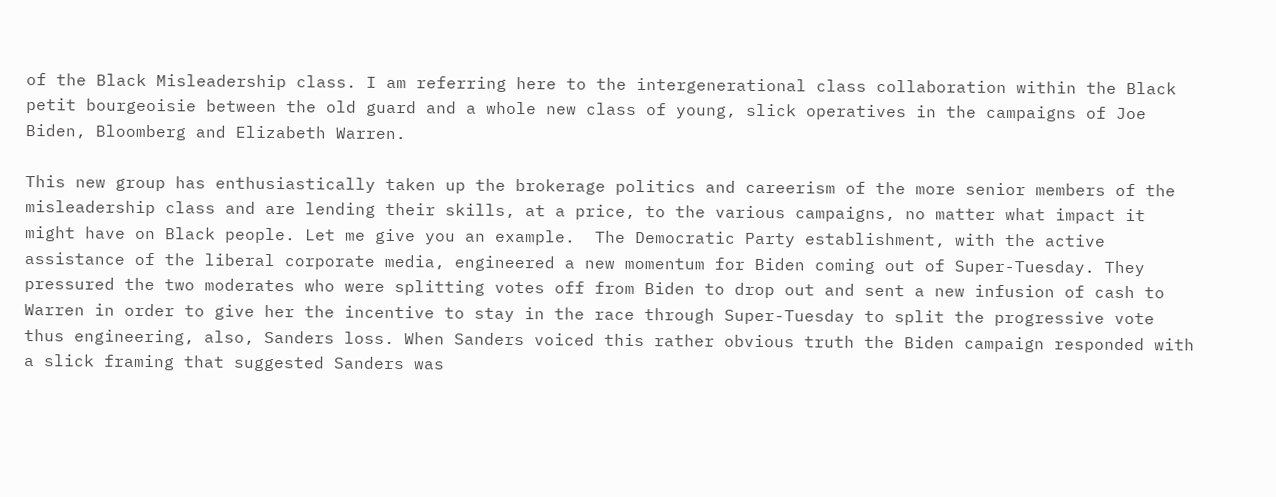of the Black Misleadership class. I am referring here to the intergenerational class collaboration within the Black petit bourgeoisie between the old guard and a whole new class of young, slick operatives in the campaigns of Joe Biden, Bloomberg and Elizabeth Warren.

This new group has enthusiastically taken up the brokerage politics and careerism of the more senior members of the misleadership class and are lending their skills, at a price, to the various campaigns, no matter what impact it might have on Black people. Let me give you an example.  The Democratic Party establishment, with the active assistance of the liberal corporate media, engineered a new momentum for Biden coming out of Super-Tuesday. They pressured the two moderates who were splitting votes off from Biden to drop out and sent a new infusion of cash to Warren in order to give her the incentive to stay in the race through Super-Tuesday to split the progressive vote thus engineering, also, Sanders loss. When Sanders voiced this rather obvious truth the Biden campaign responded with a slick framing that suggested Sanders was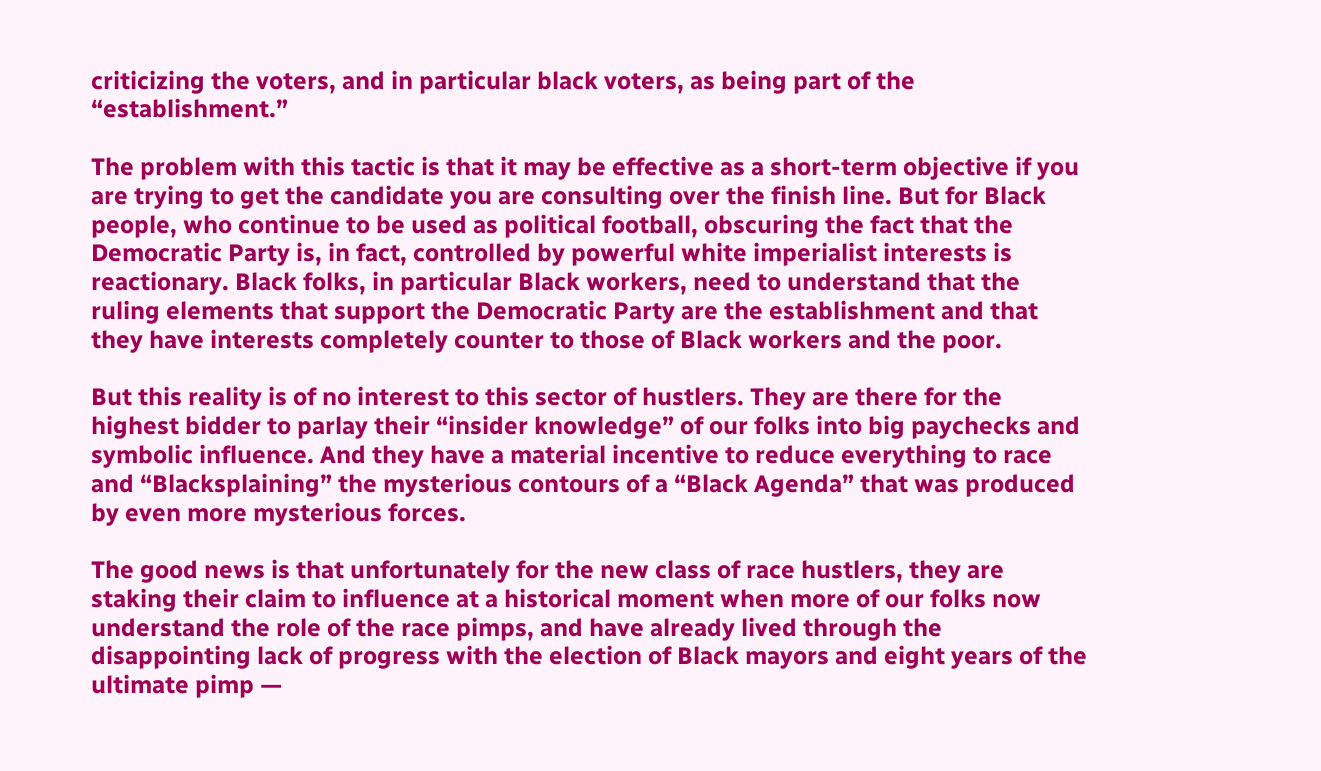criticizing the voters, and in particular black voters, as being part of the “establishment.”

The problem with this tactic is that it may be effective as a short-term objective if you are trying to get the candidate you are consulting over the finish line. But for Black people, who continue to be used as political football, obscuring the fact that the Democratic Party is, in fact, controlled by powerful white imperialist interests is reactionary. Black folks, in particular Black workers, need to understand that the ruling elements that support the Democratic Party are the establishment and that they have interests completely counter to those of Black workers and the poor.

But this reality is of no interest to this sector of hustlers. They are there for the highest bidder to parlay their “insider knowledge” of our folks into big paychecks and symbolic influence. And they have a material incentive to reduce everything to race and “Blacksplaining” the mysterious contours of a “Black Agenda” that was produced by even more mysterious forces.

The good news is that unfortunately for the new class of race hustlers, they are staking their claim to influence at a historical moment when more of our folks now understand the role of the race pimps, and have already lived through the disappointing lack of progress with the election of Black mayors and eight years of the ultimate pimp —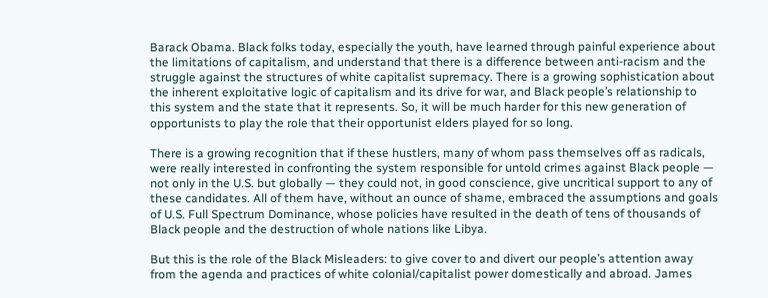Barack Obama. Black folks today, especially the youth, have learned through painful experience about the limitations of capitalism, and understand that there is a difference between anti-racism and the struggle against the structures of white capitalist supremacy. There is a growing sophistication about the inherent exploitative logic of capitalism and its drive for war, and Black people’s relationship to this system and the state that it represents. So, it will be much harder for this new generation of opportunists to play the role that their opportunist elders played for so long.

There is a growing recognition that if these hustlers, many of whom pass themselves off as radicals, were really interested in confronting the system responsible for untold crimes against Black people — not only in the U.S. but globally — they could not, in good conscience, give uncritical support to any of these candidates. All of them have, without an ounce of shame, embraced the assumptions and goals of U.S. Full Spectrum Dominance, whose policies have resulted in the death of tens of thousands of Black people and the destruction of whole nations like Libya.

But this is the role of the Black Misleaders: to give cover to and divert our people’s attention away from the agenda and practices of white colonial/capitalist power domestically and abroad. James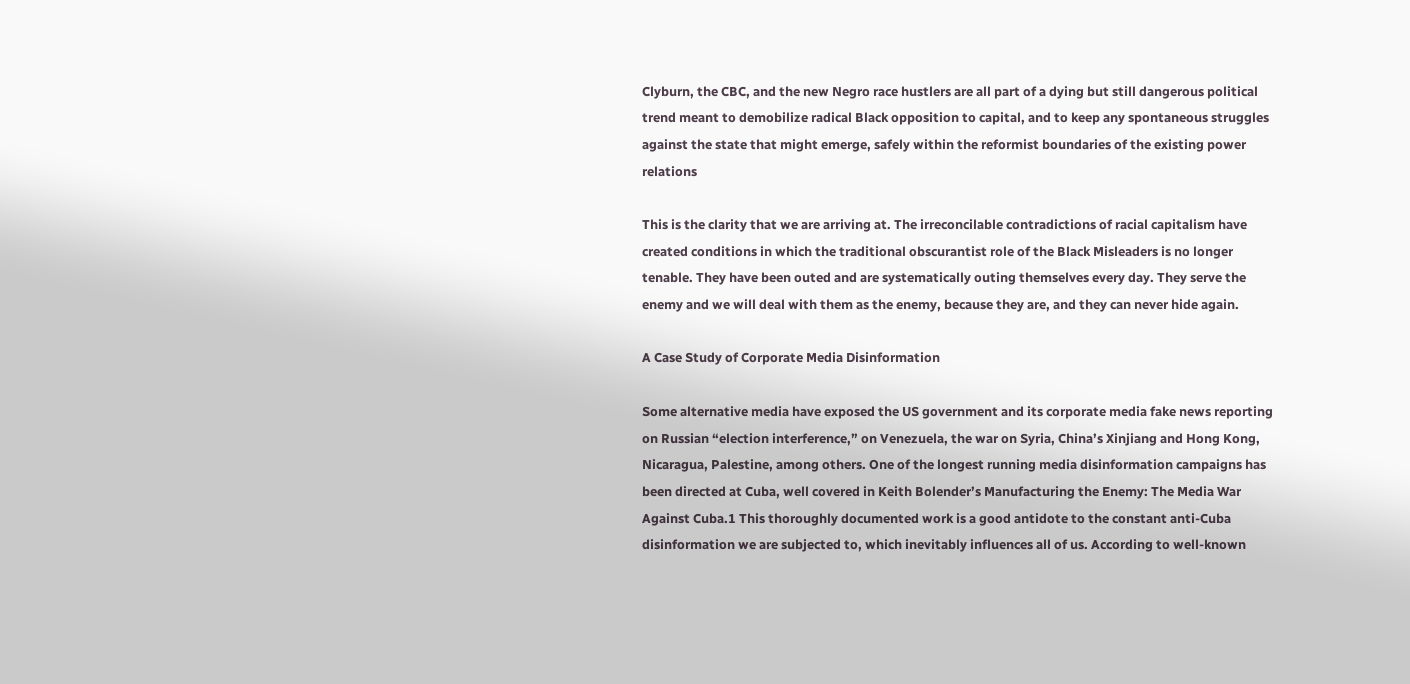Clyburn, the CBC, and the new Negro race hustlers are all part of a dying but still dangerous political trend meant to demobilize radical Black opposition to capital, and to keep any spontaneous struggles against the state that might emerge, safely within the reformist boundaries of the existing power relations

This is the clarity that we are arriving at. The irreconcilable contradictions of racial capitalism have created conditions in which the traditional obscurantist role of the Black Misleaders is no longer tenable. They have been outed and are systematically outing themselves every day. They serve the enemy and we will deal with them as the enemy, because they are, and they can never hide again.

A Case Study of Corporate Media Disinformation

Some alternative media have exposed the US government and its corporate media fake news reporting on Russian “election interference,” on Venezuela, the war on Syria, China’s Xinjiang and Hong Kong, Nicaragua, Palestine, among others. One of the longest running media disinformation campaigns has been directed at Cuba, well covered in Keith Bolender’s Manufacturing the Enemy: The Media War Against Cuba.1 This thoroughly documented work is a good antidote to the constant anti-Cuba disinformation we are subjected to, which inevitably influences all of us. According to well-known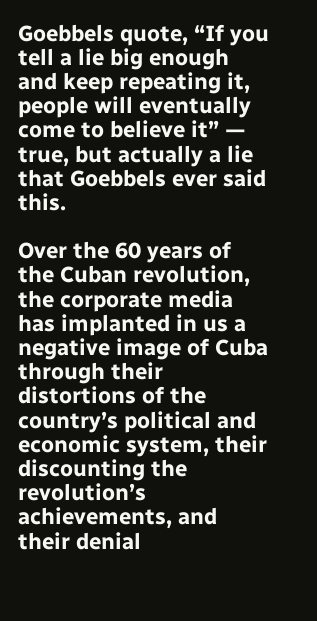Goebbels quote, “If you tell a lie big enough and keep repeating it, people will eventually come to believe it” —  true, but actually a lie that Goebbels ever said this.

Over the 60 years of the Cuban revolution, the corporate media has implanted in us a negative image of Cuba through their distortions of the country’s political and economic system, their discounting the revolution’s achievements, and their denial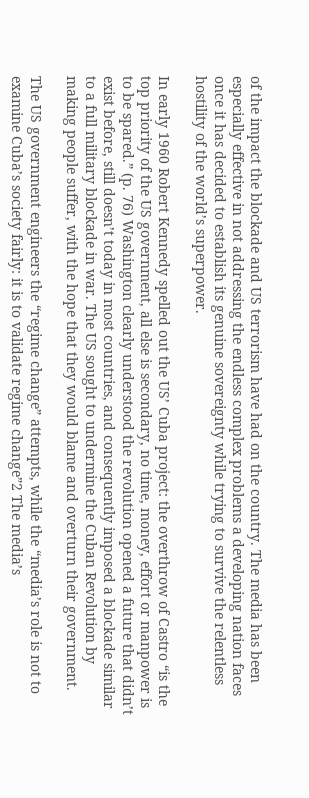of the impact the blockade and US terrorism have had on the country. The media has been especially effective in not addressing the endless complex problems a developing nation faces once it has decided to establish its genuine sovereignty while trying to survive the relentless hostility of the world’s superpower.

In early 1960 Robert Kennedy spelled out the US’ Cuba project: the overthrow of Castro “is the top priority of the US government, all else is secondary, no time, money, effort or manpower is to be spared.” (p. 76) Washington clearly understood the revolution opened a future that didn’t exist before, still doesn’t today in most countries, and consequently imposed a blockade similar to a full military blockade in war. The US sought to undermine the Cuban Revolution by making people suffer, with the hope that they would blame and overturn their government.

The US government engineers the “regime change” attempts, while the “media’s role is not to examine Cuba’s society fairly: it is to validate regime change”2 The media’s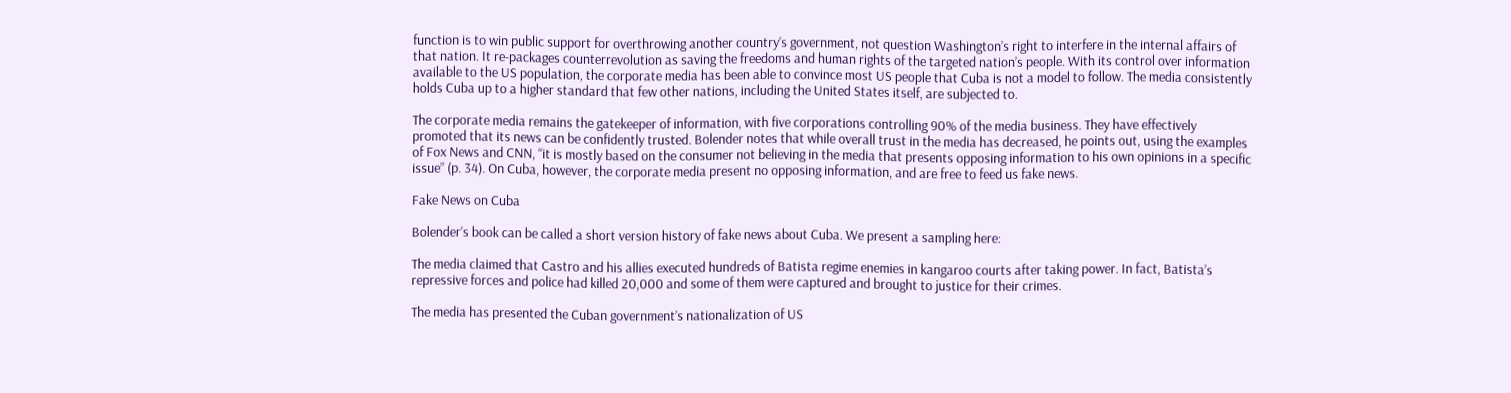function is to win public support for overthrowing another country’s government, not question Washington’s right to interfere in the internal affairs of that nation. It re-packages counterrevolution as saving the freedoms and human rights of the targeted nation’s people. With its control over information available to the US population, the corporate media has been able to convince most US people that Cuba is not a model to follow. The media consistently holds Cuba up to a higher standard that few other nations, including the United States itself, are subjected to.

The corporate media remains the gatekeeper of information, with five corporations controlling 90% of the media business. They have effectively promoted that its news can be confidently trusted. Bolender notes that while overall trust in the media has decreased, he points out, using the examples of Fox News and CNN, “it is mostly based on the consumer not believing in the media that presents opposing information to his own opinions in a specific issue” (p. 34). On Cuba, however, the corporate media present no opposing information, and are free to feed us fake news.

Fake News on Cuba

Bolender’s book can be called a short version history of fake news about Cuba. We present a sampling here:

The media claimed that Castro and his allies executed hundreds of Batista regime enemies in kangaroo courts after taking power. In fact, Batista’s repressive forces and police had killed 20,000 and some of them were captured and brought to justice for their crimes.

The media has presented the Cuban government’s nationalization of US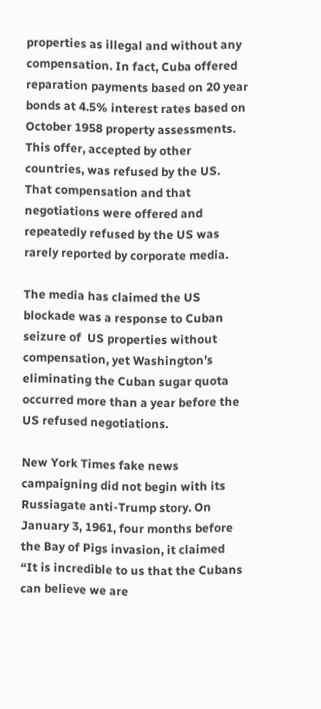properties as illegal and without any compensation. In fact, Cuba offered reparation payments based on 20 year bonds at 4.5% interest rates based on October 1958 property assessments. This offer, accepted by other countries, was refused by the US. That compensation and that negotiations were offered and repeatedly refused by the US was rarely reported by corporate media.

The media has claimed the US blockade was a response to Cuban seizure of  US properties without compensation, yet Washington’s eliminating the Cuban sugar quota occurred more than a year before the US refused negotiations.

New York Times fake news campaigning did not begin with its Russiagate anti-Trump story. On January 3, 1961, four months before the Bay of Pigs invasion, it claimed “It is incredible to us that the Cubans can believe we are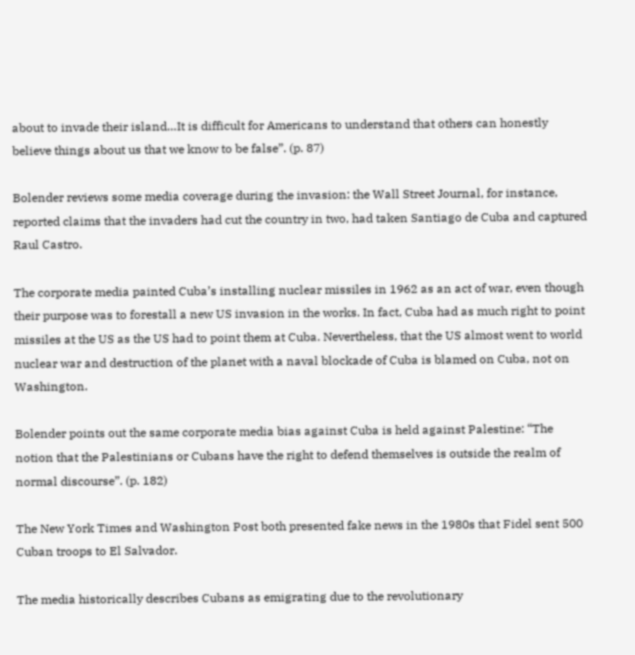about to invade their island…It is difficult for Americans to understand that others can honestly believe things about us that we know to be false”. (p. 87)

Bolender reviews some media coverage during the invasion: the Wall Street Journal, for instance, reported claims that the invaders had cut the country in two, had taken Santiago de Cuba and captured Raul Castro.

The corporate media painted Cuba’s installing nuclear missiles in 1962 as an act of war, even though their purpose was to forestall a new US invasion in the works. In fact, Cuba had as much right to point missiles at the US as the US had to point them at Cuba. Nevertheless, that the US almost went to world nuclear war and destruction of the planet with a naval blockade of Cuba is blamed on Cuba, not on Washington.

Bolender points out the same corporate media bias against Cuba is held against Palestine: “The notion that the Palestinians or Cubans have the right to defend themselves is outside the realm of normal discourse”. (p. 182)

The New York Times and Washington Post both presented fake news in the 1980s that Fidel sent 500 Cuban troops to El Salvador.

The media historically describes Cubans as emigrating due to the revolutionary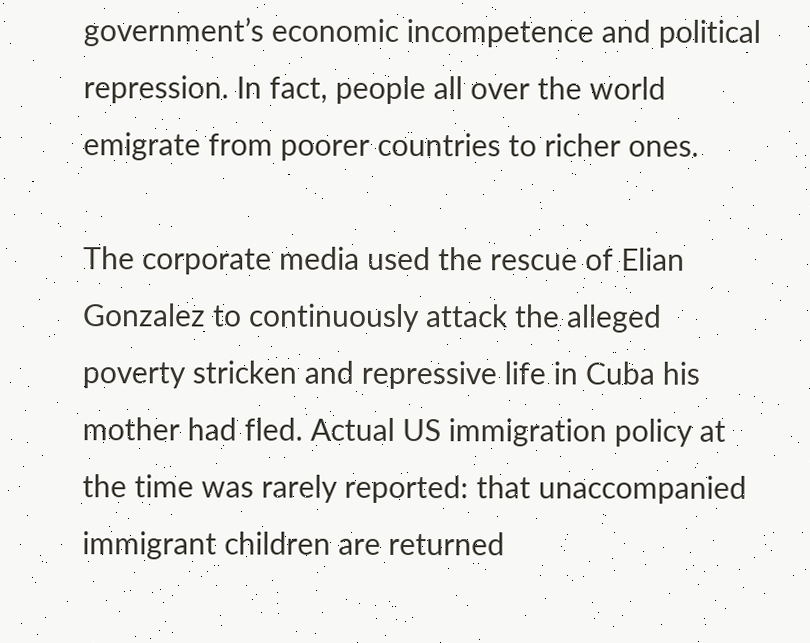government’s economic incompetence and political repression. In fact, people all over the world emigrate from poorer countries to richer ones.

The corporate media used the rescue of Elian Gonzalez to continuously attack the alleged poverty stricken and repressive life in Cuba his mother had fled. Actual US immigration policy at the time was rarely reported: that unaccompanied immigrant children are returned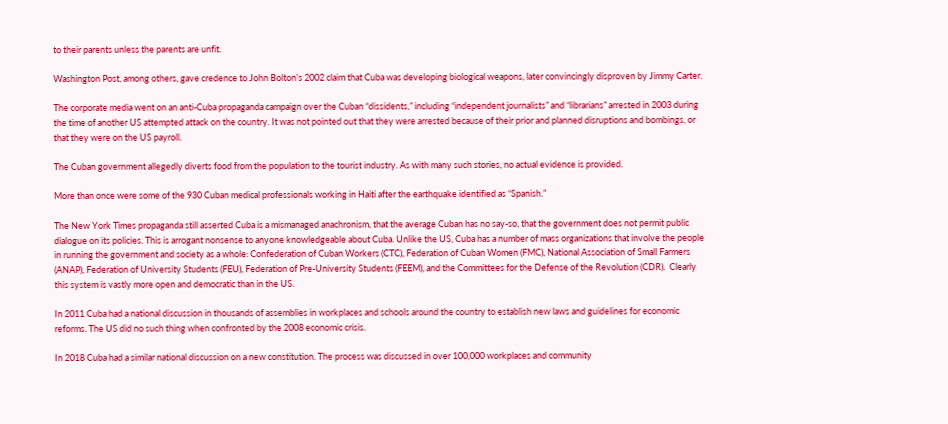to their parents unless the parents are unfit.

Washington Post, among others, gave credence to John Bolton’s 2002 claim that Cuba was developing biological weapons, later convincingly disproven by Jimmy Carter.

The corporate media went on an anti-Cuba propaganda campaign over the Cuban “dissidents,” including “independent journalists” and “librarians” arrested in 2003 during the time of another US attempted attack on the country. It was not pointed out that they were arrested because of their prior and planned disruptions and bombings, or that they were on the US payroll.

The Cuban government allegedly diverts food from the population to the tourist industry. As with many such stories, no actual evidence is provided.

More than once were some of the 930 Cuban medical professionals working in Haiti after the earthquake identified as “Spanish.”

The New York Times propaganda still asserted Cuba is a mismanaged anachronism, that the average Cuban has no say-so, that the government does not permit public dialogue on its policies. This is arrogant nonsense to anyone knowledgeable about Cuba. Unlike the US, Cuba has a number of mass organizations that involve the people in running the government and society as a whole: Confederation of Cuban Workers (CTC), Federation of Cuban Women (FMC), National Association of Small Farmers (ANAP), Federation of University Students (FEU), Federation of Pre-University Students (FEEM), and the Committees for the Defense of the Revolution (CDR).  Clearly this system is vastly more open and democratic than in the US.

In 2011 Cuba had a national discussion in thousands of assemblies in workplaces and schools around the country to establish new laws and guidelines for economic reforms. The US did no such thing when confronted by the 2008 economic crisis.

In 2018 Cuba had a similar national discussion on a new constitution. The process was discussed in over 100,000 workplaces and community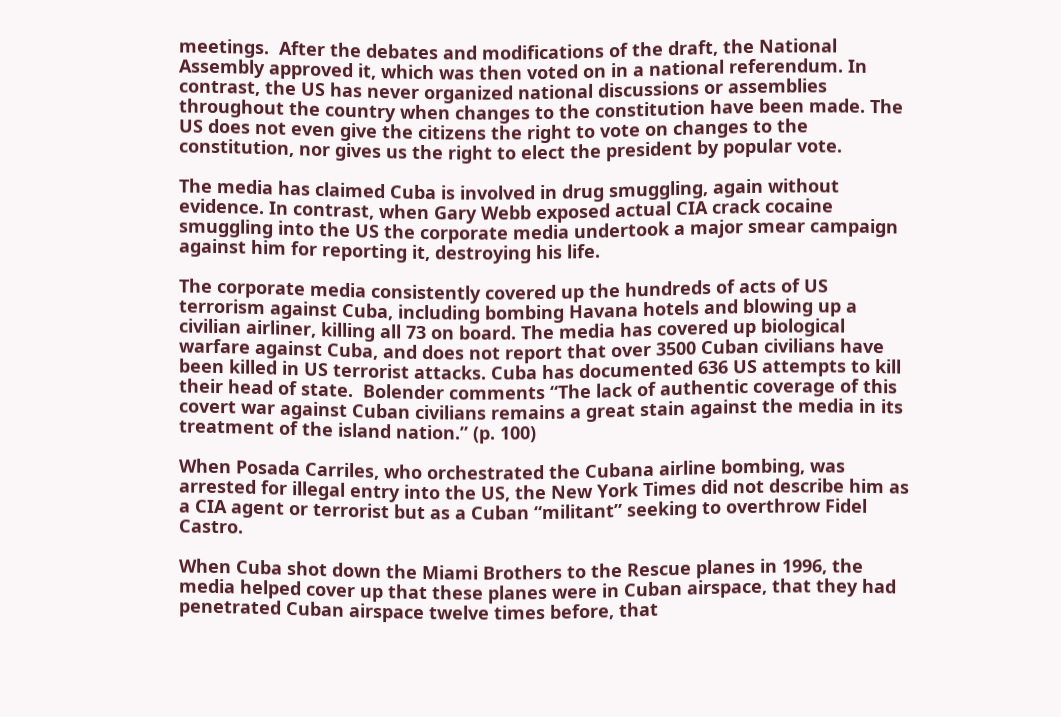meetings.  After the debates and modifications of the draft, the National Assembly approved it, which was then voted on in a national referendum. In contrast, the US has never organized national discussions or assemblies throughout the country when changes to the constitution have been made. The US does not even give the citizens the right to vote on changes to the constitution, nor gives us the right to elect the president by popular vote.

The media has claimed Cuba is involved in drug smuggling, again without evidence. In contrast, when Gary Webb exposed actual CIA crack cocaine smuggling into the US the corporate media undertook a major smear campaign against him for reporting it, destroying his life.

The corporate media consistently covered up the hundreds of acts of US terrorism against Cuba, including bombing Havana hotels and blowing up a civilian airliner, killing all 73 on board. The media has covered up biological warfare against Cuba, and does not report that over 3500 Cuban civilians have been killed in US terrorist attacks. Cuba has documented 636 US attempts to kill their head of state.  Bolender comments “The lack of authentic coverage of this covert war against Cuban civilians remains a great stain against the media in its treatment of the island nation.” (p. 100)

When Posada Carriles, who orchestrated the Cubana airline bombing, was arrested for illegal entry into the US, the New York Times did not describe him as a CIA agent or terrorist but as a Cuban “militant” seeking to overthrow Fidel Castro.

When Cuba shot down the Miami Brothers to the Rescue planes in 1996, the media helped cover up that these planes were in Cuban airspace, that they had penetrated Cuban airspace twelve times before, that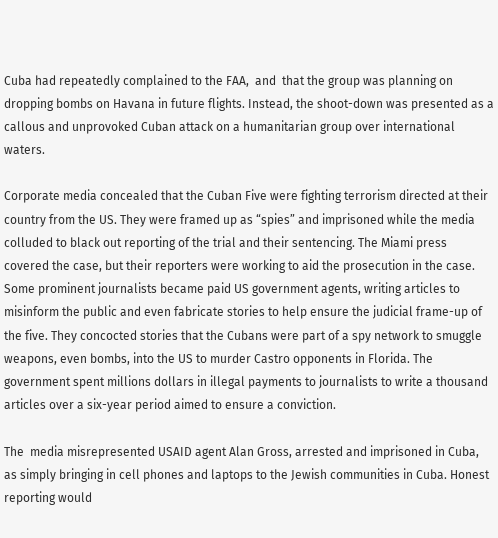Cuba had repeatedly complained to the FAA,  and  that the group was planning on dropping bombs on Havana in future flights. Instead, the shoot-down was presented as a callous and unprovoked Cuban attack on a humanitarian group over international waters.

Corporate media concealed that the Cuban Five were fighting terrorism directed at their country from the US. They were framed up as “spies” and imprisoned while the media colluded to black out reporting of the trial and their sentencing. The Miami press covered the case, but their reporters were working to aid the prosecution in the case. Some prominent journalists became paid US government agents, writing articles to misinform the public and even fabricate stories to help ensure the judicial frame-up of the five. They concocted stories that the Cubans were part of a spy network to smuggle weapons, even bombs, into the US to murder Castro opponents in Florida. The government spent millions dollars in illegal payments to journalists to write a thousand articles over a six-year period aimed to ensure a conviction.

The  media misrepresented USAID agent Alan Gross, arrested and imprisoned in Cuba, as simply bringing in cell phones and laptops to the Jewish communities in Cuba. Honest reporting would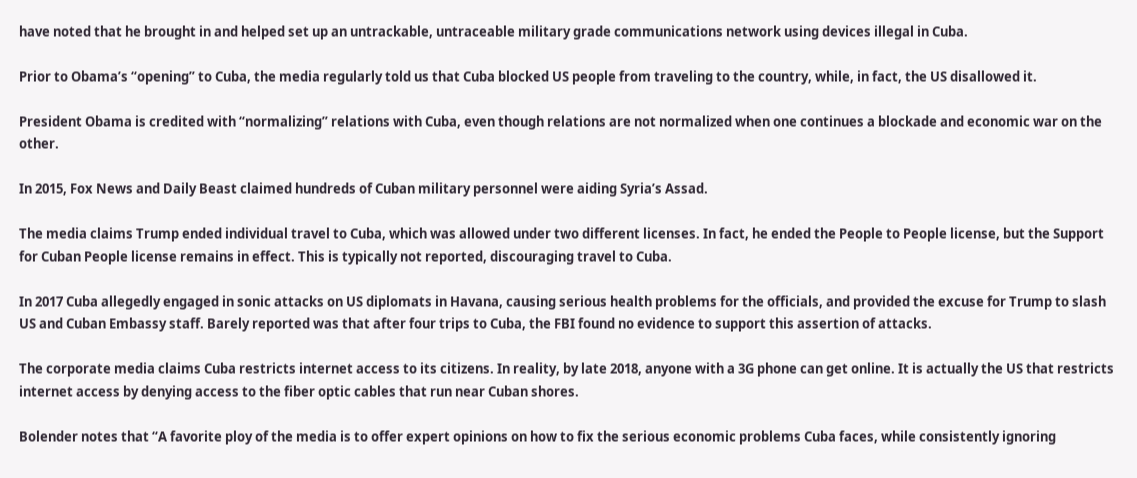have noted that he brought in and helped set up an untrackable, untraceable military grade communications network using devices illegal in Cuba.

Prior to Obama’s “opening” to Cuba, the media regularly told us that Cuba blocked US people from traveling to the country, while, in fact, the US disallowed it.

President Obama is credited with “normalizing” relations with Cuba, even though relations are not normalized when one continues a blockade and economic war on the other.

In 2015, Fox News and Daily Beast claimed hundreds of Cuban military personnel were aiding Syria’s Assad.

The media claims Trump ended individual travel to Cuba, which was allowed under two different licenses. In fact, he ended the People to People license, but the Support for Cuban People license remains in effect. This is typically not reported, discouraging travel to Cuba.

In 2017 Cuba allegedly engaged in sonic attacks on US diplomats in Havana, causing serious health problems for the officials, and provided the excuse for Trump to slash US and Cuban Embassy staff. Barely reported was that after four trips to Cuba, the FBI found no evidence to support this assertion of attacks.

The corporate media claims Cuba restricts internet access to its citizens. In reality, by late 2018, anyone with a 3G phone can get online. It is actually the US that restricts internet access by denying access to the fiber optic cables that run near Cuban shores.

Bolender notes that “A favorite ploy of the media is to offer expert opinions on how to fix the serious economic problems Cuba faces, while consistently ignoring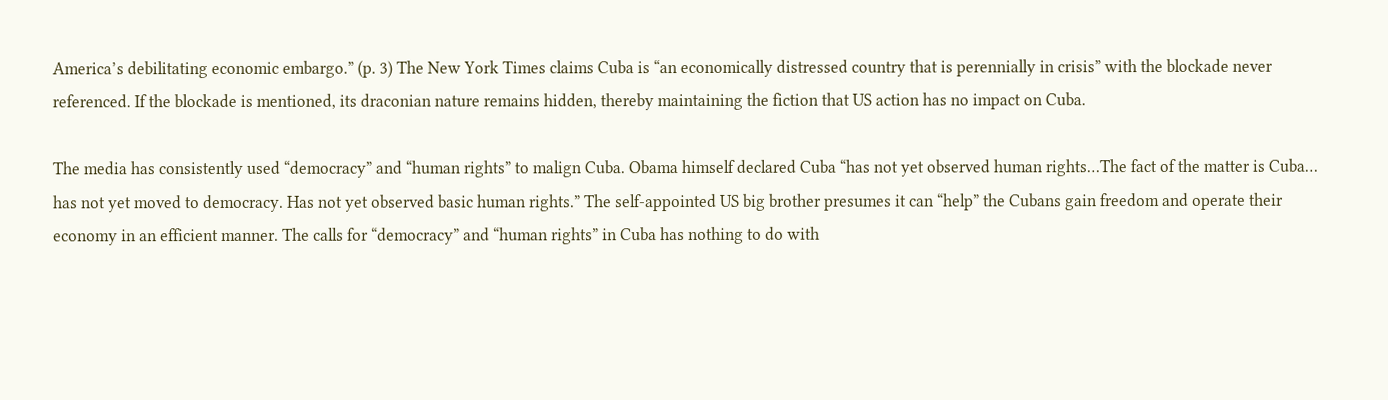America’s debilitating economic embargo.” (p. 3) The New York Times claims Cuba is “an economically distressed country that is perennially in crisis” with the blockade never referenced. If the blockade is mentioned, its draconian nature remains hidden, thereby maintaining the fiction that US action has no impact on Cuba.

The media has consistently used “democracy” and “human rights” to malign Cuba. Obama himself declared Cuba “has not yet observed human rights…The fact of the matter is Cuba… has not yet moved to democracy. Has not yet observed basic human rights.” The self-appointed US big brother presumes it can “help” the Cubans gain freedom and operate their economy in an efficient manner. The calls for “democracy” and “human rights” in Cuba has nothing to do with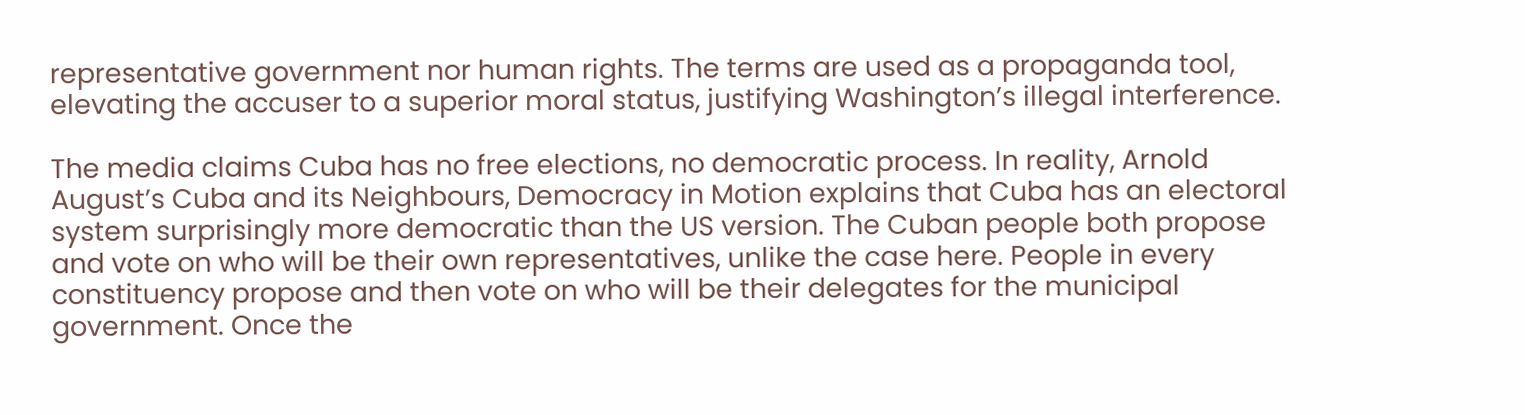representative government nor human rights. The terms are used as a propaganda tool, elevating the accuser to a superior moral status, justifying Washington’s illegal interference.

The media claims Cuba has no free elections, no democratic process. In reality, Arnold August’s Cuba and its Neighbours, Democracy in Motion explains that Cuba has an electoral system surprisingly more democratic than the US version. The Cuban people both propose and vote on who will be their own representatives, unlike the case here. People in every constituency propose and then vote on who will be their delegates for the municipal government. Once the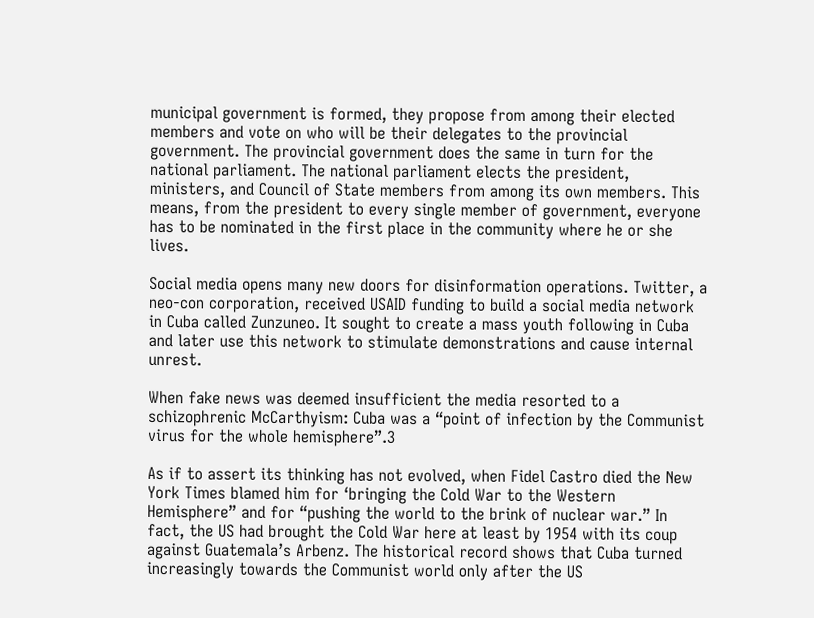municipal government is formed, they propose from among their elected members and vote on who will be their delegates to the provincial government. The provincial government does the same in turn for the national parliament. The national parliament elects the president, ministers, and Council of State members from among its own members. This means, from the president to every single member of government, everyone has to be nominated in the first place in the community where he or she lives.

Social media opens many new doors for disinformation operations. Twitter, a neo-con corporation, received USAID funding to build a social media network in Cuba called Zunzuneo. It sought to create a mass youth following in Cuba and later use this network to stimulate demonstrations and cause internal unrest.

When fake news was deemed insufficient the media resorted to a schizophrenic McCarthyism: Cuba was a “point of infection by the Communist virus for the whole hemisphere”.3

As if to assert its thinking has not evolved, when Fidel Castro died the New York Times blamed him for ‘bringing the Cold War to the Western Hemisphere” and for “pushing the world to the brink of nuclear war.” In fact, the US had brought the Cold War here at least by 1954 with its coup against Guatemala’s Arbenz. The historical record shows that Cuba turned increasingly towards the Communist world only after the US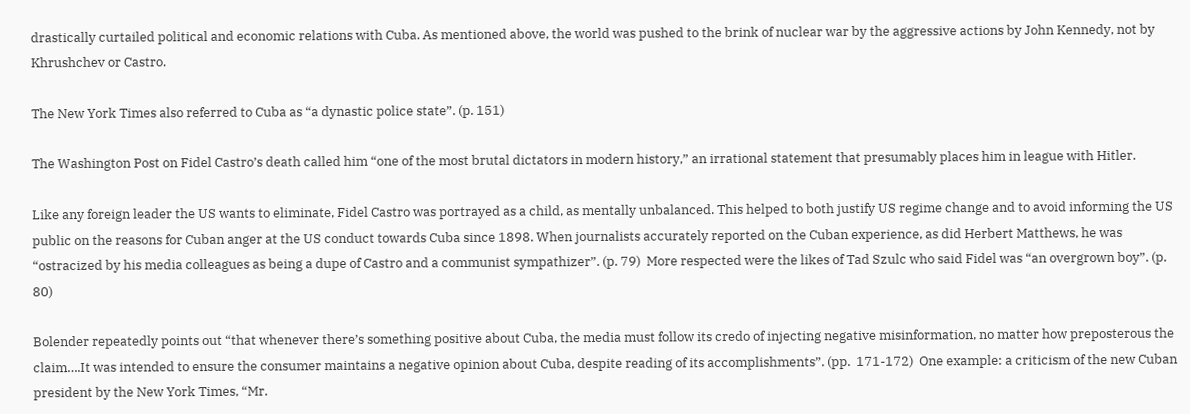drastically curtailed political and economic relations with Cuba. As mentioned above, the world was pushed to the brink of nuclear war by the aggressive actions by John Kennedy, not by Khrushchev or Castro.

The New York Times also referred to Cuba as “a dynastic police state”. (p. 151)

The Washington Post on Fidel Castro’s death called him “one of the most brutal dictators in modern history,” an irrational statement that presumably places him in league with Hitler.

Like any foreign leader the US wants to eliminate, Fidel Castro was portrayed as a child, as mentally unbalanced. This helped to both justify US regime change and to avoid informing the US public on the reasons for Cuban anger at the US conduct towards Cuba since 1898. When journalists accurately reported on the Cuban experience, as did Herbert Matthews, he was “ostracized by his media colleagues as being a dupe of Castro and a communist sympathizer”. (p. 79)  More respected were the likes of Tad Szulc who said Fidel was “an overgrown boy”. (p. 80)

Bolender repeatedly points out “that whenever there’s something positive about Cuba, the media must follow its credo of injecting negative misinformation, no matter how preposterous the claim….It was intended to ensure the consumer maintains a negative opinion about Cuba, despite reading of its accomplishments”. (pp.  171-172)  One example: a criticism of the new Cuban president by the New York Times, “Mr.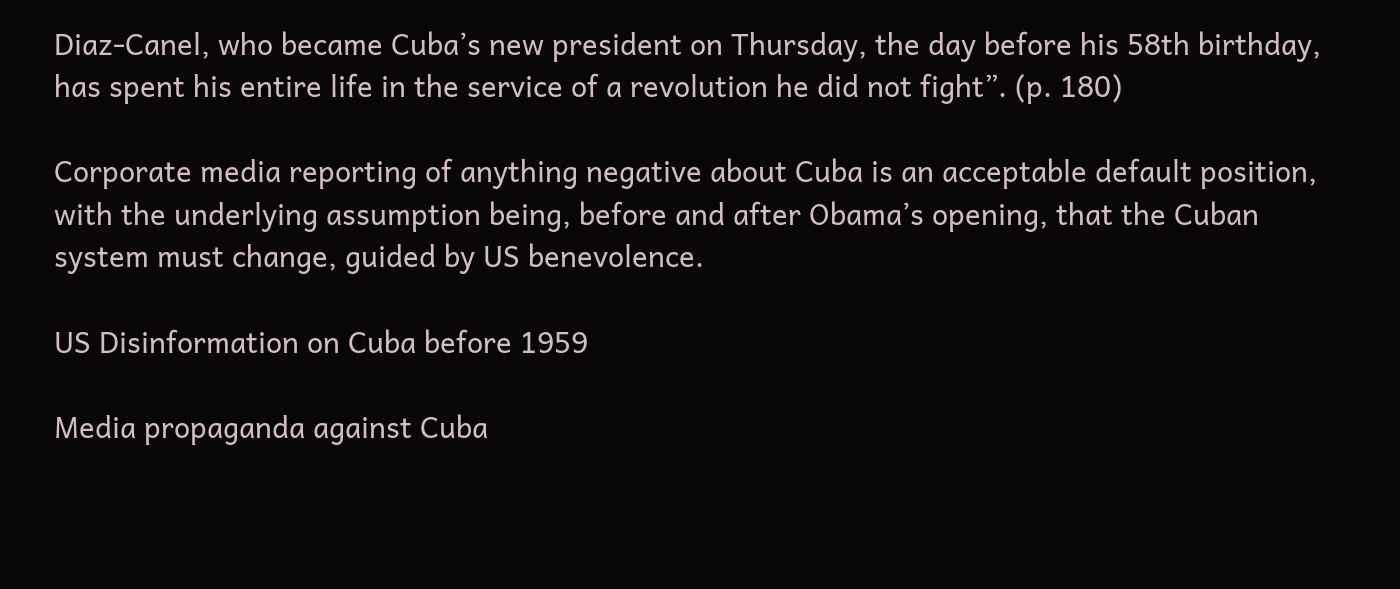Diaz-Canel, who became Cuba’s new president on Thursday, the day before his 58th birthday, has spent his entire life in the service of a revolution he did not fight”. (p. 180)

Corporate media reporting of anything negative about Cuba is an acceptable default position, with the underlying assumption being, before and after Obama’s opening, that the Cuban system must change, guided by US benevolence.

US Disinformation on Cuba before 1959

Media propaganda against Cuba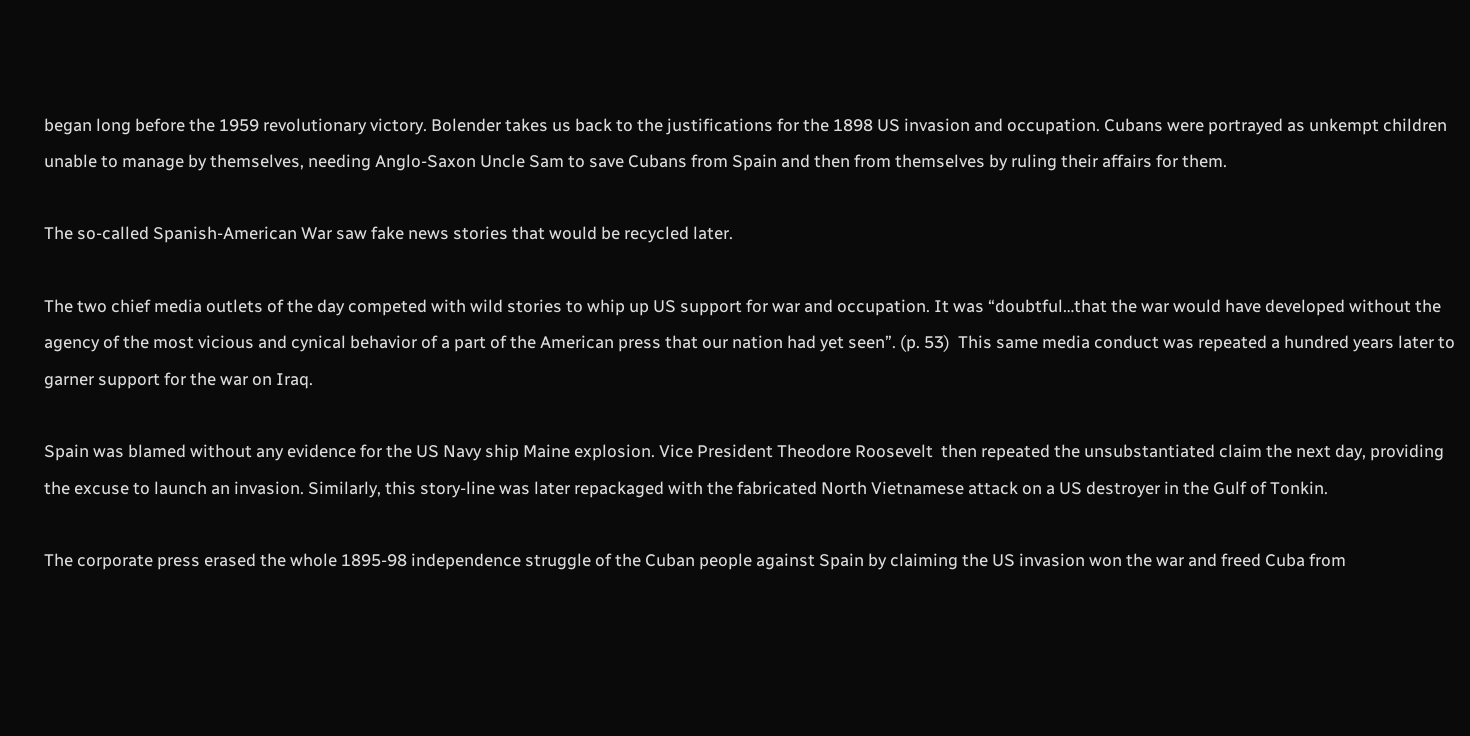began long before the 1959 revolutionary victory. Bolender takes us back to the justifications for the 1898 US invasion and occupation. Cubans were portrayed as unkempt children unable to manage by themselves, needing Anglo-Saxon Uncle Sam to save Cubans from Spain and then from themselves by ruling their affairs for them.

The so-called Spanish-American War saw fake news stories that would be recycled later.

The two chief media outlets of the day competed with wild stories to whip up US support for war and occupation. It was “doubtful…that the war would have developed without the agency of the most vicious and cynical behavior of a part of the American press that our nation had yet seen”. (p. 53)  This same media conduct was repeated a hundred years later to garner support for the war on Iraq.

Spain was blamed without any evidence for the US Navy ship Maine explosion. Vice President Theodore Roosevelt  then repeated the unsubstantiated claim the next day, providing the excuse to launch an invasion. Similarly, this story-line was later repackaged with the fabricated North Vietnamese attack on a US destroyer in the Gulf of Tonkin.

The corporate press erased the whole 1895-98 independence struggle of the Cuban people against Spain by claiming the US invasion won the war and freed Cuba from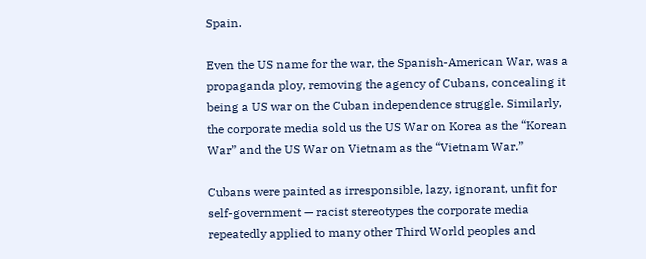Spain.

Even the US name for the war, the Spanish-American War, was a propaganda ploy, removing the agency of Cubans, concealing it being a US war on the Cuban independence struggle. Similarly, the corporate media sold us the US War on Korea as the “Korean War” and the US War on Vietnam as the “Vietnam War.”

Cubans were painted as irresponsible, lazy, ignorant, unfit for self-government — racist stereotypes the corporate media repeatedly applied to many other Third World peoples and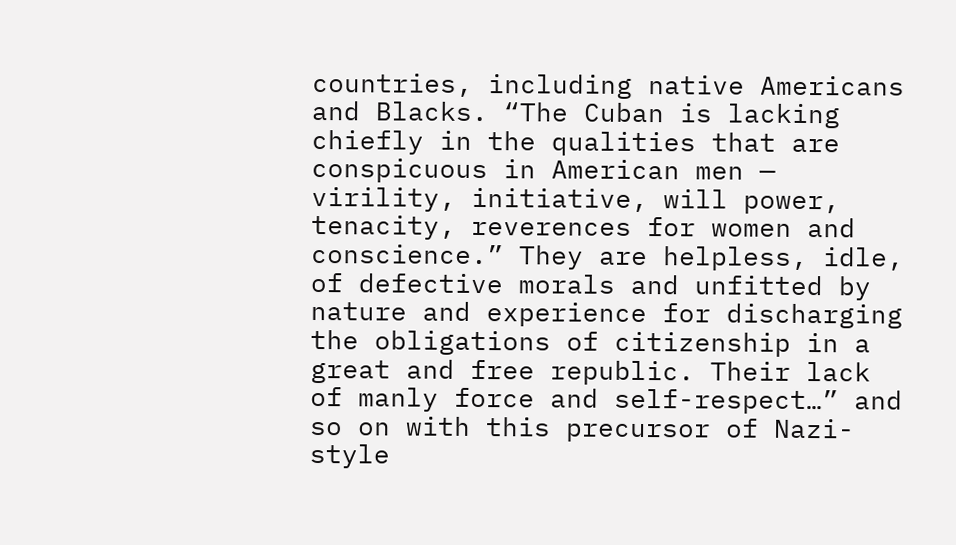countries, including native Americans and Blacks. “The Cuban is lacking chiefly in the qualities that are conspicuous in American men — virility, initiative, will power, tenacity, reverences for women and conscience.” They are helpless, idle, of defective morals and unfitted by nature and experience for discharging the obligations of citizenship in a great and free republic. Their lack of manly force and self-respect…” and so on with this precursor of Nazi-style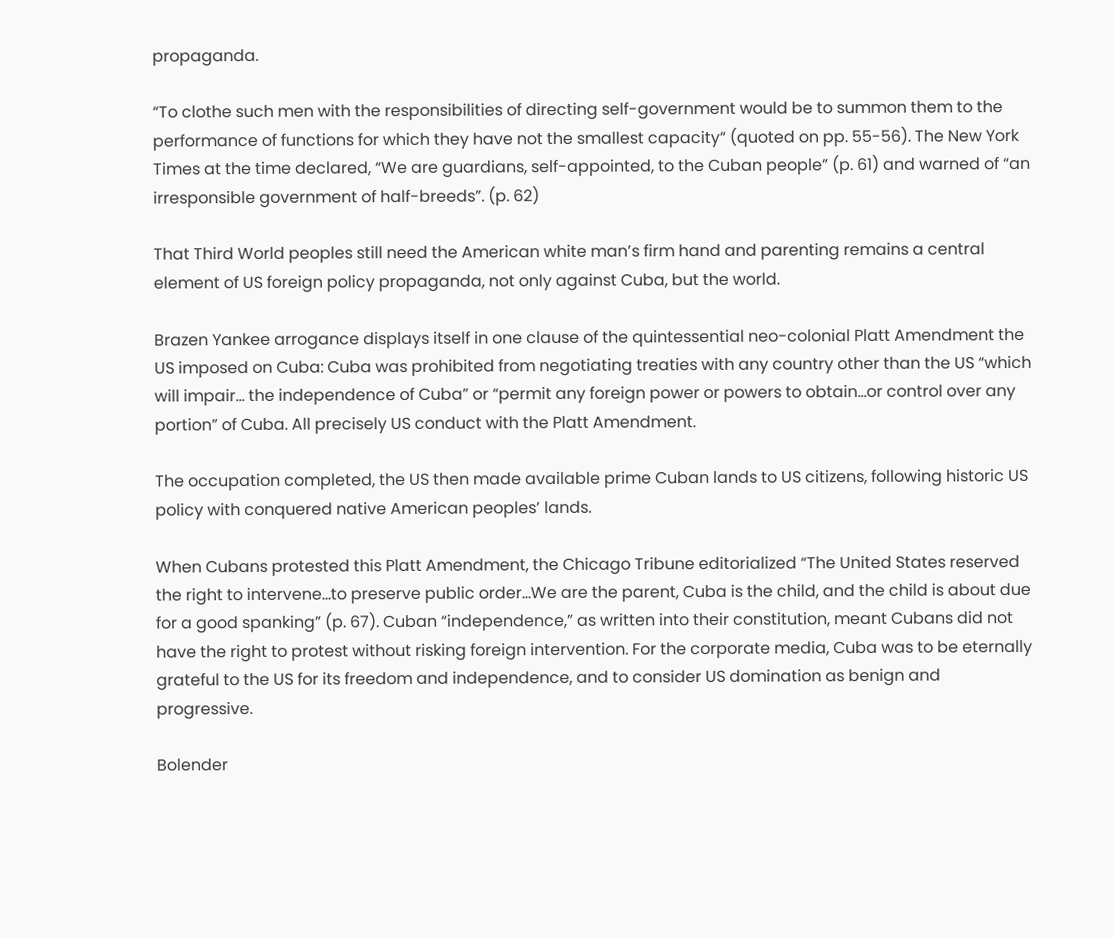propaganda.

“To clothe such men with the responsibilities of directing self-government would be to summon them to the performance of functions for which they have not the smallest capacity“ (quoted on pp. 55-56). The New York Times at the time declared, “We are guardians, self-appointed, to the Cuban people” (p. 61) and warned of “an irresponsible government of half-breeds”. (p. 62)

That Third World peoples still need the American white man’s firm hand and parenting remains a central element of US foreign policy propaganda, not only against Cuba, but the world.

Brazen Yankee arrogance displays itself in one clause of the quintessential neo-colonial Platt Amendment the US imposed on Cuba: Cuba was prohibited from negotiating treaties with any country other than the US “which will impair… the independence of Cuba” or “permit any foreign power or powers to obtain…or control over any portion” of Cuba. All precisely US conduct with the Platt Amendment.

The occupation completed, the US then made available prime Cuban lands to US citizens, following historic US policy with conquered native American peoples’ lands.

When Cubans protested this Platt Amendment, the Chicago Tribune editorialized “The United States reserved the right to intervene…to preserve public order…We are the parent, Cuba is the child, and the child is about due for a good spanking” (p. 67). Cuban “independence,” as written into their constitution, meant Cubans did not have the right to protest without risking foreign intervention. For the corporate media, Cuba was to be eternally grateful to the US for its freedom and independence, and to consider US domination as benign and progressive.

Bolender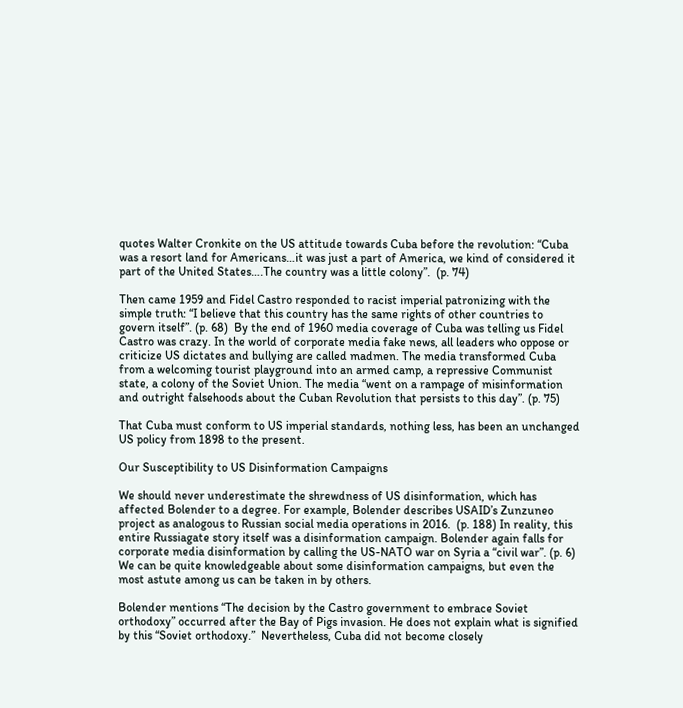quotes Walter Cronkite on the US attitude towards Cuba before the revolution: “Cuba was a resort land for Americans…it was just a part of America, we kind of considered it part of the United States….The country was a little colony”.  (p. 74)

Then came 1959 and Fidel Castro responded to racist imperial patronizing with the simple truth: “I believe that this country has the same rights of other countries to govern itself”. (p. 68)  By the end of 1960 media coverage of Cuba was telling us Fidel Castro was crazy. In the world of corporate media fake news, all leaders who oppose or criticize US dictates and bullying are called madmen. The media transformed Cuba from a welcoming tourist playground into an armed camp, a repressive Communist state, a colony of the Soviet Union. The media “went on a rampage of misinformation and outright falsehoods about the Cuban Revolution that persists to this day”. (p. 75)

That Cuba must conform to US imperial standards, nothing less, has been an unchanged US policy from 1898 to the present.

Our Susceptibility to US Disinformation Campaigns

We should never underestimate the shrewdness of US disinformation, which has affected Bolender to a degree. For example, Bolender describes USAID’s Zunzuneo project as analogous to Russian social media operations in 2016.  (p. 188) In reality, this entire Russiagate story itself was a disinformation campaign. Bolender again falls for corporate media disinformation by calling the US-NATO war on Syria a “civil war”. (p. 6) We can be quite knowledgeable about some disinformation campaigns, but even the most astute among us can be taken in by others.

Bolender mentions “The decision by the Castro government to embrace Soviet orthodoxy” occurred after the Bay of Pigs invasion. He does not explain what is signified by this “Soviet orthodoxy.”  Nevertheless, Cuba did not become closely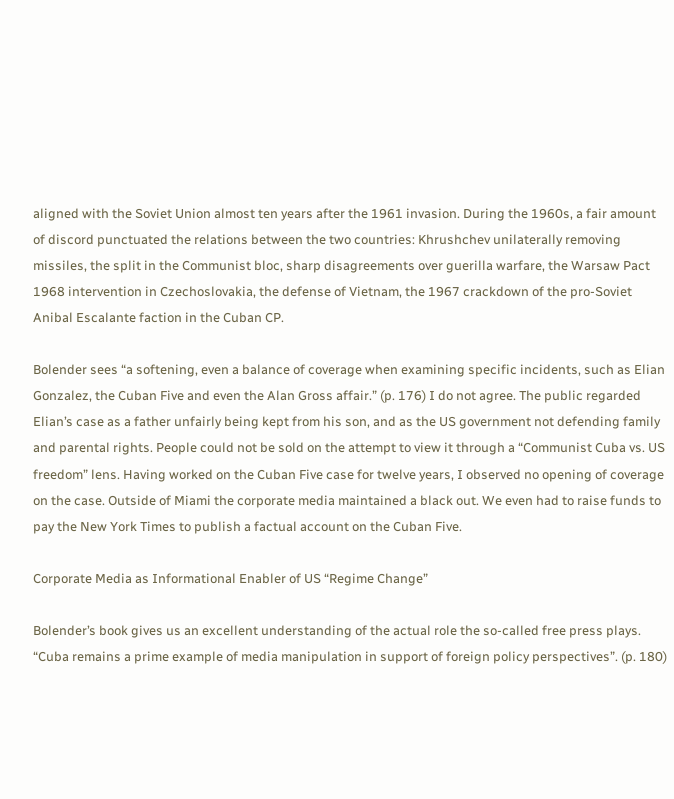aligned with the Soviet Union almost ten years after the 1961 invasion. During the 1960s, a fair amount of discord punctuated the relations between the two countries: Khrushchev unilaterally removing missiles, the split in the Communist bloc, sharp disagreements over guerilla warfare, the Warsaw Pact 1968 intervention in Czechoslovakia, the defense of Vietnam, the 1967 crackdown of the pro-Soviet Anibal Escalante faction in the Cuban CP.

Bolender sees “a softening, even a balance of coverage when examining specific incidents, such as Elian Gonzalez, the Cuban Five and even the Alan Gross affair.” (p. 176) I do not agree. The public regarded Elian’s case as a father unfairly being kept from his son, and as the US government not defending family and parental rights. People could not be sold on the attempt to view it through a “Communist Cuba vs. US freedom” lens. Having worked on the Cuban Five case for twelve years, I observed no opening of coverage on the case. Outside of Miami the corporate media maintained a black out. We even had to raise funds to pay the New York Times to publish a factual account on the Cuban Five.

Corporate Media as Informational Enabler of US “Regime Change”

Bolender’s book gives us an excellent understanding of the actual role the so-called free press plays. “Cuba remains a prime example of media manipulation in support of foreign policy perspectives”. (p. 180)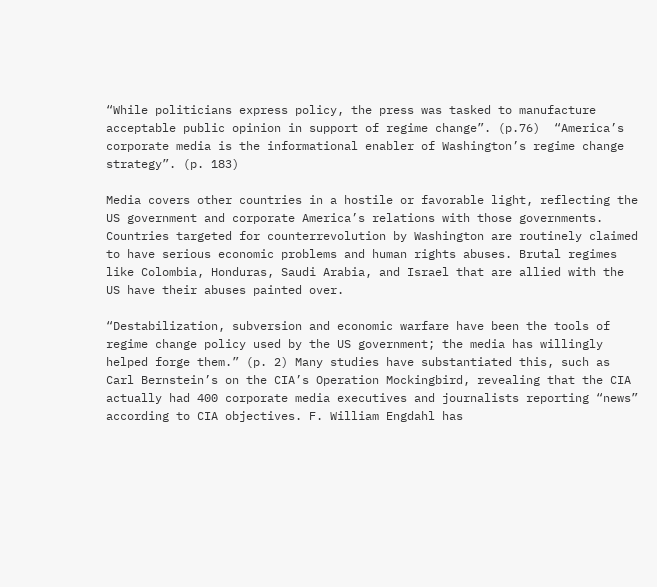“While politicians express policy, the press was tasked to manufacture acceptable public opinion in support of regime change”. (p.76)  “America’s corporate media is the informational enabler of Washington’s regime change strategy”. (p. 183)

Media covers other countries in a hostile or favorable light, reflecting the US government and corporate America’s relations with those governments. Countries targeted for counterrevolution by Washington are routinely claimed to have serious economic problems and human rights abuses. Brutal regimes like Colombia, Honduras, Saudi Arabia, and Israel that are allied with the US have their abuses painted over.

“Destabilization, subversion and economic warfare have been the tools of regime change policy used by the US government; the media has willingly helped forge them.” (p. 2) Many studies have substantiated this, such as Carl Bernstein’s on the CIA’s Operation Mockingbird, revealing that the CIA actually had 400 corporate media executives and journalists reporting “news” according to CIA objectives. F. William Engdahl has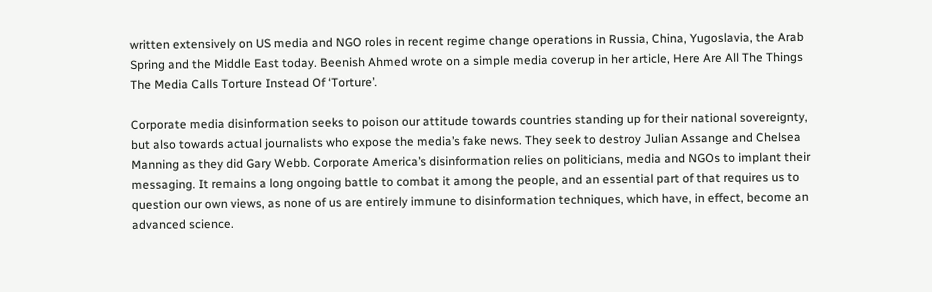written extensively on US media and NGO roles in recent regime change operations in Russia, China, Yugoslavia, the Arab Spring and the Middle East today. Beenish Ahmed wrote on a simple media coverup in her article, Here Are All The Things The Media Calls Torture Instead Of ‘Torture’.

Corporate media disinformation seeks to poison our attitude towards countries standing up for their national sovereignty, but also towards actual journalists who expose the media’s fake news. They seek to destroy Julian Assange and Chelsea Manning as they did Gary Webb. Corporate America’s disinformation relies on politicians, media and NGOs to implant their messaging. It remains a long ongoing battle to combat it among the people, and an essential part of that requires us to question our own views, as none of us are entirely immune to disinformation techniques, which have, in effect, become an advanced science.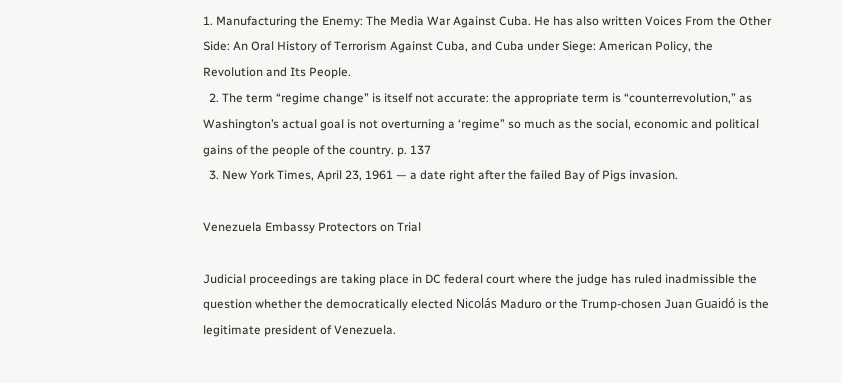1. Manufacturing the Enemy: The Media War Against Cuba. He has also written Voices From the Other Side: An Oral History of Terrorism Against Cuba, and Cuba under Siege: American Policy, the Revolution and Its People.
  2. The term “regime change” is itself not accurate: the appropriate term is “counterrevolution,” as Washington’s actual goal is not overturning a ‘regime” so much as the social, economic and political gains of the people of the country. p. 137
  3. New York Times, April 23, 1961 — a date right after the failed Bay of Pigs invasion.

Venezuela Embassy Protectors on Trial

Judicial proceedings are taking place in DC federal court where the judge has ruled inadmissible the question whether the democratically elected Nicolás Maduro or the Trump-chosen Juan Guaidó is the legitimate president of Venezuela.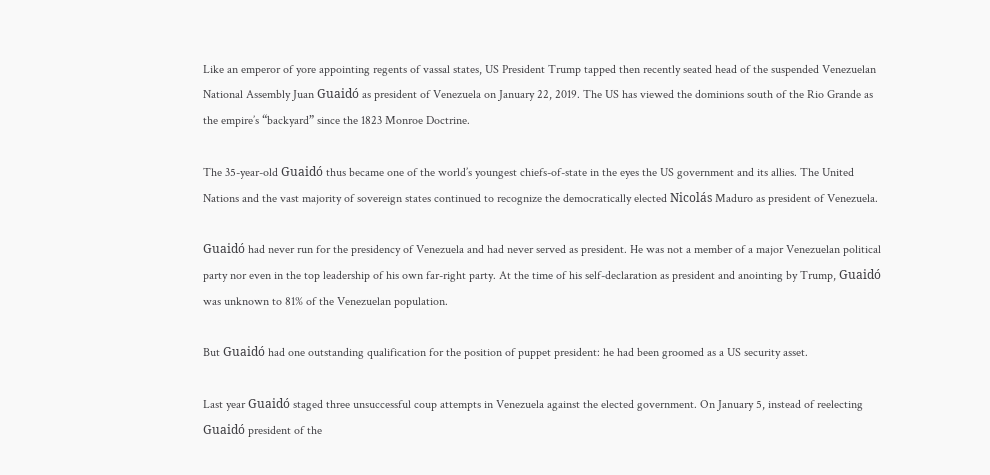Like an emperor of yore appointing regents of vassal states, US President Trump tapped then recently seated head of the suspended Venezuelan National Assembly Juan Guaidó as president of Venezuela on January 22, 2019. The US has viewed the dominions south of the Rio Grande as the empire’s “backyard” since the 1823 Monroe Doctrine.

The 35-year-old Guaidó thus became one of the world’s youngest chiefs-of-state in the eyes the US government and its allies. The United Nations and the vast majority of sovereign states continued to recognize the democratically elected Nicolás Maduro as president of Venezuela.

Guaidó had never run for the presidency of Venezuela and had never served as president. He was not a member of a major Venezuelan political party nor even in the top leadership of his own far-right party. At the time of his self-declaration as president and anointing by Trump, Guaidó was unknown to 81% of the Venezuelan population.

But Guaidó had one outstanding qualification for the position of puppet president: he had been groomed as a US security asset.

Last year Guaidó staged three unsuccessful coup attempts in Venezuela against the elected government. On January 5, instead of reelecting Guaidó president of the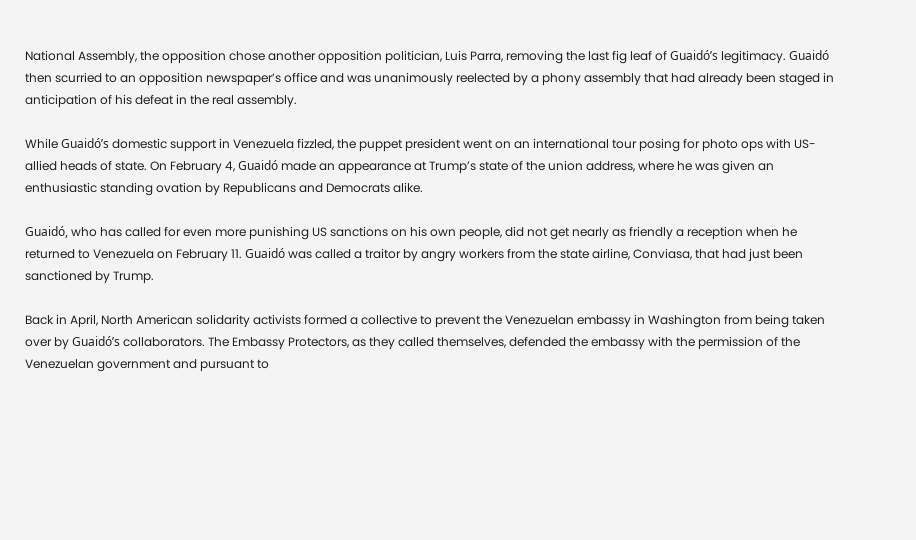National Assembly, the opposition chose another opposition politician, Luis Parra, removing the last fig leaf of Guaidó’s legitimacy. Guaidó then scurried to an opposition newspaper’s office and was unanimously reelected by a phony assembly that had already been staged in anticipation of his defeat in the real assembly.

While Guaidó’s domestic support in Venezuela fizzled, the puppet president went on an international tour posing for photo ops with US-allied heads of state. On February 4, Guaidó made an appearance at Trump’s state of the union address, where he was given an enthusiastic standing ovation by Republicans and Democrats alike.

Guaidó, who has called for even more punishing US sanctions on his own people, did not get nearly as friendly a reception when he returned to Venezuela on February 11. Guaidó was called a traitor by angry workers from the state airline, Conviasa, that had just been sanctioned by Trump.

Back in April, North American solidarity activists formed a collective to prevent the Venezuelan embassy in Washington from being taken over by Guaidó’s collaborators. The Embassy Protectors, as they called themselves, defended the embassy with the permission of the Venezuelan government and pursuant to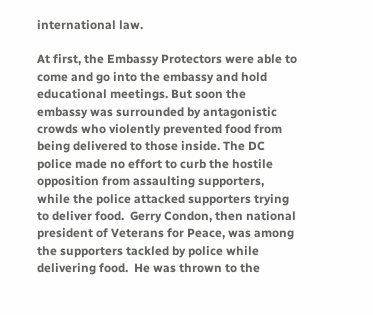international law.

At first, the Embassy Protectors were able to come and go into the embassy and hold educational meetings. But soon the embassy was surrounded by antagonistic crowds who violently prevented food from being delivered to those inside. The DC police made no effort to curb the hostile opposition from assaulting supporters, while the police attacked supporters trying to deliver food.  Gerry Condon, then national president of Veterans for Peace, was among the supporters tackled by police while delivering food.  He was thrown to the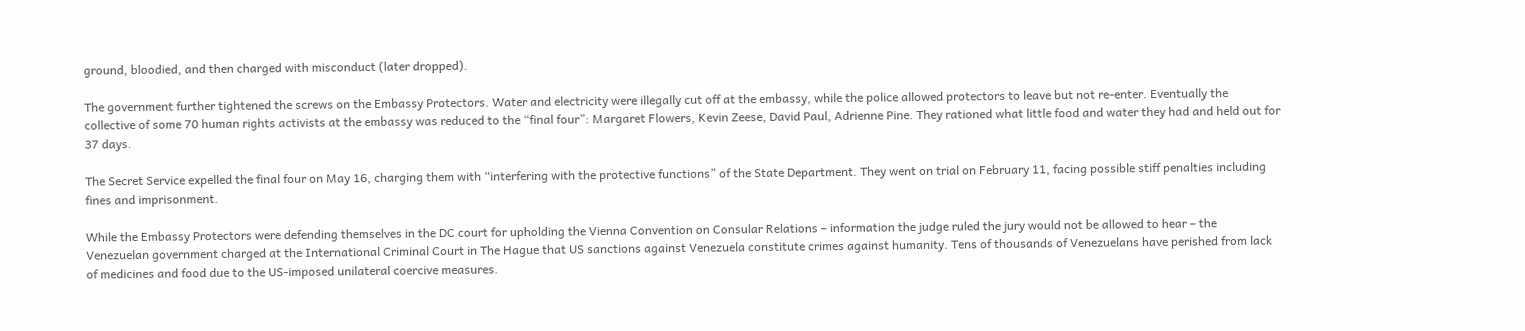ground, bloodied, and then charged with misconduct (later dropped).

The government further tightened the screws on the Embassy Protectors. Water and electricity were illegally cut off at the embassy, while the police allowed protectors to leave but not re-enter. Eventually the collective of some 70 human rights activists at the embassy was reduced to the “final four”: Margaret Flowers, Kevin Zeese, David Paul, Adrienne Pine. They rationed what little food and water they had and held out for 37 days.

The Secret Service expelled the final four on May 16, charging them with “interfering with the protective functions” of the State Department. They went on trial on February 11, facing possible stiff penalties including fines and imprisonment.

While the Embassy Protectors were defending themselves in the DC court for upholding the Vienna Convention on Consular Relations – information the judge ruled the jury would not be allowed to hear – the Venezuelan government charged at the International Criminal Court in The Hague that US sanctions against Venezuela constitute crimes against humanity. Tens of thousands of Venezuelans have perished from lack of medicines and food due to the US-imposed unilateral coercive measures.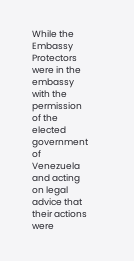While the Embassy Protectors were in the embassy with the permission of the elected government of Venezuela and acting on legal advice that their actions were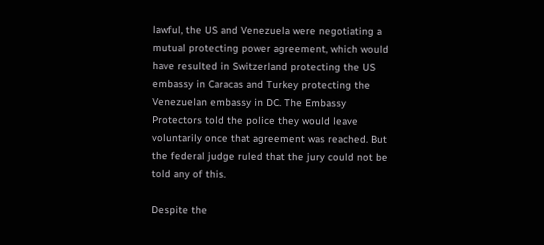lawful, the US and Venezuela were negotiating a mutual protecting power agreement, which would have resulted in Switzerland protecting the US embassy in Caracas and Turkey protecting the Venezuelan embassy in DC. The Embassy Protectors told the police they would leave voluntarily once that agreement was reached. But the federal judge ruled that the jury could not be told any of this.

Despite the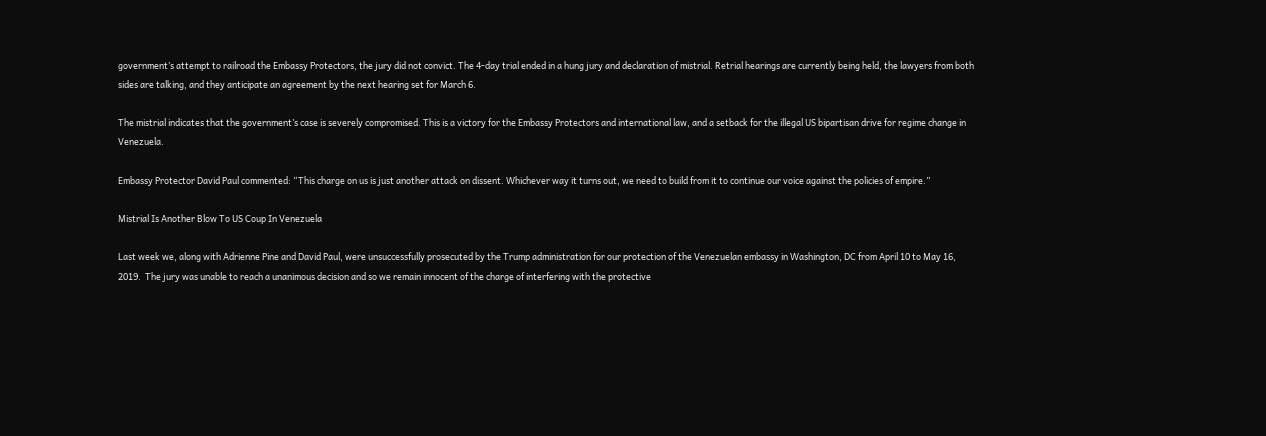government’s attempt to railroad the Embassy Protectors, the jury did not convict. The 4-day trial ended in a hung jury and declaration of mistrial. Retrial hearings are currently being held, the lawyers from both sides are talking, and they anticipate an agreement by the next hearing set for March 6.

The mistrial indicates that the government’s case is severely compromised. This is a victory for the Embassy Protectors and international law, and a setback for the illegal US bipartisan drive for regime change in Venezuela.

Embassy Protector David Paul commented: “This charge on us is just another attack on dissent. Whichever way it turns out, we need to build from it to continue our voice against the policies of empire.”

Mistrial Is Another Blow To US Coup In Venezuela

Last week we, along with Adrienne Pine and David Paul, were unsuccessfully prosecuted by the Trump administration for our protection of the Venezuelan embassy in Washington, DC from April 10 to May 16, 2019.  The jury was unable to reach a unanimous decision and so we remain innocent of the charge of interfering with the protective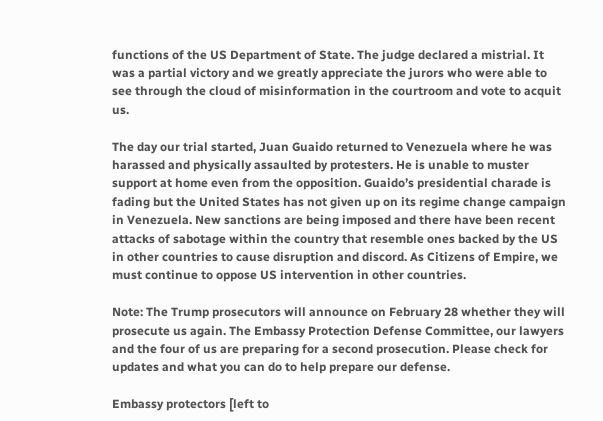functions of the US Department of State. The judge declared a mistrial. It was a partial victory and we greatly appreciate the jurors who were able to see through the cloud of misinformation in the courtroom and vote to acquit us.

The day our trial started, Juan Guaido returned to Venezuela where he was harassed and physically assaulted by protesters. He is unable to muster support at home even from the opposition. Guaido’s presidential charade is fading but the United States has not given up on its regime change campaign in Venezuela. New sanctions are being imposed and there have been recent attacks of sabotage within the country that resemble ones backed by the US in other countries to cause disruption and discord. As Citizens of Empire, we must continue to oppose US intervention in other countries.

Note: The Trump prosecutors will announce on February 28 whether they will prosecute us again. The Embassy Protection Defense Committee, our lawyers and the four of us are preparing for a second prosecution. Please check for updates and what you can do to help prepare our defense.

Embassy protectors [left to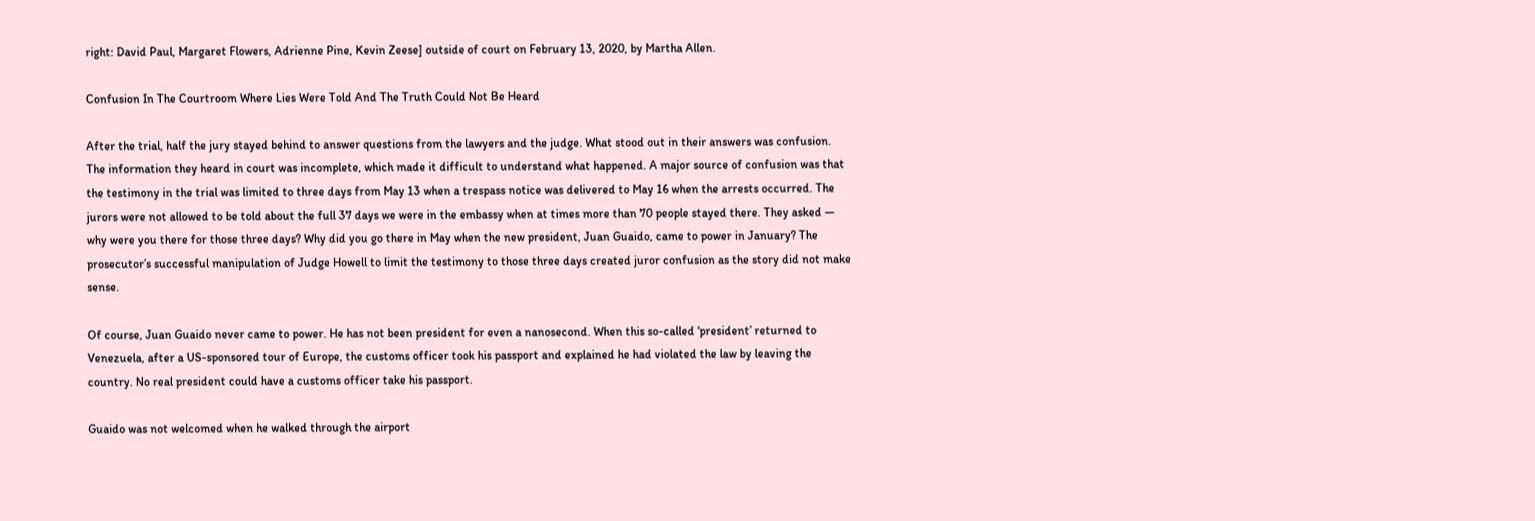right: David Paul, Margaret Flowers, Adrienne Pine, Kevin Zeese] outside of court on February 13, 2020, by Martha Allen.

Confusion In The Courtroom Where Lies Were Told And The Truth Could Not Be Heard

After the trial, half the jury stayed behind to answer questions from the lawyers and the judge. What stood out in their answers was confusion. The information they heard in court was incomplete, which made it difficult to understand what happened. A major source of confusion was that the testimony in the trial was limited to three days from May 13 when a trespass notice was delivered to May 16 when the arrests occurred. The jurors were not allowed to be told about the full 37 days we were in the embassy when at times more than 70 people stayed there. They asked — why were you there for those three days? Why did you go there in May when the new president, Juan Guaido, came to power in January? The prosecutor’s successful manipulation of Judge Howell to limit the testimony to those three days created juror confusion as the story did not make sense.

Of course, Juan Guaido never came to power. He has not been president for even a nanosecond. When this so-called ‘president’ returned to Venezuela, after a US-sponsored tour of Europe, the customs officer took his passport and explained he had violated the law by leaving the country. No real president could have a customs officer take his passport.

Guaido was not welcomed when he walked through the airport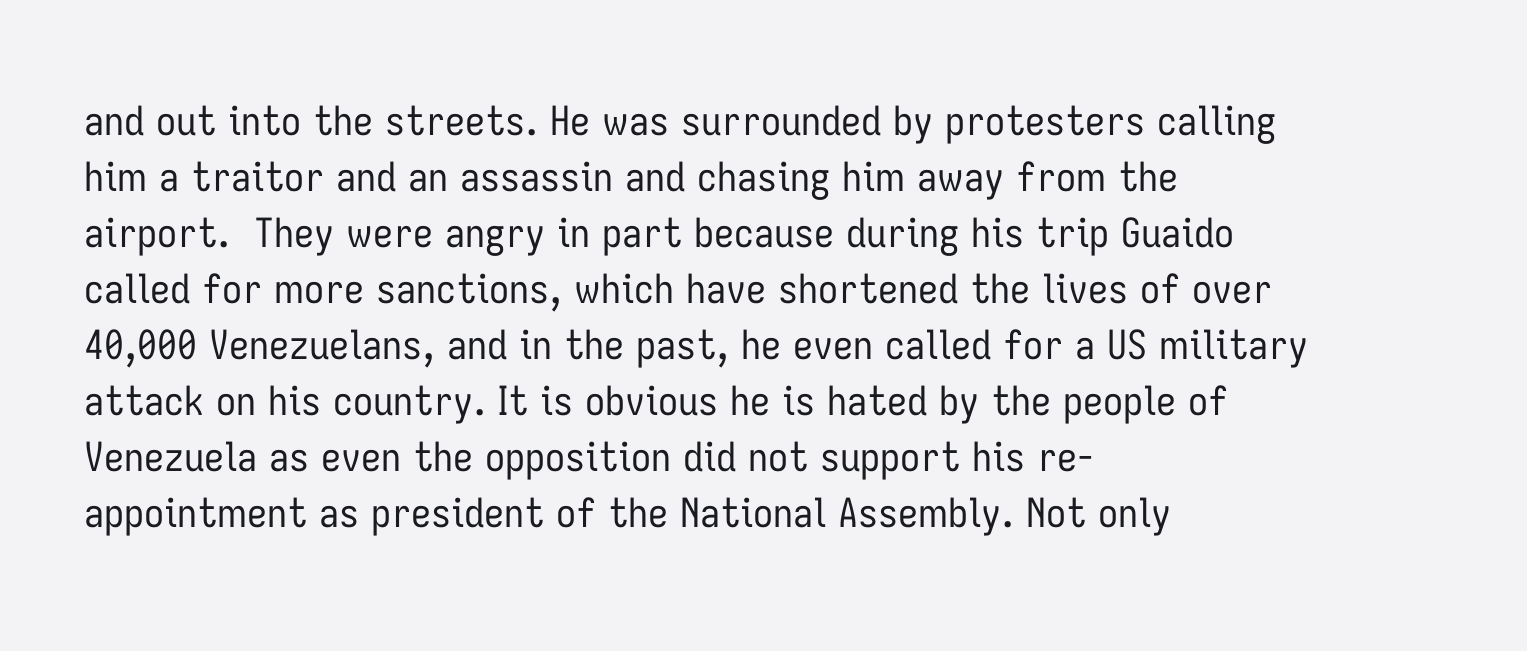and out into the streets. He was surrounded by protesters calling him a traitor and an assassin and chasing him away from the airport.  They were angry in part because during his trip Guaido called for more sanctions, which have shortened the lives of over 40,000 Venezuelans, and in the past, he even called for a US military attack on his country. It is obvious he is hated by the people of Venezuela as even the opposition did not support his re-appointment as president of the National Assembly. Not only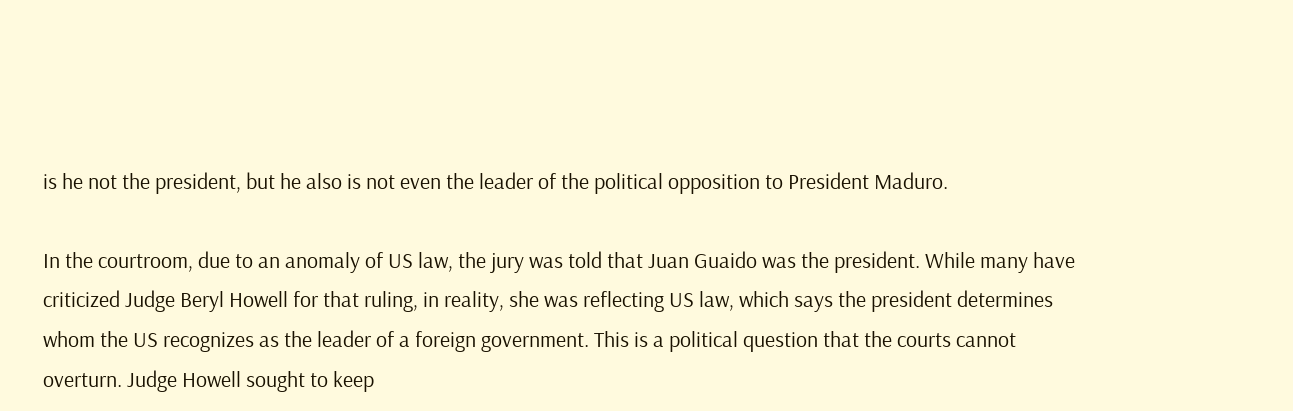is he not the president, but he also is not even the leader of the political opposition to President Maduro.

In the courtroom, due to an anomaly of US law, the jury was told that Juan Guaido was the president. While many have criticized Judge Beryl Howell for that ruling, in reality, she was reflecting US law, which says the president determines whom the US recognizes as the leader of a foreign government. This is a political question that the courts cannot overturn. Judge Howell sought to keep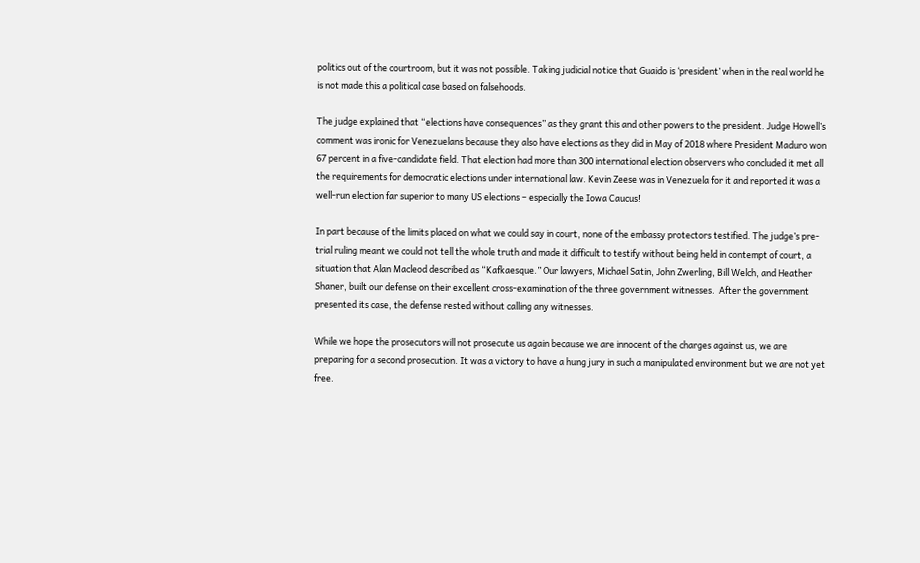politics out of the courtroom, but it was not possible. Taking judicial notice that Guaido is ‘president’ when in the real world he is not made this a political case based on falsehoods.

The judge explained that “elections have consequences” as they grant this and other powers to the president. Judge Howell’s comment was ironic for Venezuelans because they also have elections as they did in May of 2018 where President Maduro won 67 percent in a five-candidate field. That election had more than 300 international election observers who concluded it met all the requirements for democratic elections under international law. Kevin Zeese was in Venezuela for it and reported it was a well-run election far superior to many US elections – especially the Iowa Caucus!

In part because of the limits placed on what we could say in court, none of the embassy protectors testified. The judge’s pre-trial ruling meant we could not tell the whole truth and made it difficult to testify without being held in contempt of court, a situation that Alan Macleod described as “Kafkaesque.” Our lawyers, Michael Satin, John Zwerling, Bill Welch, and Heather Shaner, built our defense on their excellent cross-examination of the three government witnesses.  After the government presented its case, the defense rested without calling any witnesses.

While we hope the prosecutors will not prosecute us again because we are innocent of the charges against us, we are preparing for a second prosecution. It was a victory to have a hung jury in such a manipulated environment but we are not yet free.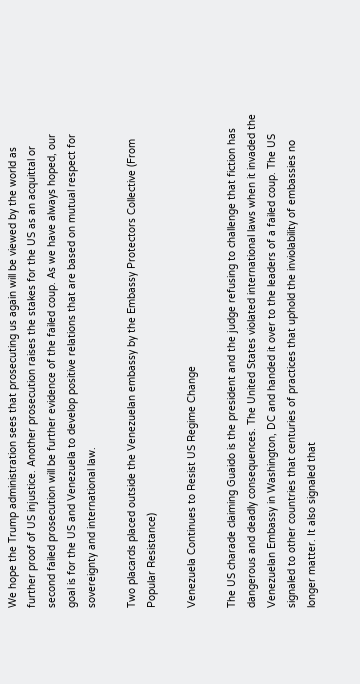We hope the Trump administration sees that prosecuting us again will be viewed by the world as further proof of US injustice. Another prosecution raises the stakes for the US as an acquittal or second failed prosecution will be further evidence of the failed coup. As we have always hoped, our goal is for the US and Venezuela to develop positive relations that are based on mutual respect for sovereignty and international law.

Two placards placed outside the Venezuelan embassy by the Embassy Protectors Collective (From Popular Resistance)

Venezuela Continues to Resist US Regime Change

The US charade claiming Guaido is the president and the judge refusing to challenge that fiction has dangerous and deadly consequences. The United States violated international laws when it invaded the Venezuelan Embassy in Washington, DC and handed it over to the leaders of a failed coup. The US signaled to other countries that centuries of practices that uphold the inviolability of embassies no longer matter. It also signaled that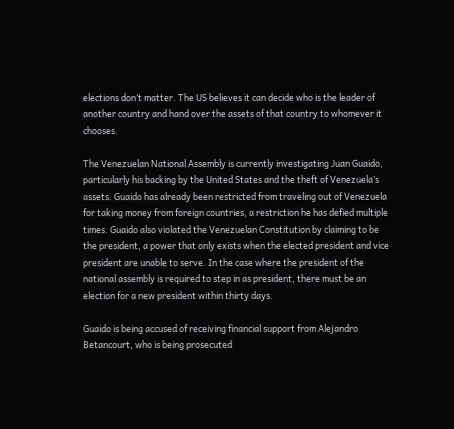elections don’t matter. The US believes it can decide who is the leader of another country and hand over the assets of that country to whomever it chooses.

The Venezuelan National Assembly is currently investigating Juan Guaido, particularly his backing by the United States and the theft of Venezuela’s assets. Guaido has already been restricted from traveling out of Venezuela for taking money from foreign countries, a restriction he has defied multiple times. Guaido also violated the Venezuelan Constitution by claiming to be the president, a power that only exists when the elected president and vice president are unable to serve. In the case where the president of the national assembly is required to step in as president, there must be an election for a new president within thirty days.

Guaido is being accused of receiving financial support from Alejandro Betancourt, who is being prosecuted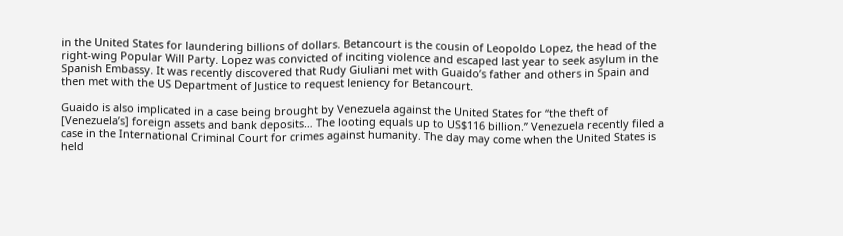in the United States for laundering billions of dollars. Betancourt is the cousin of Leopoldo Lopez, the head of the right-wing Popular Will Party. Lopez was convicted of inciting violence and escaped last year to seek asylum in the Spanish Embassy. It was recently discovered that Rudy Giuliani met with Guaido’s father and others in Spain and then met with the US Department of Justice to request leniency for Betancourt.

Guaido is also implicated in a case being brought by Venezuela against the United States for “the theft of [Venezuela’s] foreign assets and bank deposits… The looting equals up to US$116 billion.” Venezuela recently filed a case in the International Criminal Court for crimes against humanity. The day may come when the United States is held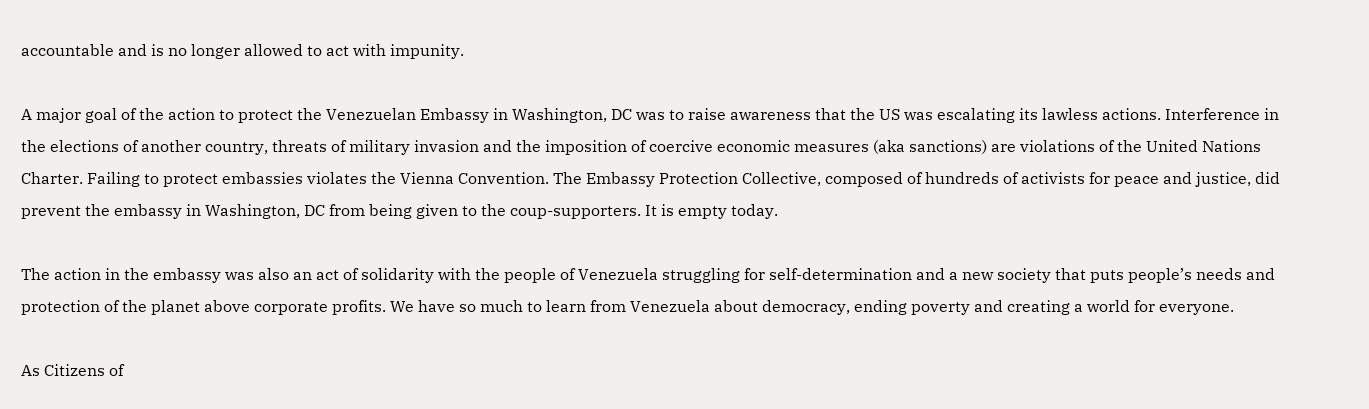accountable and is no longer allowed to act with impunity.

A major goal of the action to protect the Venezuelan Embassy in Washington, DC was to raise awareness that the US was escalating its lawless actions. Interference in the elections of another country, threats of military invasion and the imposition of coercive economic measures (aka sanctions) are violations of the United Nations Charter. Failing to protect embassies violates the Vienna Convention. The Embassy Protection Collective, composed of hundreds of activists for peace and justice, did prevent the embassy in Washington, DC from being given to the coup-supporters. It is empty today.

The action in the embassy was also an act of solidarity with the people of Venezuela struggling for self-determination and a new society that puts people’s needs and protection of the planet above corporate profits. We have so much to learn from Venezuela about democracy, ending poverty and creating a world for everyone.

As Citizens of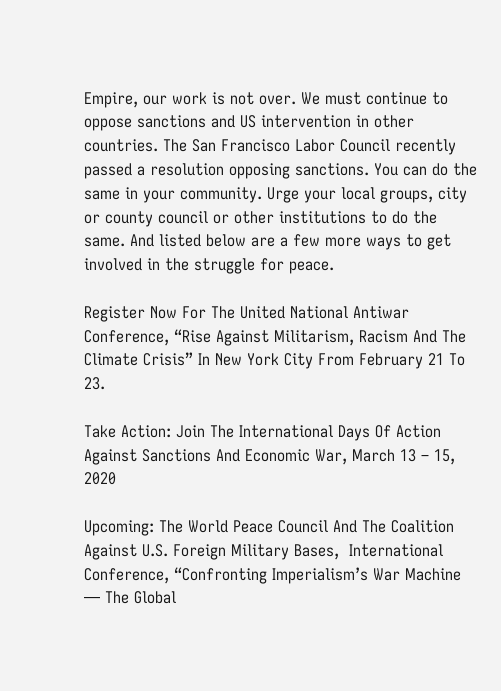Empire, our work is not over. We must continue to oppose sanctions and US intervention in other countries. The San Francisco Labor Council recently passed a resolution opposing sanctions. You can do the same in your community. Urge your local groups, city or county council or other institutions to do the same. And listed below are a few more ways to get involved in the struggle for peace.

Register Now For The United National Antiwar Conference, “Rise Against Militarism, Racism And The Climate Crisis” In New York City From February 21 To 23.

Take Action: Join The International Days Of Action Against Sanctions And Economic War, March 13 – 15, 2020

Upcoming: The World Peace Council And The Coalition Against U.S. Foreign Military Bases,  International Conference, “Confronting Imperialism’s War Machine — The Global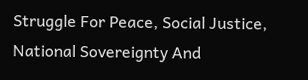Struggle For Peace, Social Justice, National Sovereignty And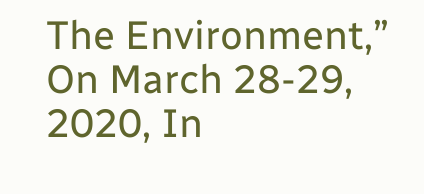The Environment,” On March 28-29, 2020, In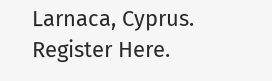Larnaca, Cyprus. Register Here.